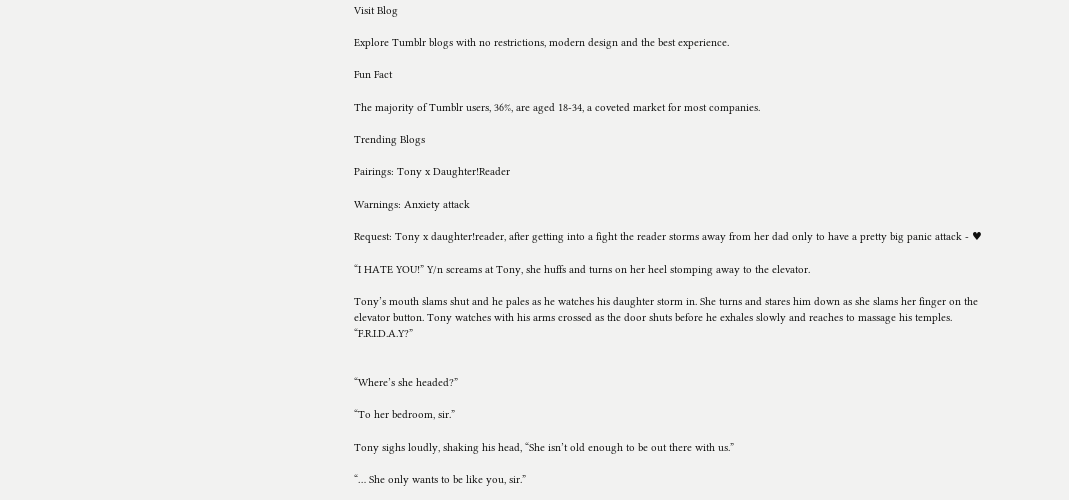Visit Blog

Explore Tumblr blogs with no restrictions, modern design and the best experience.

Fun Fact

The majority of Tumblr users, 36%, are aged 18-34, a coveted market for most companies.

Trending Blogs

Pairings: Tony x Daughter!Reader

Warnings: Anxiety attack

Request: Tony x daughter!reader, after getting into a fight the reader storms away from her dad only to have a pretty big panic attack - ♥

“I HATE YOU!” Y/n screams at Tony, she huffs and turns on her heel stomping away to the elevator.

Tony’s mouth slams shut and he pales as he watches his daughter storm in. She turns and stares him down as she slams her finger on the elevator button. Tony watches with his arms crossed as the door shuts before he exhales slowly and reaches to massage his temples. “F.R.I.D.A.Y?”


“Where’s she headed?”

“To her bedroom, sir.”

Tony sighs loudly, shaking his head, “She isn’t old enough to be out there with us.”

“… She only wants to be like you, sir.”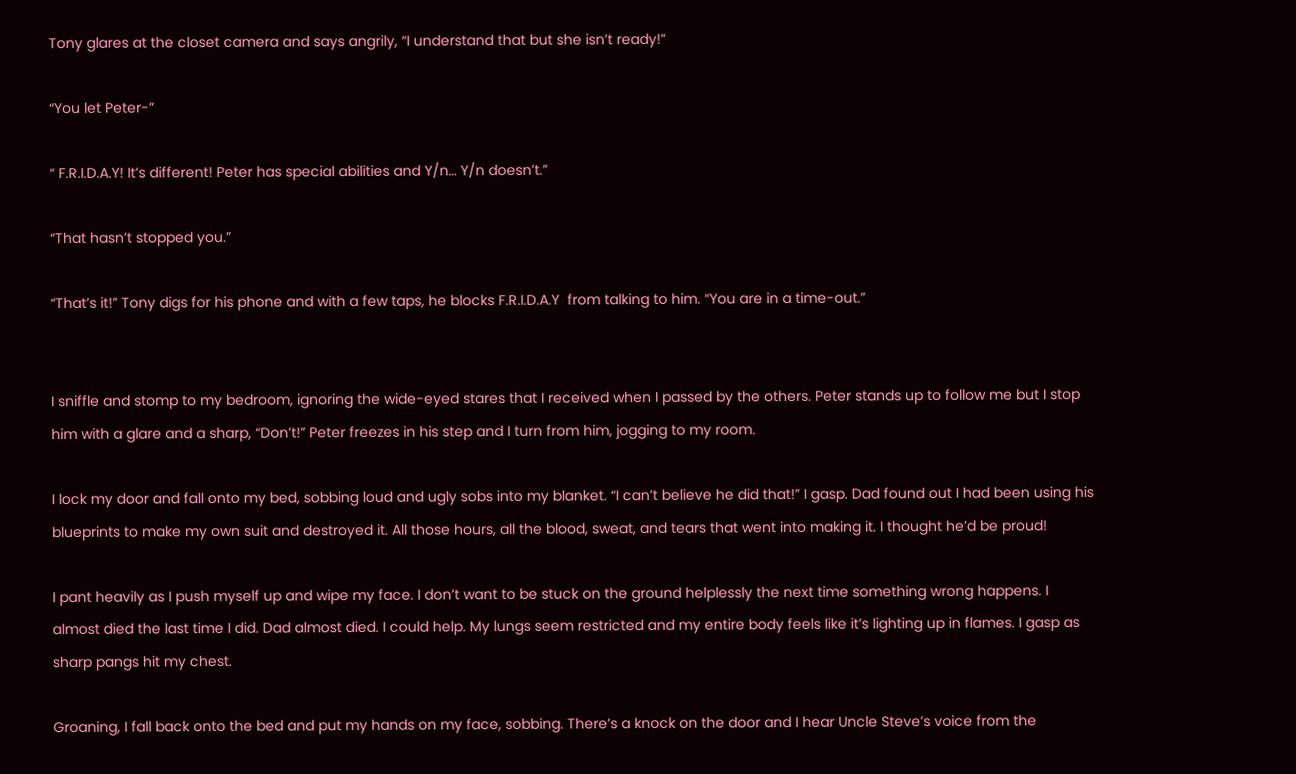Tony glares at the closet camera and says angrily, “I understand that but she isn’t ready!”

“You let Peter-”

“ F.R.I.D.A.Y! It’s different! Peter has special abilities and Y/n… Y/n doesn’t.”

“That hasn’t stopped you.”

“That’s it!” Tony digs for his phone and with a few taps, he blocks F.R.I.D.A.Y  from talking to him. “You are in a time-out.”


I sniffle and stomp to my bedroom, ignoring the wide-eyed stares that I received when I passed by the others. Peter stands up to follow me but I stop him with a glare and a sharp, “Don’t!” Peter freezes in his step and I turn from him, jogging to my room.

I lock my door and fall onto my bed, sobbing loud and ugly sobs into my blanket. “I can’t believe he did that!” I gasp. Dad found out I had been using his blueprints to make my own suit and destroyed it. All those hours, all the blood, sweat, and tears that went into making it. I thought he’d be proud!

I pant heavily as I push myself up and wipe my face. I don’t want to be stuck on the ground helplessly the next time something wrong happens. I almost died the last time I did. Dad almost died. I could help. My lungs seem restricted and my entire body feels like it’s lighting up in flames. I gasp as sharp pangs hit my chest.

Groaning, I fall back onto the bed and put my hands on my face, sobbing. There’s a knock on the door and I hear Uncle Steve’s voice from the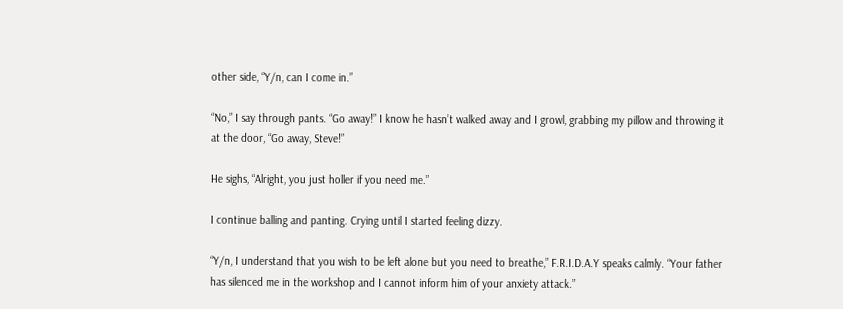other side, “Y/n, can I come in.”

“No,” I say through pants. “Go away!” I know he hasn’t walked away and I growl, grabbing my pillow and throwing it at the door, “Go away, Steve!”

He sighs, “Alright, you just holler if you need me.”

I continue balling and panting. Crying until I started feeling dizzy.

“Y/n, I understand that you wish to be left alone but you need to breathe,” F.R.I.D.A.Y speaks calmly. “Your father has silenced me in the workshop and I cannot inform him of your anxiety attack.”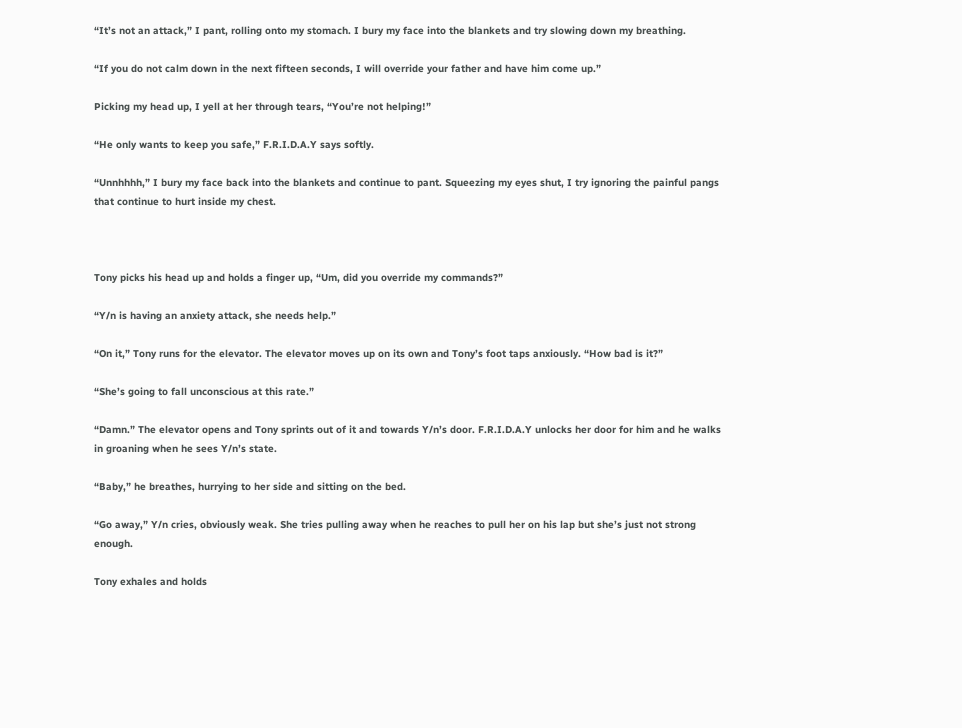“It’s not an attack,” I pant, rolling onto my stomach. I bury my face into the blankets and try slowing down my breathing.

“If you do not calm down in the next fifteen seconds, I will override your father and have him come up.”

Picking my head up, I yell at her through tears, “You’re not helping!”

“He only wants to keep you safe,” F.R.I.D.A.Y says softly.

“Unnhhhh,” I bury my face back into the blankets and continue to pant. Squeezing my eyes shut, I try ignoring the painful pangs that continue to hurt inside my chest.



Tony picks his head up and holds a finger up, “Um, did you override my commands?”

“Y/n is having an anxiety attack, she needs help.”

“On it,” Tony runs for the elevator. The elevator moves up on its own and Tony’s foot taps anxiously. “How bad is it?”

“She’s going to fall unconscious at this rate.”

“Damn.” The elevator opens and Tony sprints out of it and towards Y/n’s door. F.R.I.D.A.Y unlocks her door for him and he walks in groaning when he sees Y/n’s state.

“Baby,” he breathes, hurrying to her side and sitting on the bed.

“Go away,” Y/n cries, obviously weak. She tries pulling away when he reaches to pull her on his lap but she’s just not strong enough.

Tony exhales and holds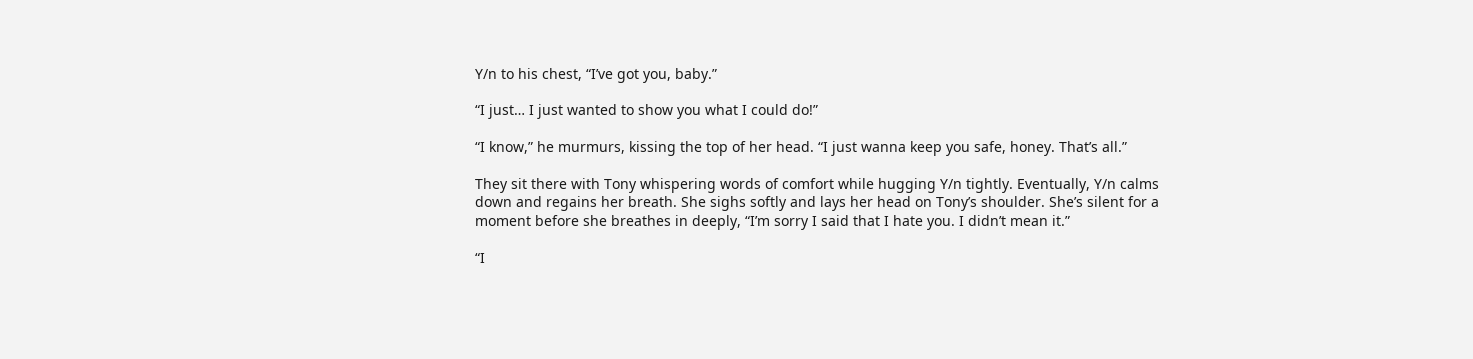Y/n to his chest, “I’ve got you, baby.”

“I just… I just wanted to show you what I could do!”

“I know,” he murmurs, kissing the top of her head. “I just wanna keep you safe, honey. That’s all.”

They sit there with Tony whispering words of comfort while hugging Y/n tightly. Eventually, Y/n calms down and regains her breath. She sighs softly and lays her head on Tony’s shoulder. She’s silent for a moment before she breathes in deeply, “I’m sorry I said that I hate you. I didn’t mean it.”

“I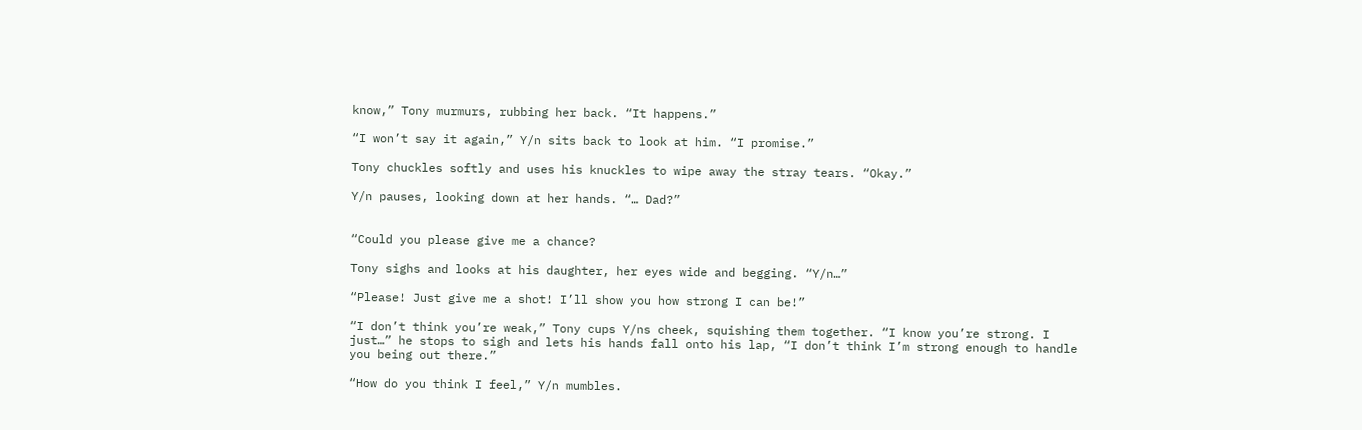know,” Tony murmurs, rubbing her back. “It happens.”

“I won’t say it again,” Y/n sits back to look at him. “I promise.”

Tony chuckles softly and uses his knuckles to wipe away the stray tears. “Okay.”

Y/n pauses, looking down at her hands. “… Dad?”


“Could you please give me a chance?

Tony sighs and looks at his daughter, her eyes wide and begging. “Y/n…”

“Please! Just give me a shot! I’ll show you how strong I can be!”

“I don’t think you’re weak,” Tony cups Y/ns cheek, squishing them together. “I know you’re strong. I just…” he stops to sigh and lets his hands fall onto his lap, “I don’t think I’m strong enough to handle you being out there.”

“How do you think I feel,” Y/n mumbles.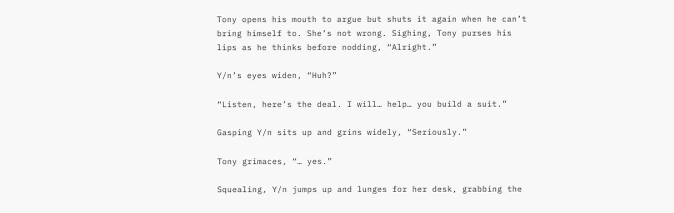Tony opens his mouth to argue but shuts it again when he can’t bring himself to. She’s not wrong. Sighing, Tony purses his lips as he thinks before nodding, “Alright.”

Y/n’s eyes widen, “Huh?”

“Listen, here’s the deal. I will… help… you build a suit.”

Gasping Y/n sits up and grins widely, “Seriously.”

Tony grimaces, “… yes.”

Squealing, Y/n jumps up and lunges for her desk, grabbing the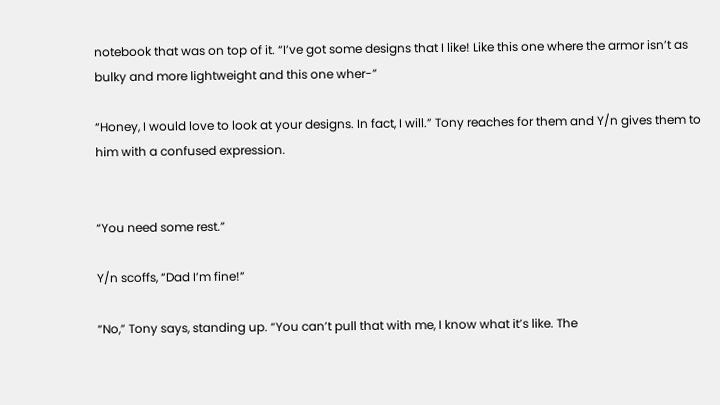notebook that was on top of it. “I’ve got some designs that I like! Like this one where the armor isn’t as bulky and more lightweight and this one wher-”

“Honey, I would love to look at your designs. In fact, I will.” Tony reaches for them and Y/n gives them to him with a confused expression.


“You need some rest.”

Y/n scoffs, “Dad I’m fine!”

“No,” Tony says, standing up. “You can’t pull that with me, I know what it’s like. The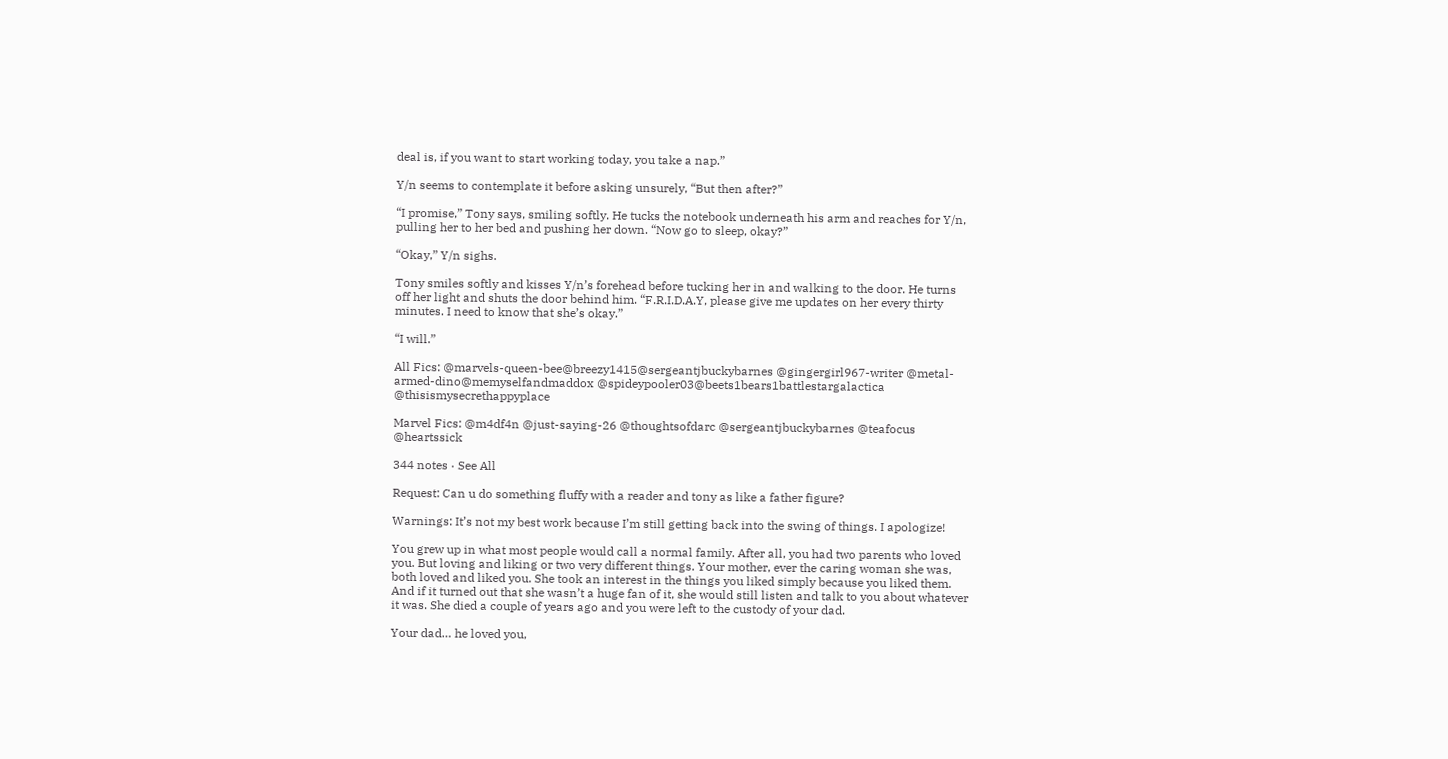deal is, if you want to start working today, you take a nap.”

Y/n seems to contemplate it before asking unsurely, “But then after?”

“I promise,” Tony says, smiling softly. He tucks the notebook underneath his arm and reaches for Y/n, pulling her to her bed and pushing her down. “Now go to sleep, okay?”

“Okay,” Y/n sighs.

Tony smiles softly and kisses Y/n’s forehead before tucking her in and walking to the door. He turns off her light and shuts the door behind him. “F.R.I.D.A.Y, please give me updates on her every thirty minutes. I need to know that she’s okay.”

“I will.”

All Fics: @marvels-queen-bee@breezy1415@sergeantjbuckybarnes @gingergirl967-writer @metal-armed-dino@memyselfandmaddox @spideypooler03@beets1bears1battlestargalactica @thisismysecrethappyplace

Marvel Fics: @m4df4n @just-saying-26 @thoughtsofdarc @sergeantjbuckybarnes @teafocus @heartssick

344 notes · See All

Request: Can u do something fluffy with a reader and tony as like a father figure?

Warnings: It’s not my best work because I’m still getting back into the swing of things. I apologize!

You grew up in what most people would call a normal family. After all, you had two parents who loved you. But loving and liking or two very different things. Your mother, ever the caring woman she was, both loved and liked you. She took an interest in the things you liked simply because you liked them. And if it turned out that she wasn’t a huge fan of it, she would still listen and talk to you about whatever it was. She died a couple of years ago and you were left to the custody of your dad.

Your dad… he loved you,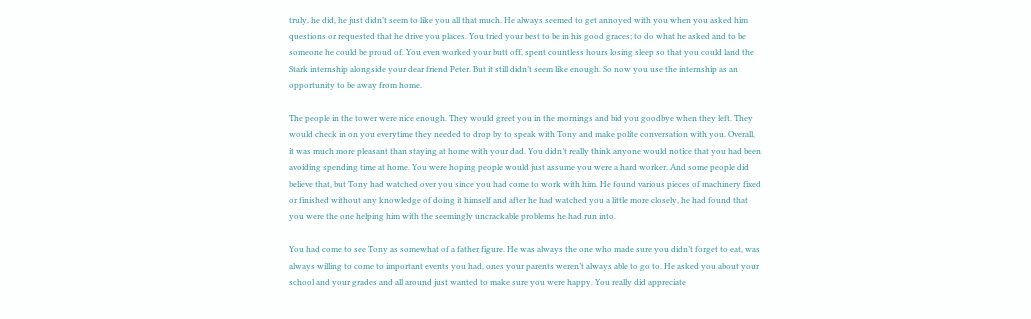truly, he did, he just didn’t seem to like you all that much. He always seemed to get annoyed with you when you asked him questions or requested that he drive you places. You tried your best to be in his good graces; to do what he asked and to be someone he could be proud of. You even worked your butt off, spent countless hours losing sleep so that you could land the Stark internship alongside your dear friend Peter. But it still didn’t seem like enough. So now you use the internship as an opportunity to be away from home.

The people in the tower were nice enough. They would greet you in the mornings and bid you goodbye when they left. They would check in on you everytime they needed to drop by to speak with Tony and make polite conversation with you. Overall, it was much more pleasant than staying at home with your dad. You didn’t really think anyone would notice that you had been avoiding spending time at home. You were hoping people would just assume you were a hard worker. And some people did believe that, but Tony had watched over you since you had come to work with him. He found various pieces of machinery fixed or finished without any knowledge of doing it himself and after he had watched you a little more closely, he had found that you were the one helping him with the seemingly uncrackable problems he had run into.

You had come to see Tony as somewhat of a father figure. He was always the one who made sure you didn’t forget to eat, was always willing to come to important events you had, ones your parents weren’t always able to go to. He asked you about your school and your grades and all around just wanted to make sure you were happy. You really did appreciate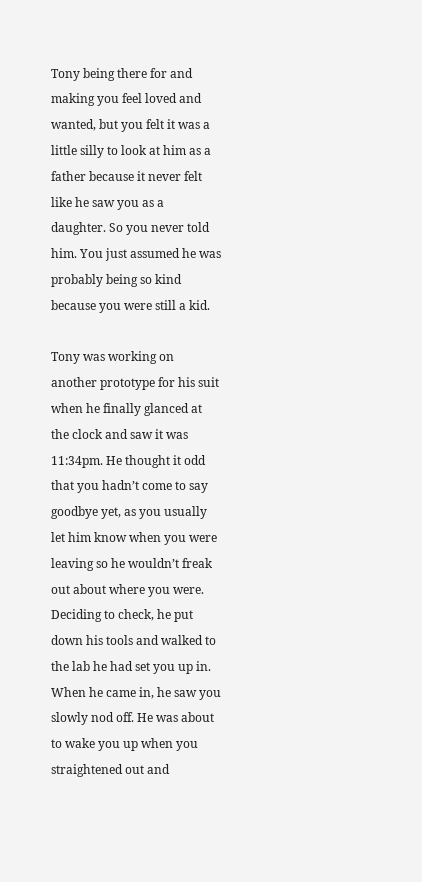Tony being there for and making you feel loved and wanted, but you felt it was a little silly to look at him as a father because it never felt like he saw you as a daughter. So you never told him. You just assumed he was probably being so kind because you were still a kid.

Tony was working on another prototype for his suit when he finally glanced at the clock and saw it was 11:34pm. He thought it odd that you hadn’t come to say goodbye yet, as you usually let him know when you were leaving so he wouldn’t freak out about where you were. Deciding to check, he put down his tools and walked to the lab he had set you up in. When he came in, he saw you slowly nod off. He was about to wake you up when you straightened out and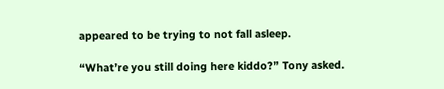appeared to be trying to not fall asleep.

“What’re you still doing here kiddo?” Tony asked.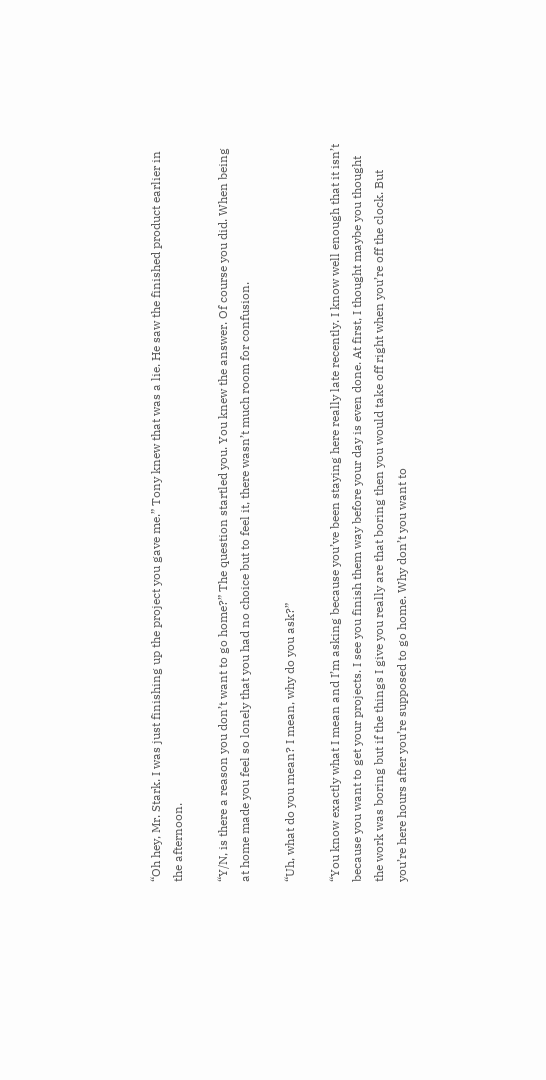“Oh hey, Mr. Stark. I was just finishing up the project you gave me.” Tony knew that was a lie. He saw the finished product earlier in the afternoon.

“Y/N, is there a reason you don’t want to go home?” The question startled you. You knew the answer. Of course you did. When being at home made you feel so lonely that you had no choice but to feel it, there wasn’t much room for confusion.

“Uh, what do you mean? I mean, why do you ask?”

“You know exactly what I mean and I’m asking because you’ve been staying here really late recently. I know well enough that it isn’t because you want to get your projects. I see you finish them way before your day is even done. At first, I thought maybe you thought the work was boring but if the things I give you really are that boring then you would take off right when you’re off the clock. But you’re here hours after you’re supposed to go home. Why don’t you want to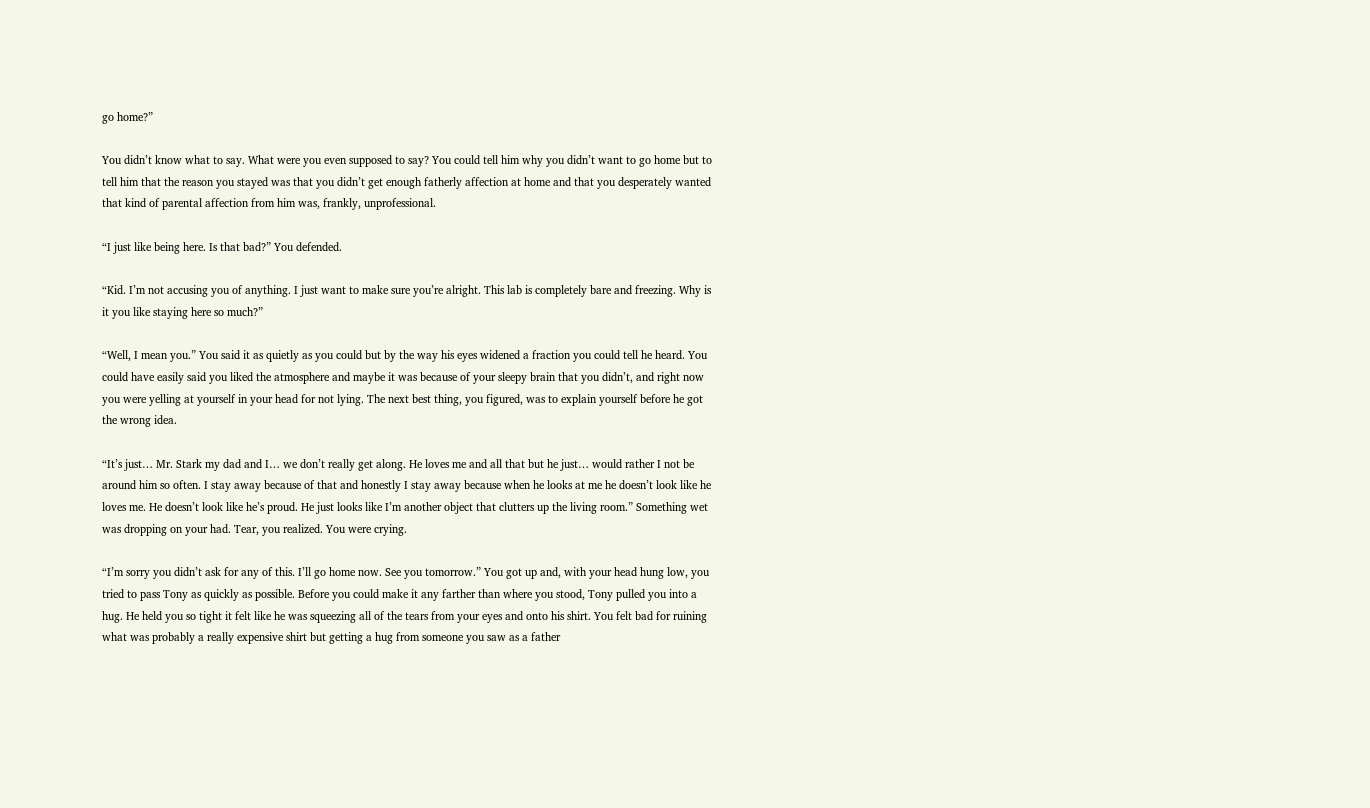go home?”

You didn’t know what to say. What were you even supposed to say? You could tell him why you didn’t want to go home but to tell him that the reason you stayed was that you didn’t get enough fatherly affection at home and that you desperately wanted that kind of parental affection from him was, frankly, unprofessional.

“I just like being here. Is that bad?” You defended.

“Kid. I’m not accusing you of anything. I just want to make sure you’re alright. This lab is completely bare and freezing. Why is it you like staying here so much?”

“Well, I mean you.” You said it as quietly as you could but by the way his eyes widened a fraction you could tell he heard. You could have easily said you liked the atmosphere and maybe it was because of your sleepy brain that you didn’t, and right now you were yelling at yourself in your head for not lying. The next best thing, you figured, was to explain yourself before he got the wrong idea.

“It’s just… Mr. Stark my dad and I… we don’t really get along. He loves me and all that but he just… would rather I not be around him so often. I stay away because of that and honestly I stay away because when he looks at me he doesn’t look like he loves me. He doesn’t look like he’s proud. He just looks like I’m another object that clutters up the living room.” Something wet was dropping on your had. Tear, you realized. You were crying.

“I’m sorry you didn’t ask for any of this. I’ll go home now. See you tomorrow.” You got up and, with your head hung low, you tried to pass Tony as quickly as possible. Before you could make it any farther than where you stood, Tony pulled you into a hug. He held you so tight it felt like he was squeezing all of the tears from your eyes and onto his shirt. You felt bad for ruining what was probably a really expensive shirt but getting a hug from someone you saw as a father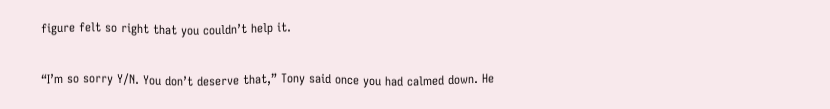figure felt so right that you couldn’t help it.

“I’m so sorry Y/N. You don’t deserve that,” Tony said once you had calmed down. He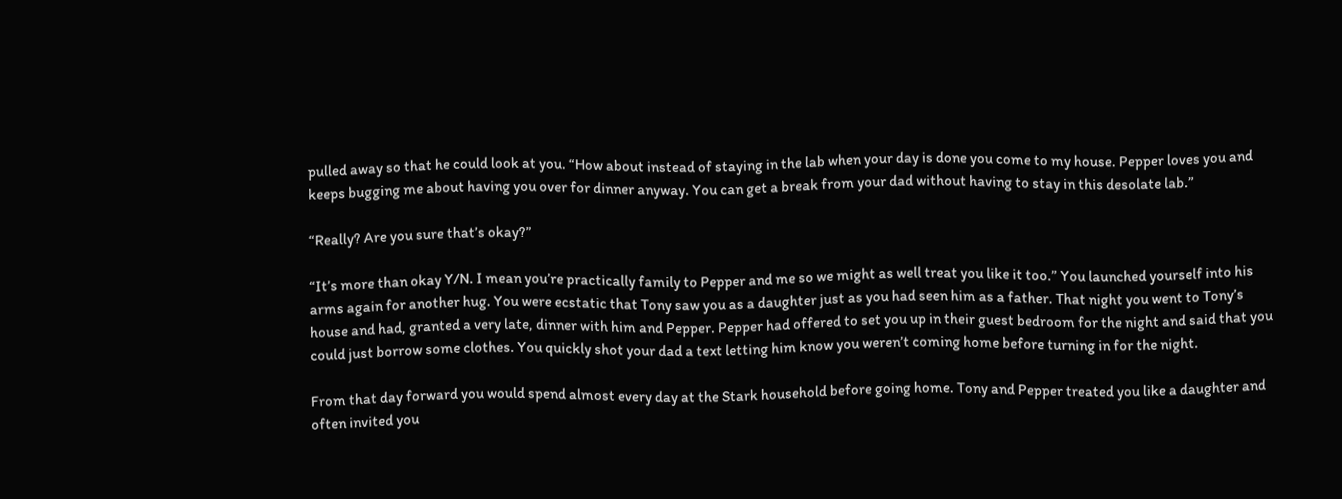pulled away so that he could look at you. “How about instead of staying in the lab when your day is done you come to my house. Pepper loves you and keeps bugging me about having you over for dinner anyway. You can get a break from your dad without having to stay in this desolate lab.”

“Really? Are you sure that’s okay?”

“It’s more than okay Y/N. I mean you’re practically family to Pepper and me so we might as well treat you like it too.” You launched yourself into his arms again for another hug. You were ecstatic that Tony saw you as a daughter just as you had seen him as a father. That night you went to Tony’s house and had, granted a very late, dinner with him and Pepper. Pepper had offered to set you up in their guest bedroom for the night and said that you could just borrow some clothes. You quickly shot your dad a text letting him know you weren’t coming home before turning in for the night.

From that day forward you would spend almost every day at the Stark household before going home. Tony and Pepper treated you like a daughter and often invited you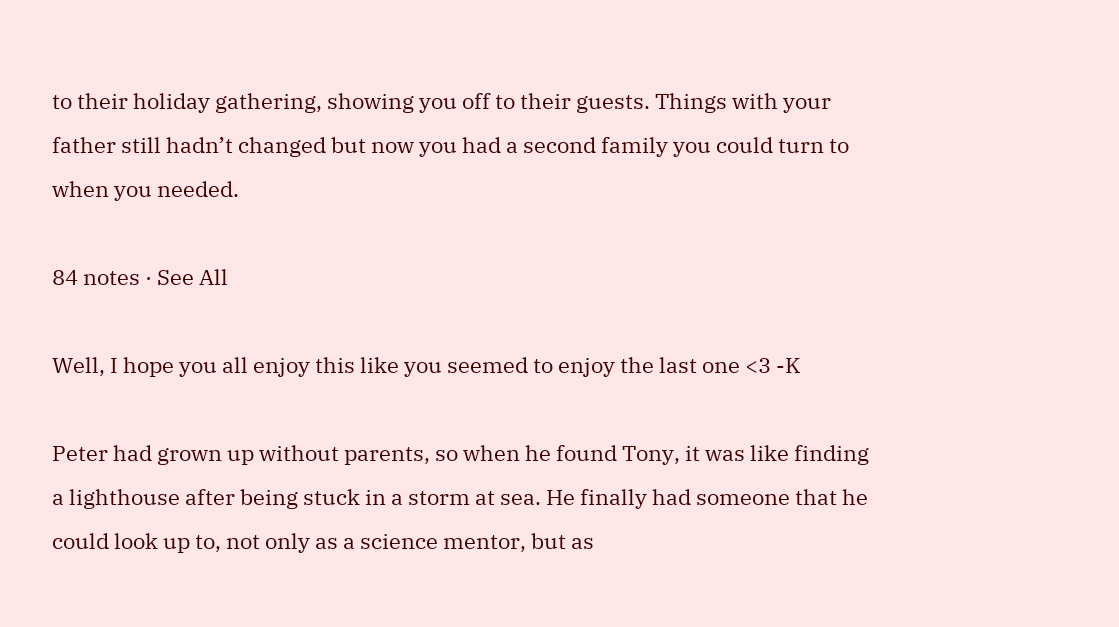to their holiday gathering, showing you off to their guests. Things with your father still hadn’t changed but now you had a second family you could turn to when you needed.

84 notes · See All

Well, I hope you all enjoy this like you seemed to enjoy the last one <3 -K

Peter had grown up without parents, so when he found Tony, it was like finding a lighthouse after being stuck in a storm at sea. He finally had someone that he could look up to, not only as a science mentor, but as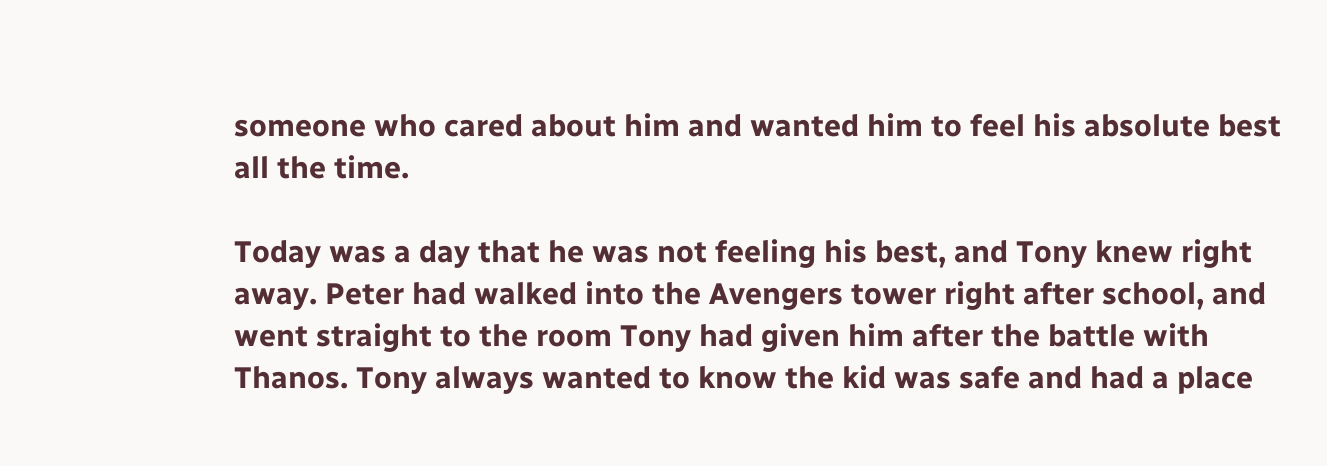someone who cared about him and wanted him to feel his absolute best all the time.

Today was a day that he was not feeling his best, and Tony knew right away. Peter had walked into the Avengers tower right after school, and went straight to the room Tony had given him after the battle with Thanos. Tony always wanted to know the kid was safe and had a place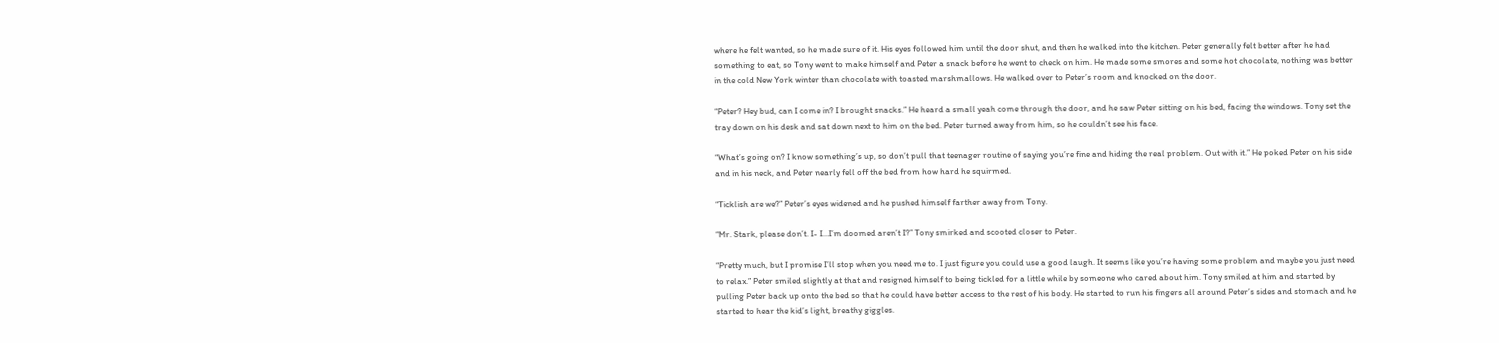where he felt wanted, so he made sure of it. His eyes followed him until the door shut, and then he walked into the kitchen. Peter generally felt better after he had something to eat, so Tony went to make himself and Peter a snack before he went to check on him. He made some smores and some hot chocolate, nothing was better in the cold New York winter than chocolate with toasted marshmallows. He walked over to Peter’s room and knocked on the door.

“Peter? Hey bud, can I come in? I brought snacks.” He heard a small yeah come through the door, and he saw Peter sitting on his bed, facing the windows. Tony set the tray down on his desk and sat down next to him on the bed. Peter turned away from him, so he couldn’t see his face.

“What’s going on? I know something’s up, so don’t pull that teenager routine of saying you’re fine and hiding the real problem. Out with it.” He poked Peter on his side and in his neck, and Peter nearly fell off the bed from how hard he squirmed.

“Ticklish are we?” Peter’s eyes widened and he pushed himself farther away from Tony.

“Mr. Stark, please don’t. I- I…I’m doomed aren’t I?” Tony smirked and scooted closer to Peter.

“Pretty much, but I promise I’ll stop when you need me to. I just figure you could use a good laugh. It seems like you’re having some problem and maybe you just need to relax.” Peter smiled slightly at that and resigned himself to being tickled for a little while by someone who cared about him. Tony smiled at him and started by pulling Peter back up onto the bed so that he could have better access to the rest of his body. He started to run his fingers all around Peter’s sides and stomach and he started to hear the kid’s light, breathy giggles.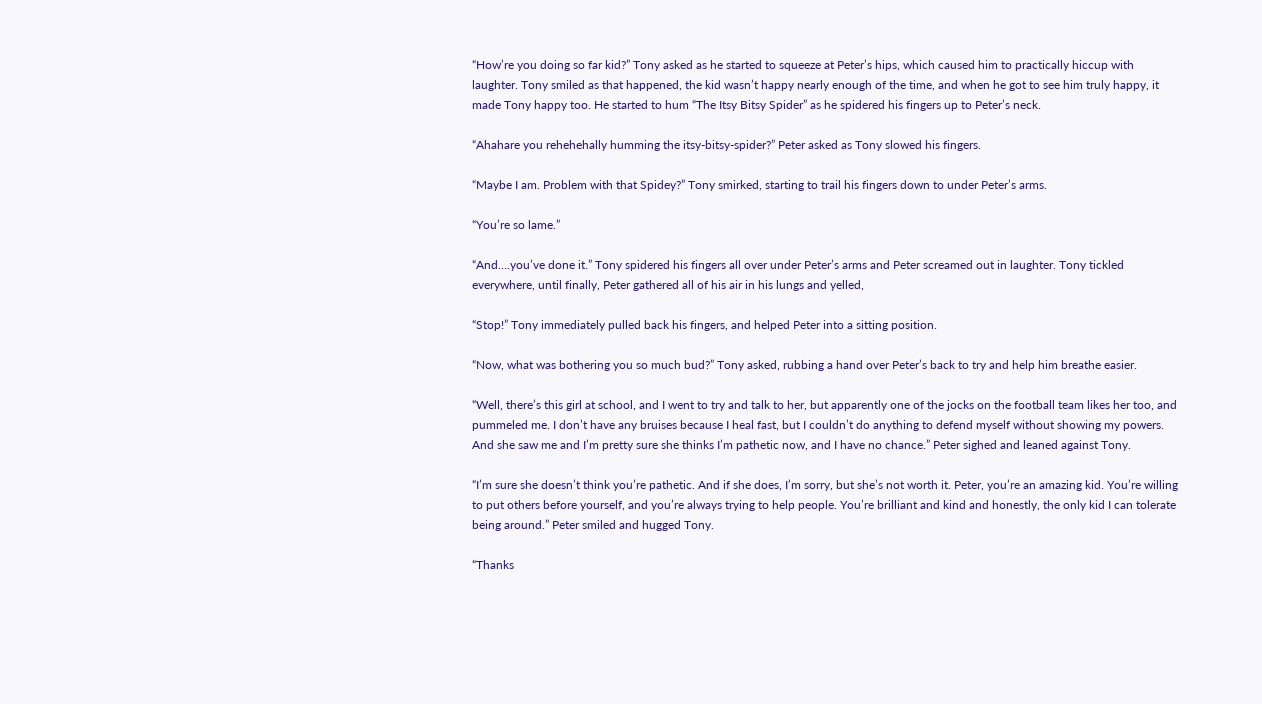“How’re you doing so far kid?” Tony asked as he started to squeeze at Peter’s hips, which caused him to practically hiccup with laughter. Tony smiled as that happened, the kid wasn’t happy nearly enough of the time, and when he got to see him truly happy, it made Tony happy too. He started to hum “The Itsy Bitsy Spider” as he spidered his fingers up to Peter’s neck.

“Ahahare you rehehehally humming the itsy-bitsy-spider?” Peter asked as Tony slowed his fingers.

“Maybe I am. Problem with that Spidey?” Tony smirked, starting to trail his fingers down to under Peter’s arms.

“You’re so lame.”

“And….you’ve done it.” Tony spidered his fingers all over under Peter’s arms and Peter screamed out in laughter. Tony tickled everywhere, until finally, Peter gathered all of his air in his lungs and yelled,

“Stop!” Tony immediately pulled back his fingers, and helped Peter into a sitting position.

“Now, what was bothering you so much bud?” Tony asked, rubbing a hand over Peter’s back to try and help him breathe easier.

“Well, there’s this girl at school, and I went to try and talk to her, but apparently one of the jocks on the football team likes her too, and pummeled me. I don’t have any bruises because I heal fast, but I couldn’t do anything to defend myself without showing my powers. And she saw me and I’m pretty sure she thinks I’m pathetic now, and I have no chance.” Peter sighed and leaned against Tony.

“I’m sure she doesn’t think you’re pathetic. And if she does, I’m sorry, but she’s not worth it. Peter, you’re an amazing kid. You’re willing to put others before yourself, and you’re always trying to help people. You’re brilliant and kind and honestly, the only kid I can tolerate being around.” Peter smiled and hugged Tony.

“Thanks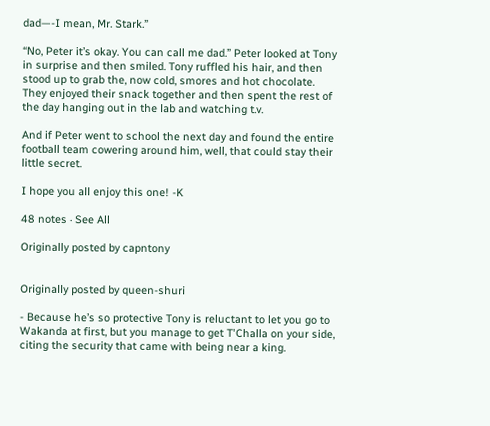dad—-I mean, Mr. Stark.”

“No, Peter it’s okay. You can call me dad.” Peter looked at Tony in surprise and then smiled. Tony ruffled his hair, and then stood up to grab the, now cold, smores and hot chocolate. They enjoyed their snack together and then spent the rest of the day hanging out in the lab and watching t.v.

And if Peter went to school the next day and found the entire football team cowering around him, well, that could stay their little secret.

I hope you all enjoy this one! -K

48 notes · See All

Originally posted by capntony


Originally posted by queen-shuri

- Because he’s so protective Tony is reluctant to let you go to Wakanda at first, but you manage to get T'Challa on your side, citing the security that came with being near a king.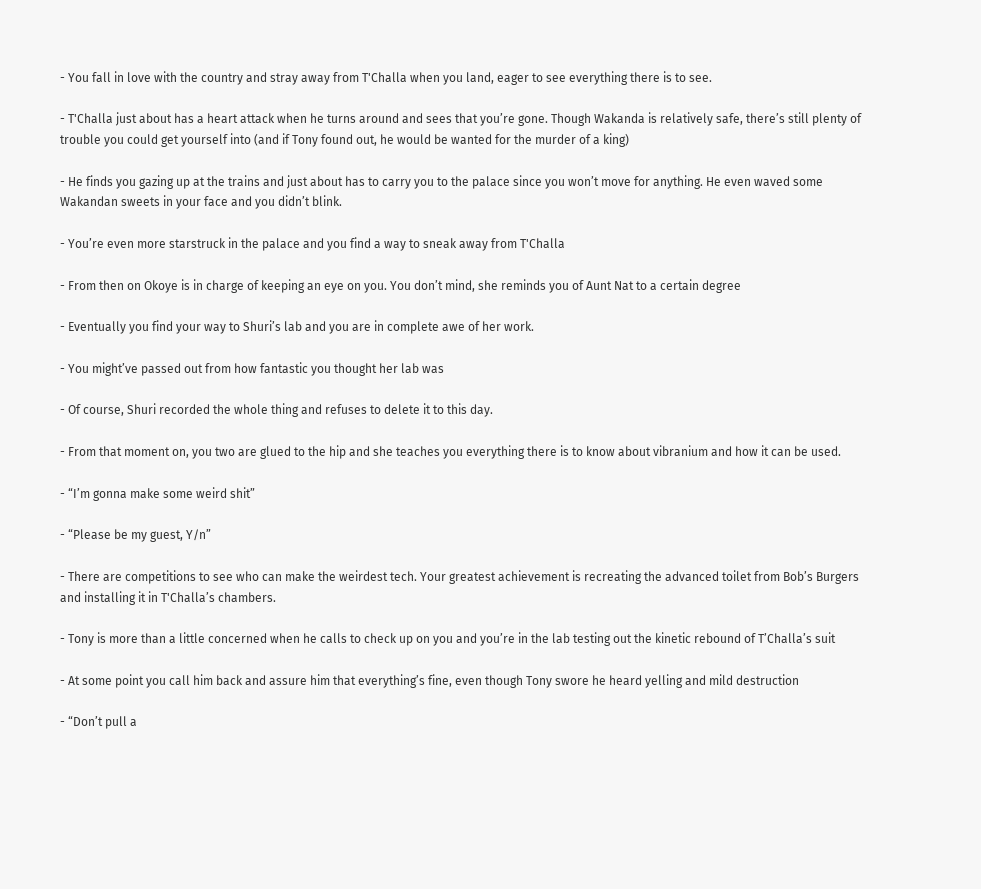- You fall in love with the country and stray away from T'Challa when you land, eager to see everything there is to see.

- T'Challa just about has a heart attack when he turns around and sees that you’re gone. Though Wakanda is relatively safe, there’s still plenty of trouble you could get yourself into (and if Tony found out, he would be wanted for the murder of a king)

- He finds you gazing up at the trains and just about has to carry you to the palace since you won’t move for anything. He even waved some Wakandan sweets in your face and you didn’t blink.

- You’re even more starstruck in the palace and you find a way to sneak away from T'Challa

- From then on Okoye is in charge of keeping an eye on you. You don’t mind, she reminds you of Aunt Nat to a certain degree

- Eventually you find your way to Shuri’s lab and you are in complete awe of her work.

- You might’ve passed out from how fantastic you thought her lab was

- Of course, Shuri recorded the whole thing and refuses to delete it to this day.

- From that moment on, you two are glued to the hip and she teaches you everything there is to know about vibranium and how it can be used.

- “I’m gonna make some weird shit”

- “Please be my guest, Y/n”

- There are competitions to see who can make the weirdest tech. Your greatest achievement is recreating the advanced toilet from Bob’s Burgers and installing it in T'Challa’s chambers.

- Tony is more than a little concerned when he calls to check up on you and you’re in the lab testing out the kinetic rebound of T’Challa’s suit

- At some point you call him back and assure him that everything’s fine, even though Tony swore he heard yelling and mild destruction

- “Don’t pull a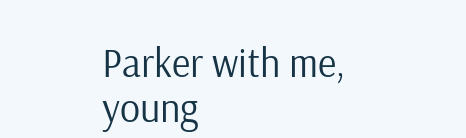Parker with me, young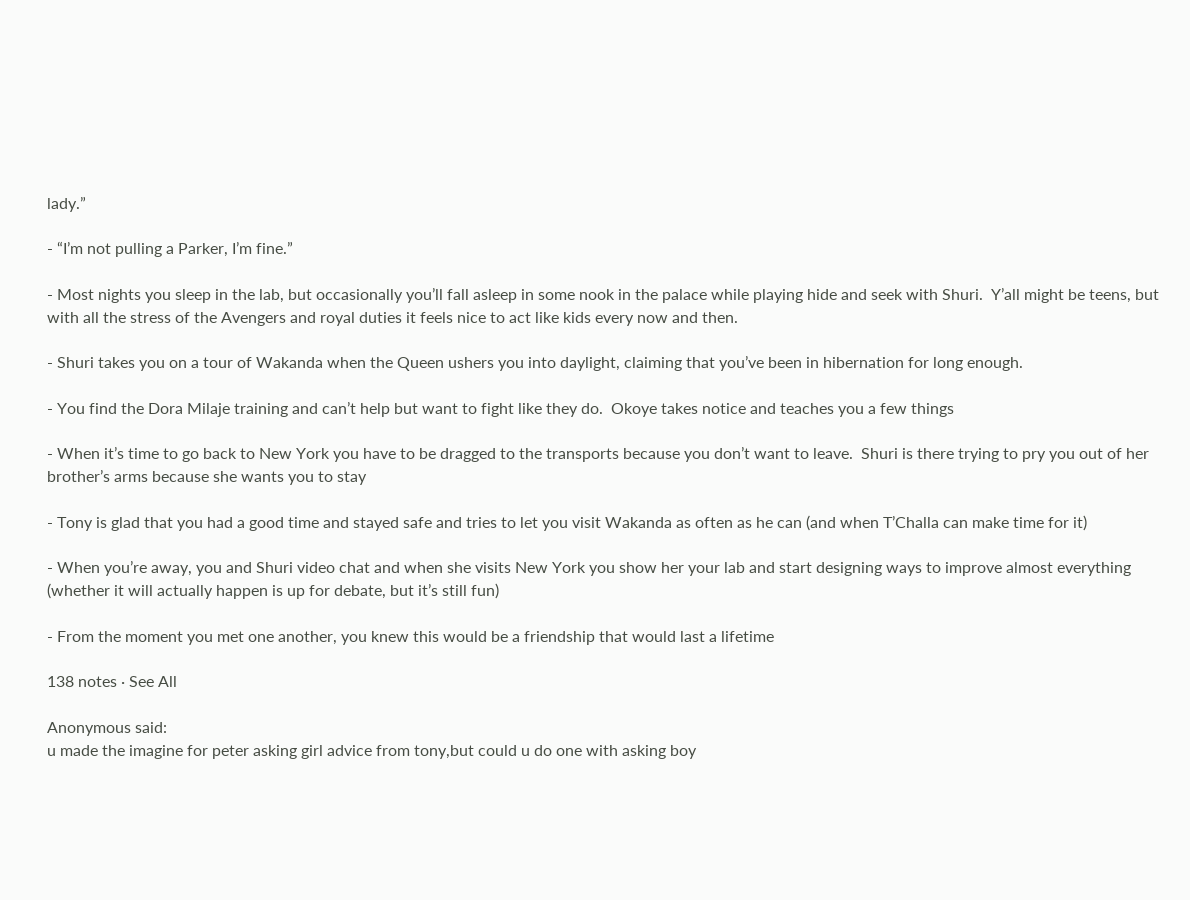lady.”

- “I’m not pulling a Parker, I’m fine.”

- Most nights you sleep in the lab, but occasionally you’ll fall asleep in some nook in the palace while playing hide and seek with Shuri.  Y’all might be teens, but with all the stress of the Avengers and royal duties it feels nice to act like kids every now and then.

- Shuri takes you on a tour of Wakanda when the Queen ushers you into daylight, claiming that you’ve been in hibernation for long enough.

- You find the Dora Milaje training and can’t help but want to fight like they do.  Okoye takes notice and teaches you a few things

- When it’s time to go back to New York you have to be dragged to the transports because you don’t want to leave.  Shuri is there trying to pry you out of her brother’s arms because she wants you to stay

- Tony is glad that you had a good time and stayed safe and tries to let you visit Wakanda as often as he can (and when T’Challa can make time for it)

- When you’re away, you and Shuri video chat and when she visits New York you show her your lab and start designing ways to improve almost everything (whether it will actually happen is up for debate, but it’s still fun)

- From the moment you met one another, you knew this would be a friendship that would last a lifetime

138 notes · See All

Anonymous said:
u made the imagine for peter asking girl advice from tony,but could u do one with asking boy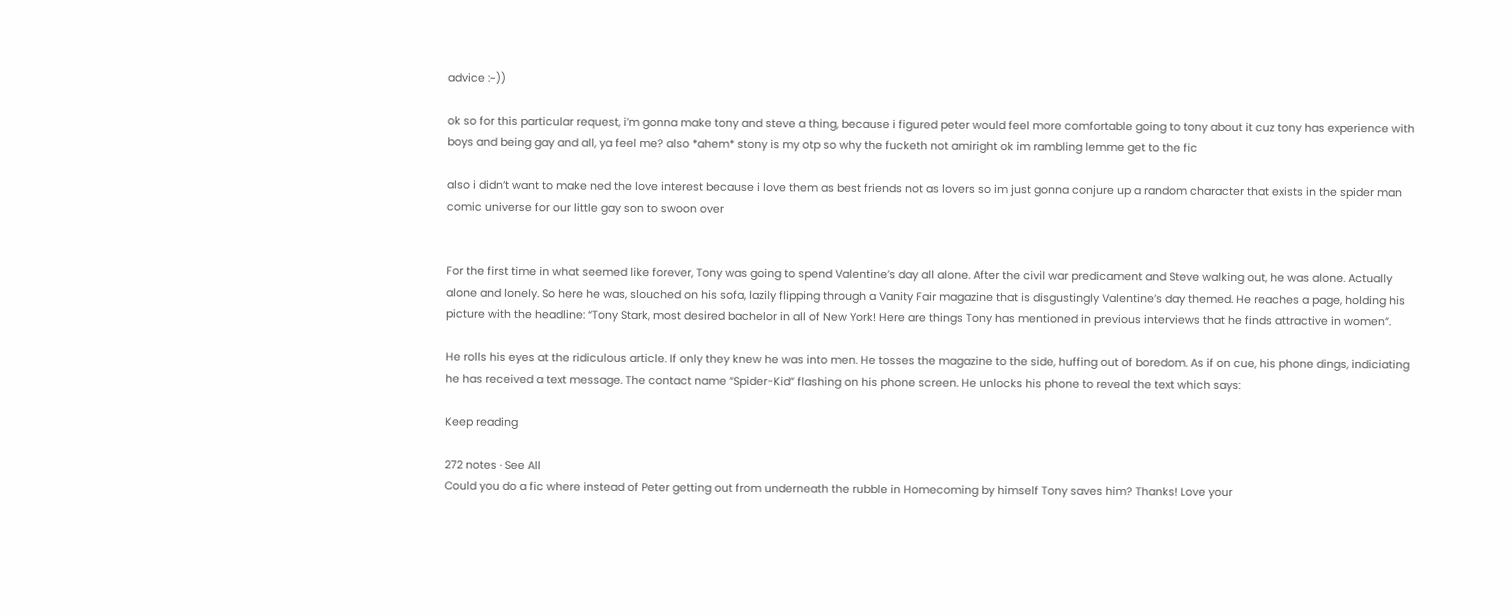advice :~))

ok so for this particular request, i’m gonna make tony and steve a thing, because i figured peter would feel more comfortable going to tony about it cuz tony has experience with boys and being gay and all, ya feel me? also *ahem* stony is my otp so why the fucketh not amiright ok im rambling lemme get to the fic

also i didn’t want to make ned the love interest because i love them as best friends not as lovers so im just gonna conjure up a random character that exists in the spider man comic universe for our little gay son to swoon over


For the first time in what seemed like forever, Tony was going to spend Valentine’s day all alone. After the civil war predicament and Steve walking out, he was alone. Actually alone and lonely. So here he was, slouched on his sofa, lazily flipping through a Vanity Fair magazine that is disgustingly Valentine’s day themed. He reaches a page, holding his picture with the headline: “Tony Stark, most desired bachelor in all of New York! Here are things Tony has mentioned in previous interviews that he finds attractive in women”.

He rolls his eyes at the ridiculous article. If only they knew he was into men. He tosses the magazine to the side, huffing out of boredom. As if on cue, his phone dings, indiciating he has received a text message. The contact name “Spider-Kid” flashing on his phone screen. He unlocks his phone to reveal the text which says:

Keep reading

272 notes · See All
Could you do a fic where instead of Peter getting out from underneath the rubble in Homecoming by himself Tony saves him? Thanks! Love your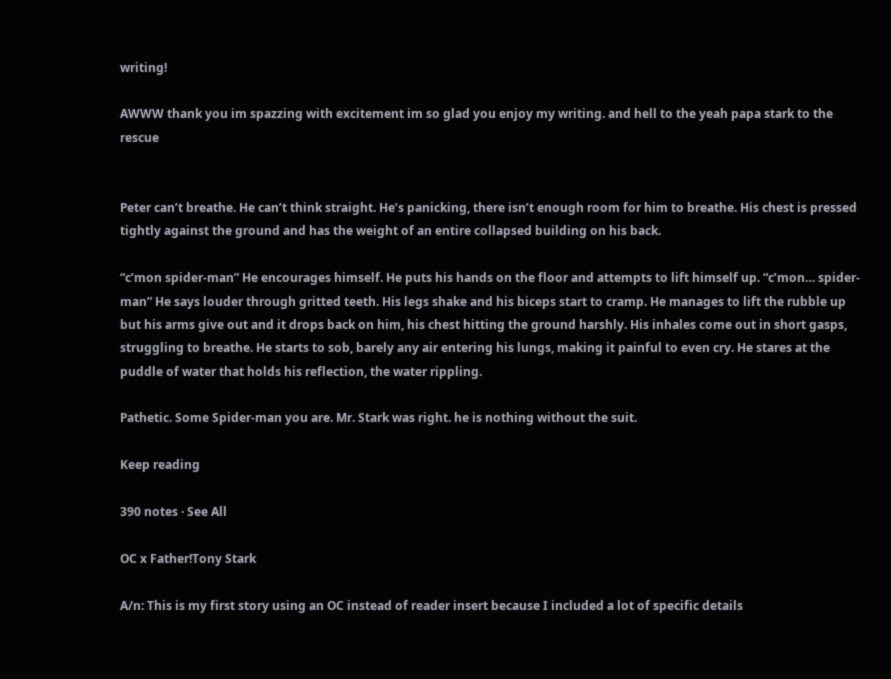writing!

AWWW thank you im spazzing with excitement im so glad you enjoy my writing. and hell to the yeah papa stark to the rescue


Peter can’t breathe. He can’t think straight. He’s panicking, there isn’t enough room for him to breathe. His chest is pressed tightly against the ground and has the weight of an entire collapsed building on his back.

“c’mon spider-man” He encourages himself. He puts his hands on the floor and attempts to lift himself up. “c’mon… spider-man” He says louder through gritted teeth. His legs shake and his biceps start to cramp. He manages to lift the rubble up but his arms give out and it drops back on him, his chest hitting the ground harshly. His inhales come out in short gasps, struggling to breathe. He starts to sob, barely any air entering his lungs, making it painful to even cry. He stares at the puddle of water that holds his reflection, the water rippling.

Pathetic. Some Spider-man you are. Mr. Stark was right. he is nothing without the suit.

Keep reading

390 notes · See All

OC x Father!Tony Stark

A/n: This is my first story using an OC instead of reader insert because I included a lot of specific details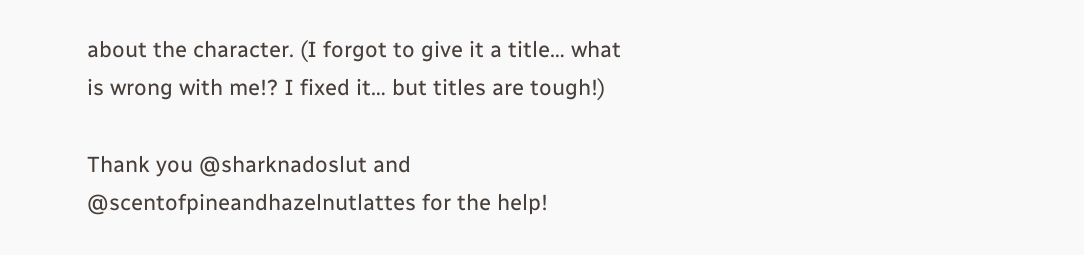about the character. (I forgot to give it a title… what is wrong with me!? I fixed it… but titles are tough!)

Thank you @sharknadoslut and @scentofpineandhazelnutlattes for the help!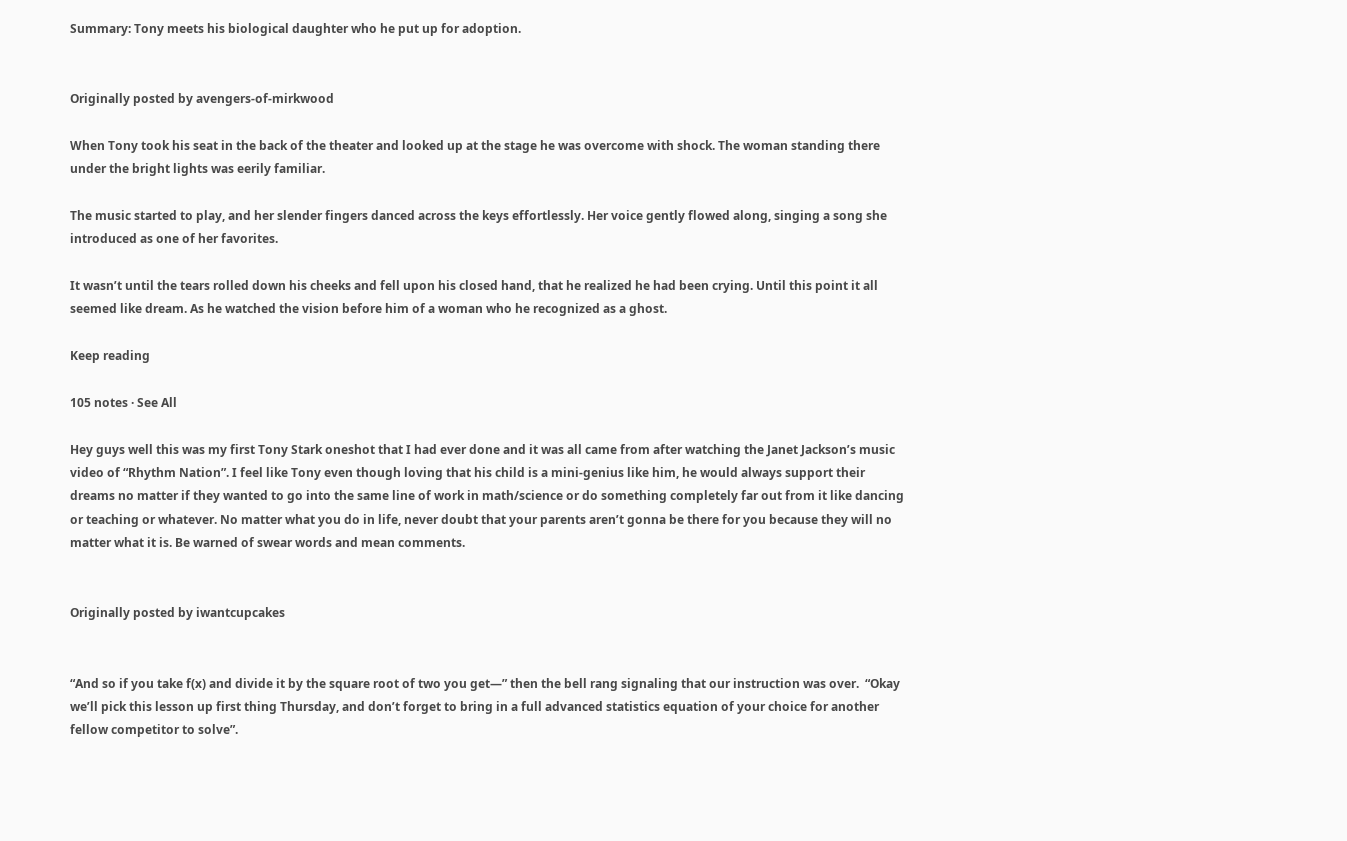Summary: Tony meets his biological daughter who he put up for adoption.


Originally posted by avengers-of-mirkwood

When Tony took his seat in the back of the theater and looked up at the stage he was overcome with shock. The woman standing there under the bright lights was eerily familiar.

The music started to play, and her slender fingers danced across the keys effortlessly. Her voice gently flowed along, singing a song she introduced as one of her favorites.

It wasn’t until the tears rolled down his cheeks and fell upon his closed hand, that he realized he had been crying. Until this point it all seemed like dream. As he watched the vision before him of a woman who he recognized as a ghost.

Keep reading

105 notes · See All

Hey guys well this was my first Tony Stark oneshot that I had ever done and it was all came from after watching the Janet Jackson’s music video of “Rhythm Nation”. I feel like Tony even though loving that his child is a mini-genius like him, he would always support their dreams no matter if they wanted to go into the same line of work in math/science or do something completely far out from it like dancing or teaching or whatever. No matter what you do in life, never doubt that your parents aren’t gonna be there for you because they will no matter what it is. Be warned of swear words and mean comments.


Originally posted by iwantcupcakes


“And so if you take f(x) and divide it by the square root of two you get—” then the bell rang signaling that our instruction was over.  “Okay we’ll pick this lesson up first thing Thursday, and don’t forget to bring in a full advanced statistics equation of your choice for another fellow competitor to solve”.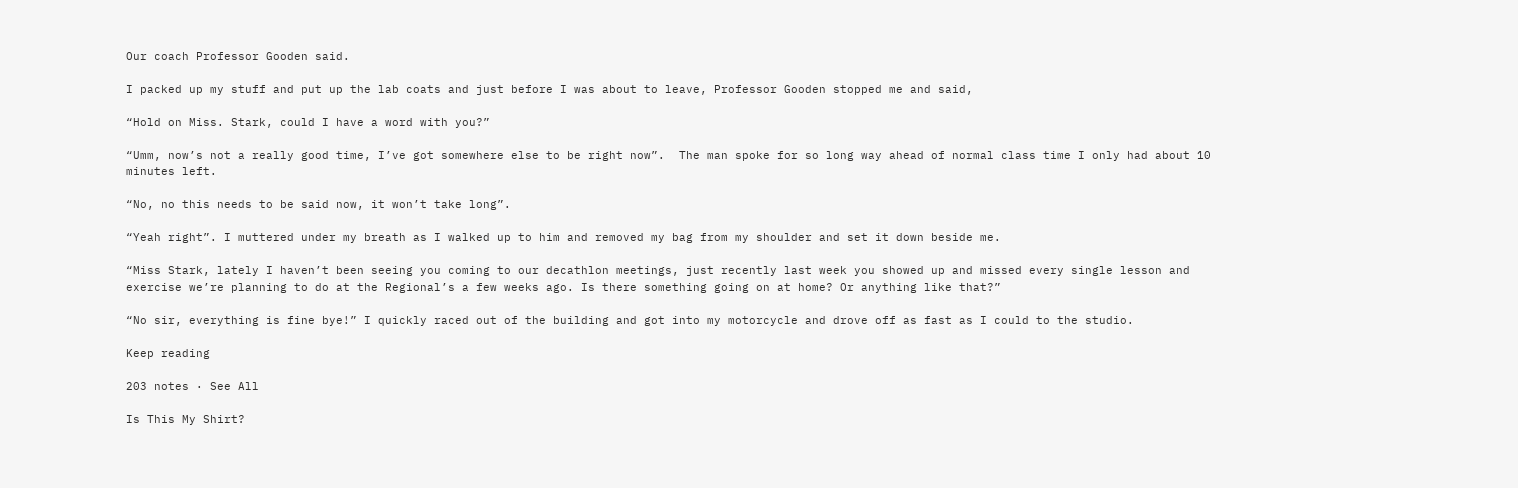Our coach Professor Gooden said.

I packed up my stuff and put up the lab coats and just before I was about to leave, Professor Gooden stopped me and said,

“Hold on Miss. Stark, could I have a word with you?”

“Umm, now’s not a really good time, I’ve got somewhere else to be right now”.  The man spoke for so long way ahead of normal class time I only had about 10 minutes left.

“No, no this needs to be said now, it won’t take long”.

“Yeah right”. I muttered under my breath as I walked up to him and removed my bag from my shoulder and set it down beside me.

“Miss Stark, lately I haven’t been seeing you coming to our decathlon meetings, just recently last week you showed up and missed every single lesson and exercise we’re planning to do at the Regional’s a few weeks ago. Is there something going on at home? Or anything like that?”

“No sir, everything is fine bye!” I quickly raced out of the building and got into my motorcycle and drove off as fast as I could to the studio.

Keep reading

203 notes · See All

Is This My Shirt?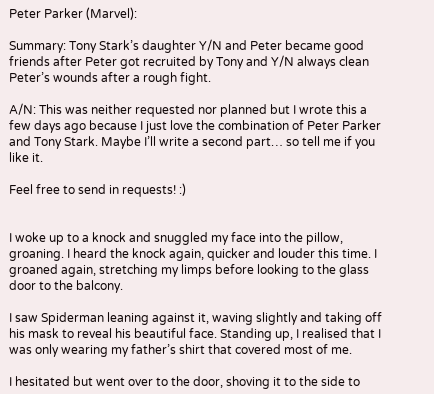Peter Parker (Marvel):

Summary: Tony Stark’s daughter Y/N and Peter became good friends after Peter got recruited by Tony and Y/N always clean Peter’s wounds after a rough fight.

A/N: This was neither requested nor planned but I wrote this a few days ago because I just love the combination of Peter Parker and Tony Stark. Maybe I’ll write a second part… so tell me if you like it.

Feel free to send in requests! :)


I woke up to a knock and snuggled my face into the pillow, groaning. I heard the knock again, quicker and louder this time. I groaned again, stretching my limps before looking to the glass door to the balcony.

I saw Spiderman leaning against it, waving slightly and taking off his mask to reveal his beautiful face. Standing up, I realised that I was only wearing my father’s shirt that covered most of me.

I hesitated but went over to the door, shoving it to the side to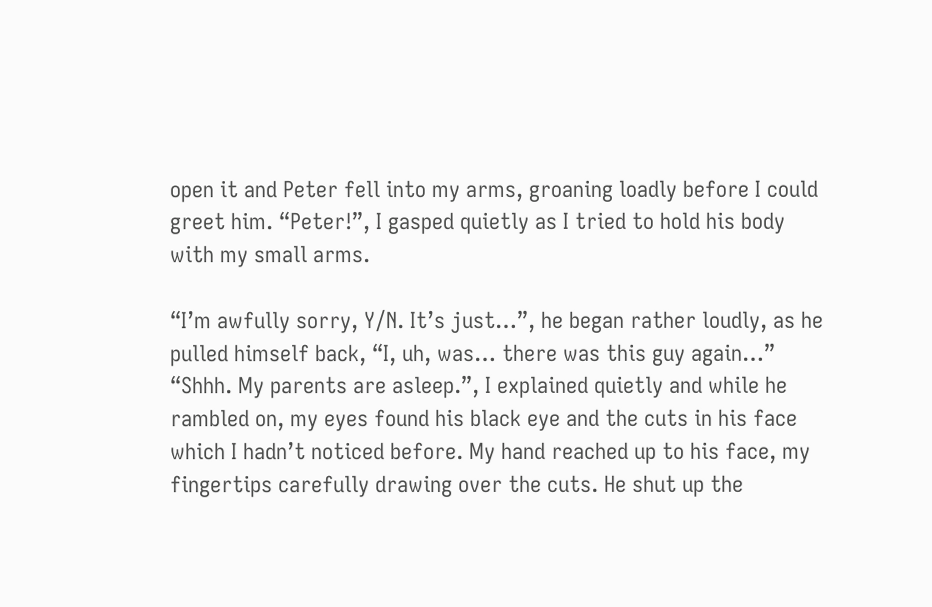open it and Peter fell into my arms, groaning loadly before I could greet him. “Peter!”, I gasped quietly as I tried to hold his body with my small arms.

“I’m awfully sorry, Y/N. It’s just…”, he began rather loudly, as he pulled himself back, “I, uh, was… there was this guy again…” “Shhh. My parents are asleep.”, I explained quietly and while he rambled on, my eyes found his black eye and the cuts in his face which I hadn’t noticed before. My hand reached up to his face, my fingertips carefully drawing over the cuts. He shut up the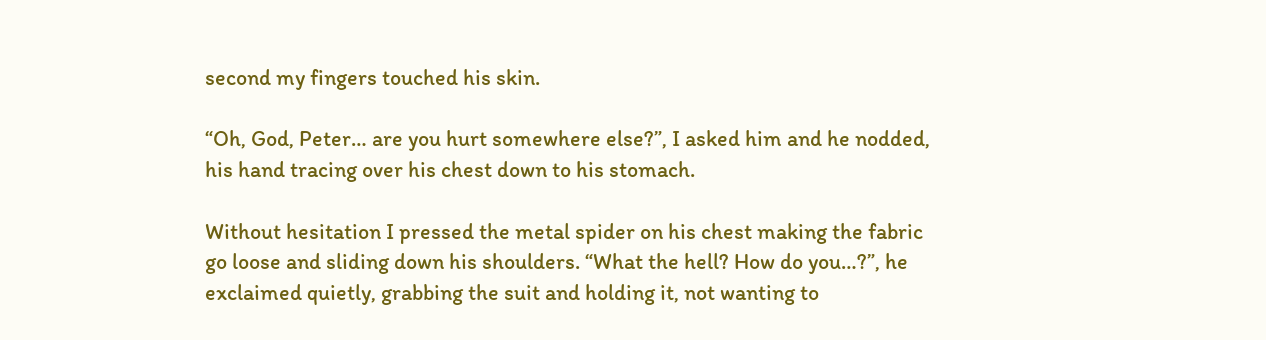second my fingers touched his skin.

“Oh, God, Peter… are you hurt somewhere else?”, I asked him and he nodded, his hand tracing over his chest down to his stomach.

Without hesitation I pressed the metal spider on his chest making the fabric go loose and sliding down his shoulders. “What the hell? How do you…?”, he exclaimed quietly, grabbing the suit and holding it, not wanting to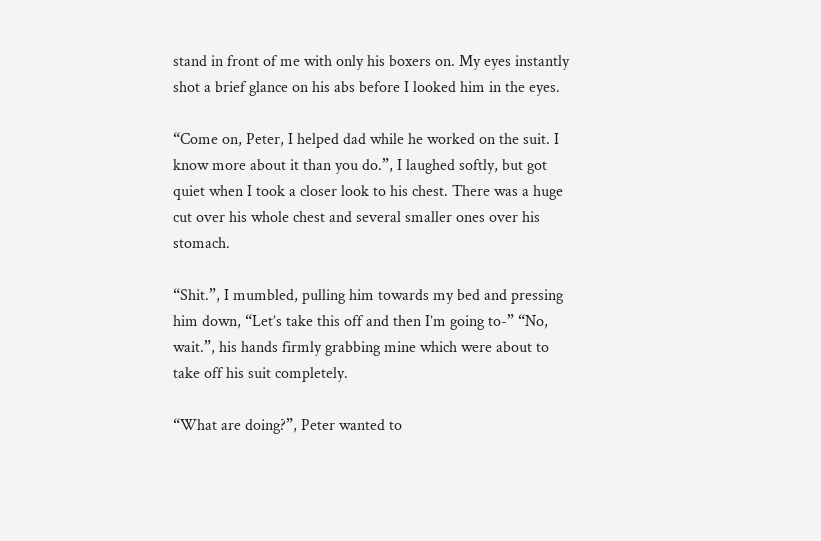stand in front of me with only his boxers on. My eyes instantly shot a brief glance on his abs before I looked him in the eyes.

“Come on, Peter, I helped dad while he worked on the suit. I know more about it than you do.”, I laughed softly, but got quiet when I took a closer look to his chest. There was a huge cut over his whole chest and several smaller ones over his stomach.

“Shit.”, I mumbled, pulling him towards my bed and pressing him down, “Let’s take this off and then I’m going to-” “No, wait.”, his hands firmly grabbing mine which were about to take off his suit completely.

“What are doing?”, Peter wanted to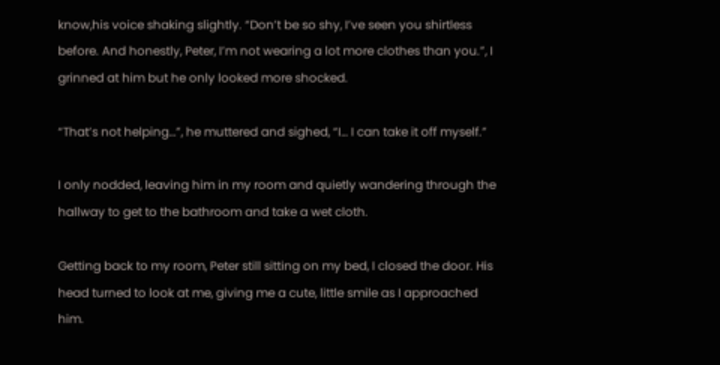know,his voice shaking slightly. “Don’t be so shy, I’ve seen you shirtless before. And honestly, Peter, I’m not wearing a lot more clothes than you.”, I grinned at him but he only looked more shocked.

“That’s not helping…”, he muttered and sighed, “I… I can take it off myself.”

I only nodded, leaving him in my room and quietly wandering through the hallway to get to the bathroom and take a wet cloth.

Getting back to my room, Peter still sitting on my bed, I closed the door. His head turned to look at me, giving me a cute, little smile as I approached him.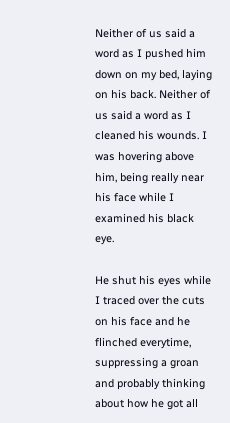Neither of us said a word as I pushed him down on my bed, laying on his back. Neither of us said a word as I cleaned his wounds. I was hovering above him, being really near his face while I examined his black eye.

He shut his eyes while I traced over the cuts on his face and he flinched everytime, suppressing a groan and probably thinking about how he got all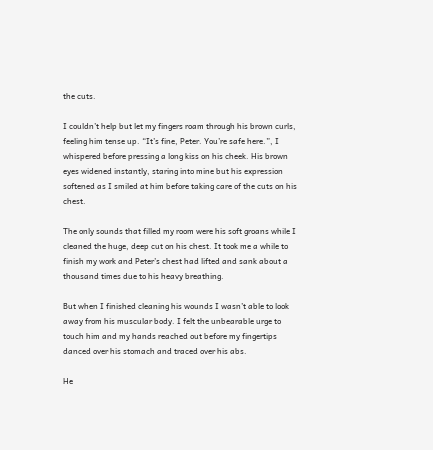the cuts.

I couldn’t help but let my fingers roam through his brown curls, feeling him tense up. “It’s fine, Peter. You’re safe here.”, I whispered before pressing a long kiss on his cheek. His brown eyes widened instantly, staring into mine but his expression softened as I smiled at him before taking care of the cuts on his chest.

The only sounds that filled my room were his soft groans while I cleaned the huge, deep cut on his chest. It took me a while to finish my work and Peter’s chest had lifted and sank about a thousand times due to his heavy breathing.

But when I finished cleaning his wounds I wasn’t able to look away from his muscular body. I felt the unbearable urge to touch him and my hands reached out before my fingertips danced over his stomach and traced over his abs.

He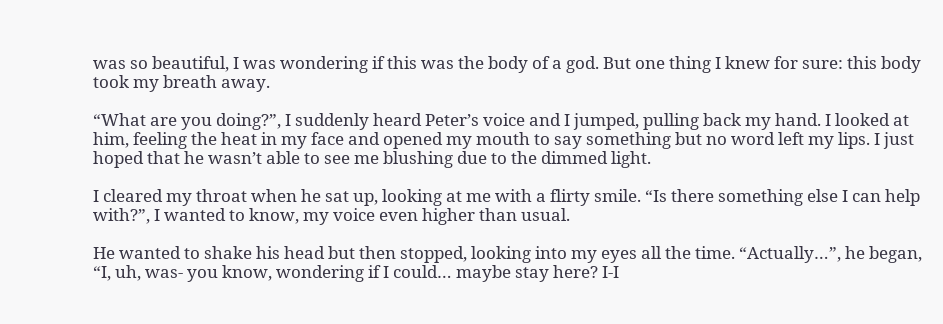was so beautiful, I was wondering if this was the body of a god. But one thing I knew for sure: this body took my breath away.

“What are you doing?”, I suddenly heard Peter’s voice and I jumped, pulling back my hand. I looked at him, feeling the heat in my face and opened my mouth to say something but no word left my lips. I just hoped that he wasn’t able to see me blushing due to the dimmed light.

I cleared my throat when he sat up, looking at me with a flirty smile. “Is there something else I can help with?”, I wanted to know, my voice even higher than usual.

He wanted to shake his head but then stopped, looking into my eyes all the time. “Actually…”, he began, “I, uh, was- you know, wondering if I could… maybe stay here? I-I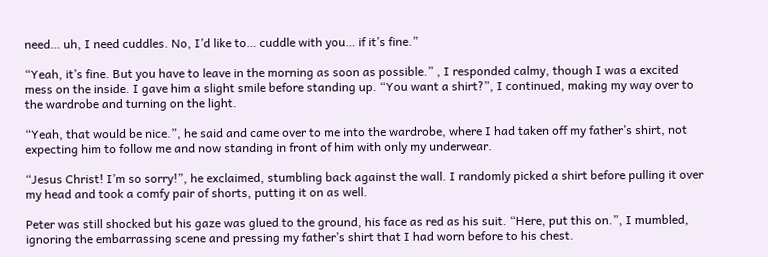need… uh, I need cuddles. No, I’d like to… cuddle with you… if it’s fine.”

“Yeah, it’s fine. But you have to leave in the morning as soon as possible.” , I responded calmy, though I was a excited mess on the inside. I gave him a slight smile before standing up. “You want a shirt?”, I continued, making my way over to the wardrobe and turning on the light.

“Yeah, that would be nice.”, he said and came over to me into the wardrobe, where I had taken off my father’s shirt, not expecting him to follow me and now standing in front of him with only my underwear.

“Jesus Christ! I’m so sorry!”, he exclaimed, stumbling back against the wall. I randomly picked a shirt before pulling it over my head and took a comfy pair of shorts, putting it on as well.

Peter was still shocked but his gaze was glued to the ground, his face as red as his suit. “Here, put this on.”, I mumbled, ignoring the embarrassing scene and pressing my father’s shirt that I had worn before to his chest.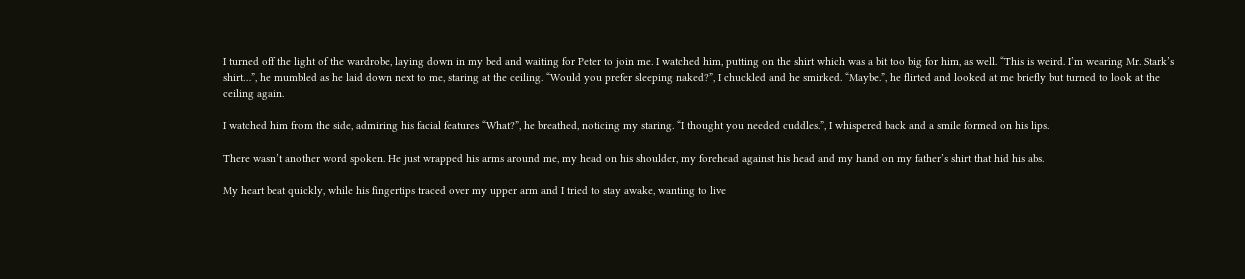I turned off the light of the wardrobe, laying down in my bed and waiting for Peter to join me. I watched him, putting on the shirt which was a bit too big for him, as well. “This is weird. I’m wearing Mr. Stark’s shirt…”, he mumbled as he laid down next to me, staring at the ceiling. “Would you prefer sleeping naked?”, I chuckled and he smirked. “Maybe.”, he flirted and looked at me briefly but turned to look at the ceiling again.

I watched him from the side, admiring his facial features “What?”, he breathed, noticing my staring. “I thought you needed cuddles.”, I whispered back and a smile formed on his lips.

There wasn’t another word spoken. He just wrapped his arms around me, my head on his shoulder, my forehead against his head and my hand on my father’s shirt that hid his abs.

My heart beat quickly, while his fingertips traced over my upper arm and I tried to stay awake, wanting to live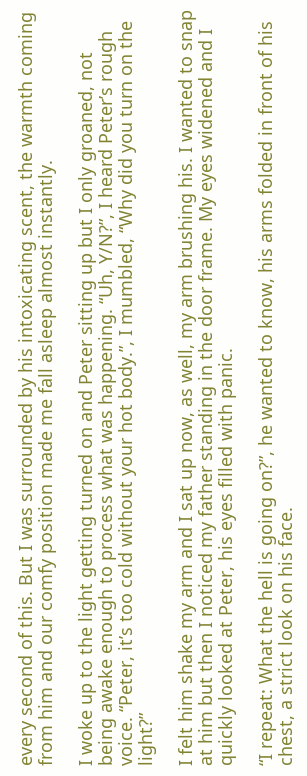every second of this. But I was surrounded by his intoxicating scent, the warmth coming from him and our comfy position made me fall asleep almost instantly.

I woke up to the light getting turned on and Peter sitting up but I only groaned, not being awake enough to process what was happening. “Uh, Y/N?”, I heard Peter’s rough voice. “Peter, it’s too cold without your hot body.”, I mumbled, “Why did you turn on the light?”

I felt him shake my arm and I sat up now, as well, my arm brushing his. I wanted to snap at him but then I noticed my father standing in the door frame. My eyes widened and I quickly looked at Peter, his eyes filled with panic.

“I repeat: What the hell is going on?”, he wanted to know, his arms folded in front of his chest, a strict look on his face.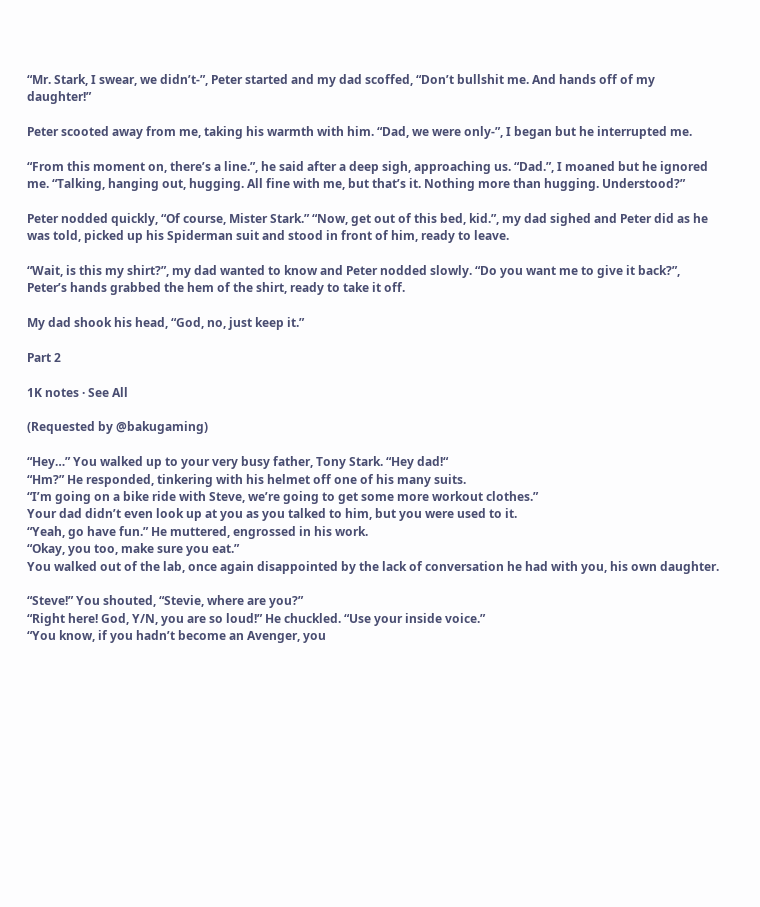“Mr. Stark, I swear, we didn’t-”, Peter started and my dad scoffed, “Don’t bullshit me. And hands off of my daughter!”

Peter scooted away from me, taking his warmth with him. “Dad, we were only-”, I began but he interrupted me.

“From this moment on, there’s a line.”, he said after a deep sigh, approaching us. “Dad.”, I moaned but he ignored me. “Talking, hanging out, hugging. All fine with me, but that’s it. Nothing more than hugging. Understood?”

Peter nodded quickly, “Of course, Mister Stark.” “Now, get out of this bed, kid.”, my dad sighed and Peter did as he was told, picked up his Spiderman suit and stood in front of him, ready to leave.

“Wait, is this my shirt?”, my dad wanted to know and Peter nodded slowly. “Do you want me to give it back?”, Peter’s hands grabbed the hem of the shirt, ready to take it off.

My dad shook his head, “God, no, just keep it.”

Part 2

1K notes · See All

(Requested by @bakugaming)

“Hey…” You walked up to your very busy father, Tony Stark. “Hey dad!“
“Hm?” He responded, tinkering with his helmet off one of his many suits.
“I’m going on a bike ride with Steve, we’re going to get some more workout clothes.”
Your dad didn’t even look up at you as you talked to him, but you were used to it.
“Yeah, go have fun.” He muttered, engrossed in his work.
“Okay, you too, make sure you eat.”
You walked out of the lab, once again disappointed by the lack of conversation he had with you, his own daughter.

“Steve!” You shouted, “Stevie, where are you?”
“Right here! God, Y/N, you are so loud!” He chuckled. “Use your inside voice.”
“You know, if you hadn’t become an Avenger, you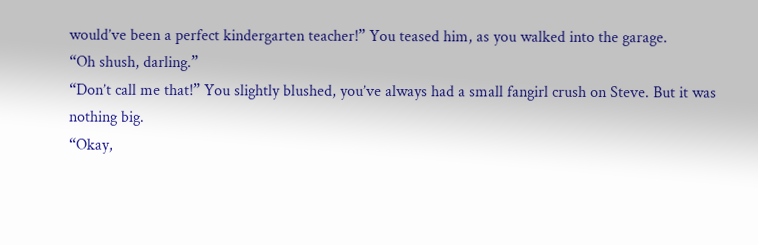would’ve been a perfect kindergarten teacher!” You teased him, as you walked into the garage.
“Oh shush, darling.”
“Don’t call me that!” You slightly blushed, you’ve always had a small fangirl crush on Steve. But it was nothing big.
“Okay,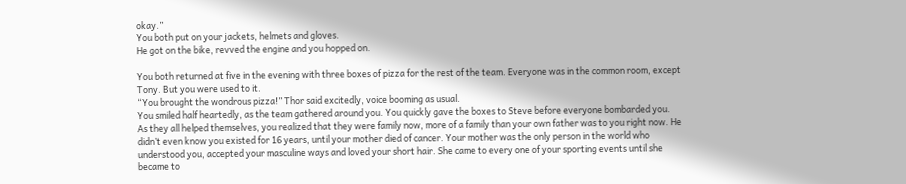okay.”
You both put on your jackets, helmets and gloves.
He got on the bike, revved the engine and you hopped on.

You both returned at five in the evening with three boxes of pizza for the rest of the team. Everyone was in the common room, except Tony. But you were used to it.
“You brought the wondrous pizza!” Thor said excitedly, voice booming as usual.
You smiled half heartedly, as the team gathered around you. You quickly gave the boxes to Steve before everyone bombarded you.
As they all helped themselves, you realized that they were family now, more of a family than your own father was to you right now. He didn’t even know you existed for 16 years, until your mother died of cancer. Your mother was the only person in the world who understood you, accepted your masculine ways and loved your short hair. She came to every one of your sporting events until she became to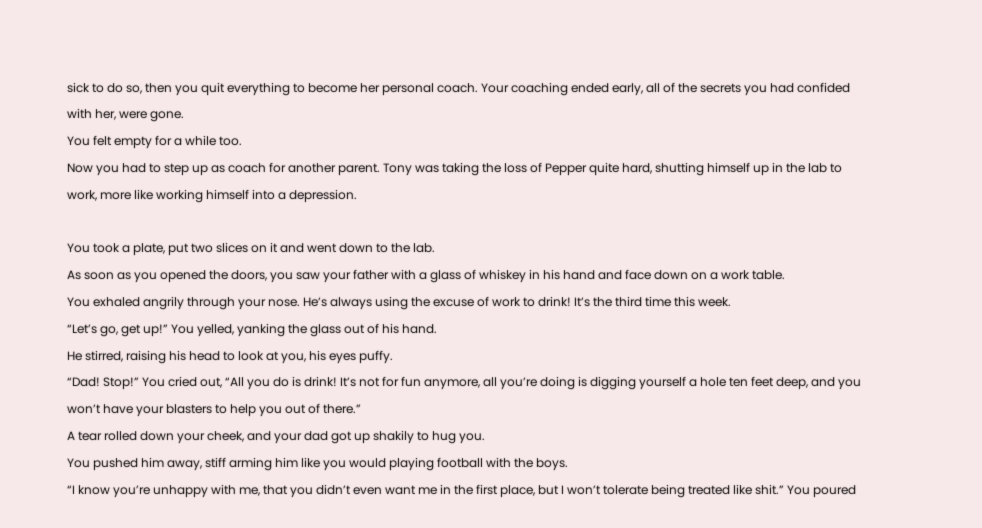sick to do so, then you quit everything to become her personal coach. Your coaching ended early, all of the secrets you had confided with her, were gone.
You felt empty for a while too.
Now you had to step up as coach for another parent. Tony was taking the loss of Pepper quite hard, shutting himself up in the lab to work, more like working himself into a depression.

You took a plate, put two slices on it and went down to the lab.
As soon as you opened the doors, you saw your father with a glass of whiskey in his hand and face down on a work table.
You exhaled angrily through your nose. He’s always using the excuse of work to drink! It’s the third time this week.
“Let’s go, get up!” You yelled, yanking the glass out of his hand.
He stirred, raising his head to look at you, his eyes puffy.
“Dad! Stop!” You cried out, “All you do is drink! It’s not for fun anymore, all you’re doing is digging yourself a hole ten feet deep, and you won’t have your blasters to help you out of there.”
A tear rolled down your cheek, and your dad got up shakily to hug you.
You pushed him away, stiff arming him like you would playing football with the boys.
“I know you’re unhappy with me, that you didn’t even want me in the first place, but I won’t tolerate being treated like shit.” You poured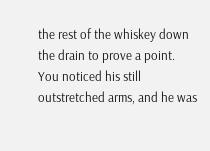the rest of the whiskey down the drain to prove a point.
You noticed his still outstretched arms, and he was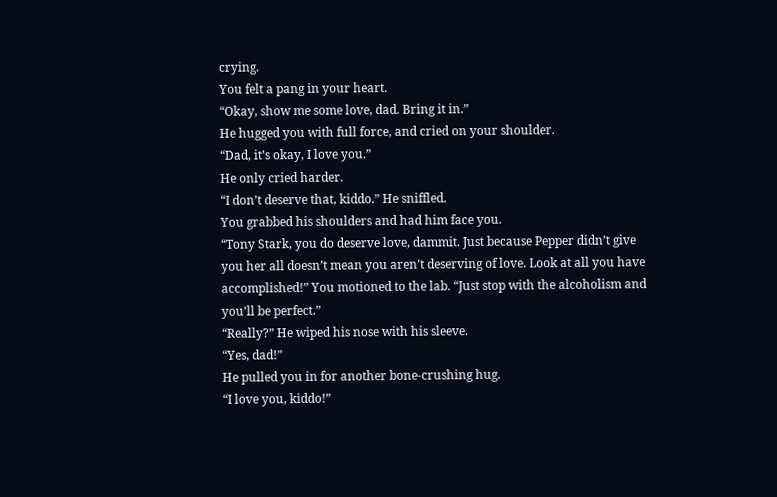crying.
You felt a pang in your heart.
“Okay, show me some love, dad. Bring it in.”
He hugged you with full force, and cried on your shoulder.
“Dad, it’s okay, I love you.”
He only cried harder.
“I don’t deserve that, kiddo.” He sniffled.
You grabbed his shoulders and had him face you.
“Tony Stark, you do deserve love, dammit. Just because Pepper didn’t give you her all doesn’t mean you aren’t deserving of love. Look at all you have accomplished!” You motioned to the lab. “Just stop with the alcoholism and you’ll be perfect.”
“Really?” He wiped his nose with his sleeve.
“Yes, dad!”
He pulled you in for another bone-crushing hug.
“I love you, kiddo!”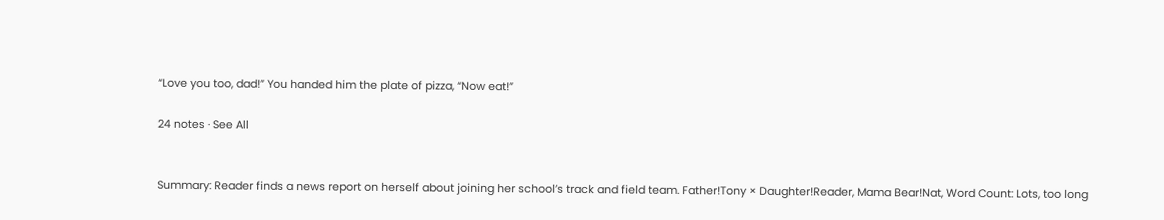“Love you too, dad!” You handed him the plate of pizza, “Now eat!”

24 notes · See All


Summary: Reader finds a news report on herself about joining her school’s track and field team. Father!Tony × Daughter!Reader, Mama Bear!Nat, Word Count: Lots, too long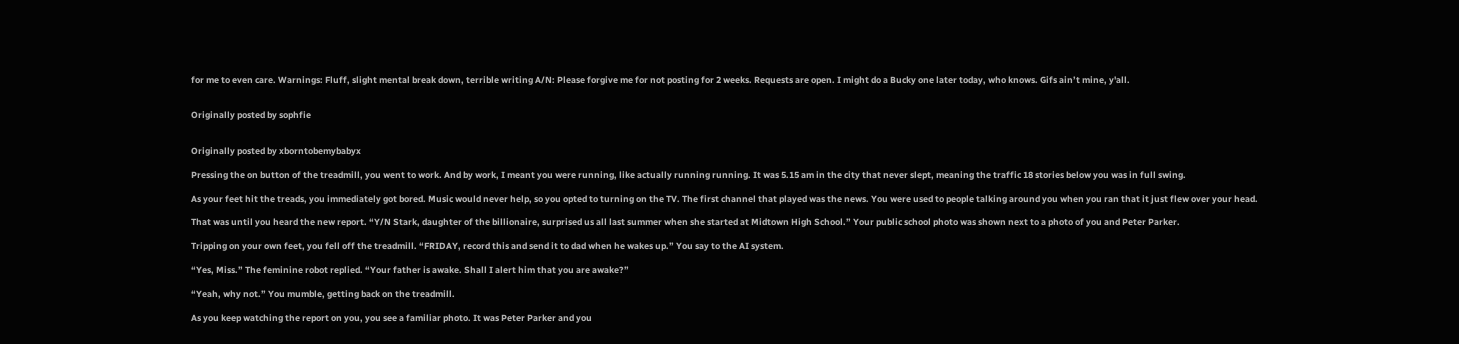for me to even care. Warnings: Fluff, slight mental break down, terrible writing A/N: Please forgive me for not posting for 2 weeks. Requests are open. I might do a Bucky one later today, who knows. Gifs ain’t mine, y'all.


Originally posted by sophfie


Originally posted by xborntobemybabyx

Pressing the on button of the treadmill, you went to work. And by work, I meant you were running, like actually running running. It was 5.15 am in the city that never slept, meaning the traffic 18 stories below you was in full swing.

As your feet hit the treads, you immediately got bored. Music would never help, so you opted to turning on the TV. The first channel that played was the news. You were used to people talking around you when you ran that it just flew over your head.

That was until you heard the new report. “Y/N Stark, daughter of the billionaire, surprised us all last summer when she started at Midtown High School.” Your public school photo was shown next to a photo of you and Peter Parker.

Tripping on your own feet, you fell off the treadmill. “FRIDAY, record this and send it to dad when he wakes up.” You say to the AI system.

“Yes, Miss.” The feminine robot replied. “Your father is awake. Shall I alert him that you are awake?”

“Yeah, why not.” You mumble, getting back on the treadmill.

As you keep watching the report on you, you see a familiar photo. It was Peter Parker and you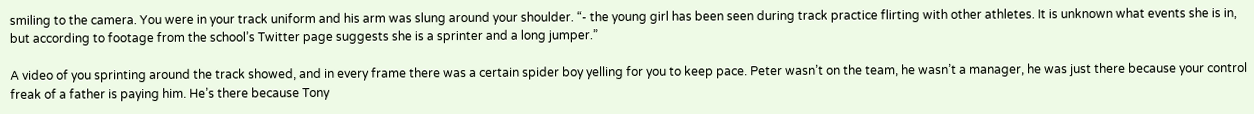smiling to the camera. You were in your track uniform and his arm was slung around your shoulder. “- the young girl has been seen during track practice flirting with other athletes. It is unknown what events she is in, but according to footage from the school’s Twitter page suggests she is a sprinter and a long jumper.”

A video of you sprinting around the track showed, and in every frame there was a certain spider boy yelling for you to keep pace. Peter wasn’t on the team, he wasn’t a manager, he was just there because your control freak of a father is paying him. He’s there because Tony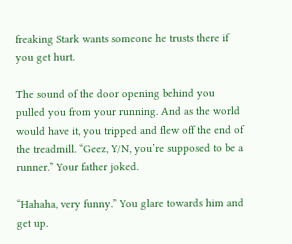freaking Stark wants someone he trusts there if you get hurt.

The sound of the door opening behind you pulled you from your running. And as the world would have it, you tripped and flew off the end of the treadmill. “Geez, Y/N, you’re supposed to be a runner.” Your father joked.

“Hahaha, very funny.” You glare towards him and get up.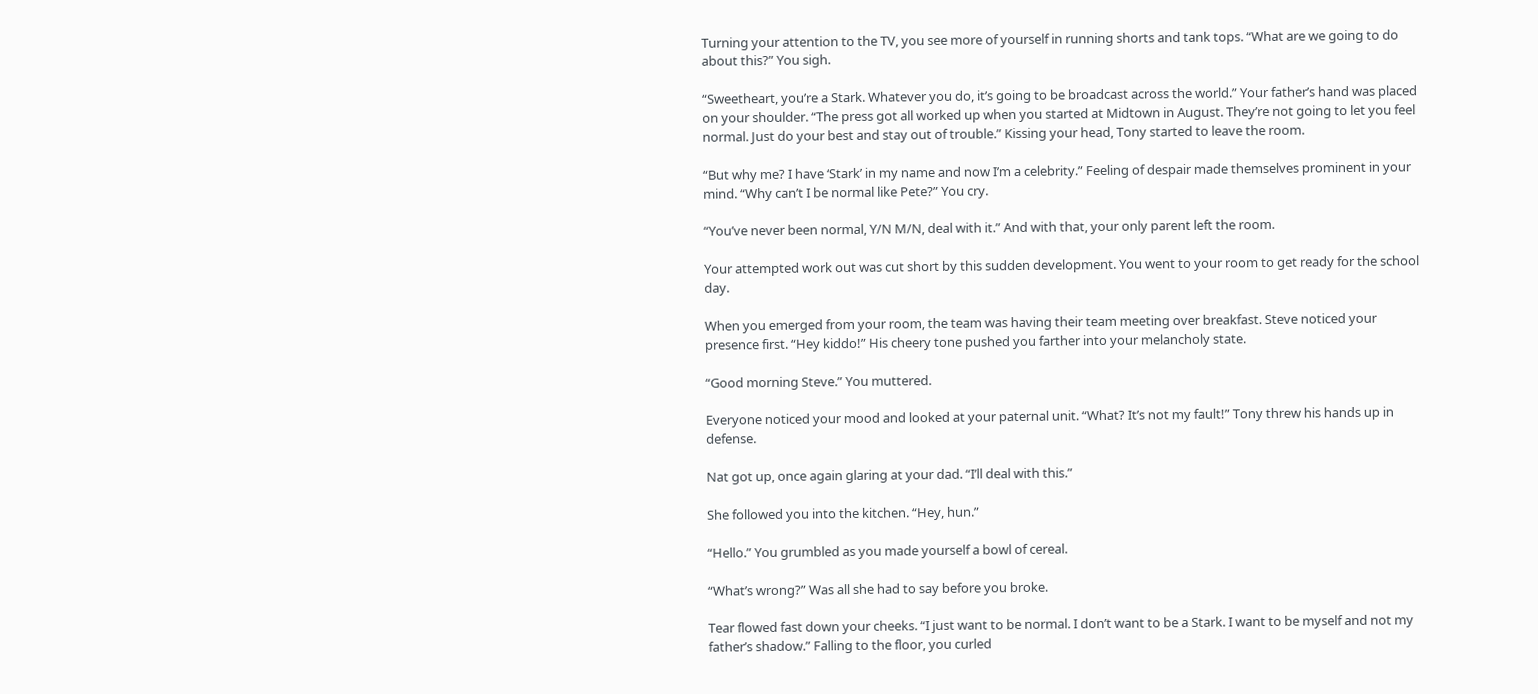Turning your attention to the TV, you see more of yourself in running shorts and tank tops. “What are we going to do about this?” You sigh.

“Sweetheart, you’re a Stark. Whatever you do, it’s going to be broadcast across the world.” Your father’s hand was placed on your shoulder. “The press got all worked up when you started at Midtown in August. They’re not going to let you feel normal. Just do your best and stay out of trouble.” Kissing your head, Tony started to leave the room.

“But why me? I have ‘Stark’ in my name and now I’m a celebrity.” Feeling of despair made themselves prominent in your mind. “Why can’t I be normal like Pete?” You cry.

“You’ve never been normal, Y/N M/N, deal with it.” And with that, your only parent left the room.

Your attempted work out was cut short by this sudden development. You went to your room to get ready for the school day.

When you emerged from your room, the team was having their team meeting over breakfast. Steve noticed your presence first. “Hey kiddo!” His cheery tone pushed you farther into your melancholy state.

“Good morning Steve.” You muttered.

Everyone noticed your mood and looked at your paternal unit. “What? It’s not my fault!” Tony threw his hands up in defense.

Nat got up, once again glaring at your dad. “I’ll deal with this.”

She followed you into the kitchen. “Hey, hun.”

“Hello.” You grumbled as you made yourself a bowl of cereal.

“What’s wrong?” Was all she had to say before you broke.

Tear flowed fast down your cheeks. “I just want to be normal. I don’t want to be a Stark. I want to be myself and not my father’s shadow.” Falling to the floor, you curled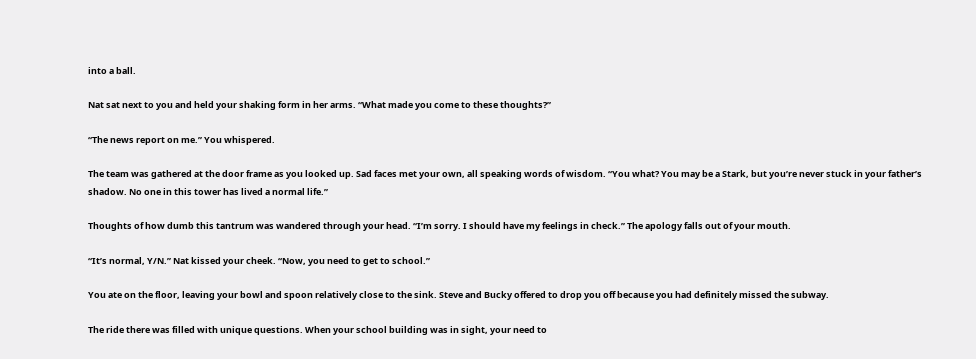into a ball.

Nat sat next to you and held your shaking form in her arms. “What made you come to these thoughts?”

“The news report on me.” You whispered.

The team was gathered at the door frame as you looked up. Sad faces met your own, all speaking words of wisdom. “You what? You may be a Stark, but you’re never stuck in your father’s shadow. No one in this tower has lived a normal life.”

Thoughts of how dumb this tantrum was wandered through your head. “I’m sorry. I should have my feelings in check.” The apology falls out of your mouth.

“It’s normal, Y/N.” Nat kissed your cheek. “Now, you need to get to school.”

You ate on the floor, leaving your bowl and spoon relatively close to the sink. Steve and Bucky offered to drop you off because you had definitely missed the subway.

The ride there was filled with unique questions. When your school building was in sight, your need to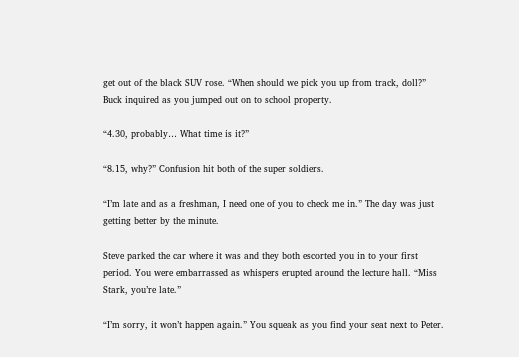get out of the black SUV rose. “When should we pick you up from track, doll?” Buck inquired as you jumped out on to school property.

“4.30, probably… What time is it?”

“8.15, why?” Confusion hit both of the super soldiers.

“I’m late and as a freshman, I need one of you to check me in.” The day was just getting better by the minute.

Steve parked the car where it was and they both escorted you in to your first period. You were embarrassed as whispers erupted around the lecture hall. “Miss Stark, you’re late.”

“I’m sorry, it won’t happen again.” You squeak as you find your seat next to Peter.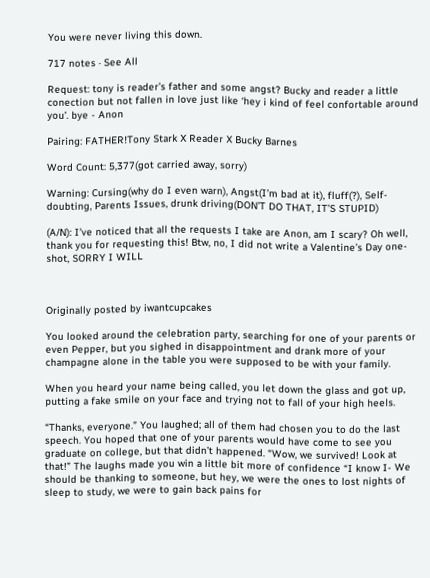You were never living this down.

717 notes · See All

Request: tony is reader’s father and some angst? Bucky and reader a little conection but not fallen in love just like ‘hey i kind of feel confortable around you’. bye - Anon

Pairing: FATHER!Tony Stark X Reader X Bucky Barnes

Word Count: 5,377(got carried away, sorry)

Warning: Cursing(why do I even warn), Angst(I’m bad at it), fluff(?), Self-doubting, Parents Issues, drunk driving(DON’T DO THAT, IT’S STUPID)

(A/N): I’ve noticed that all the requests I take are Anon, am I scary? Oh well, thank you for requesting this! Btw, no, I did not write a Valentine’s Day one-shot, SORRY I WILL



Originally posted by iwantcupcakes

You looked around the celebration party, searching for one of your parents or even Pepper, but you sighed in disappointment and drank more of your champagne alone in the table you were supposed to be with your family.

When you heard your name being called, you let down the glass and got up, putting a fake smile on your face and trying not to fall of your high heels.

“Thanks, everyone.” You laughed; all of them had chosen you to do the last speech. You hoped that one of your parents would have come to see you graduate on college, but that didn’t happened. “Wow, we survived! Look at that!” The laughs made you win a little bit more of confidence “I know I- We should be thanking to someone, but hey, we were the ones to lost nights of sleep to study, we were to gain back pains for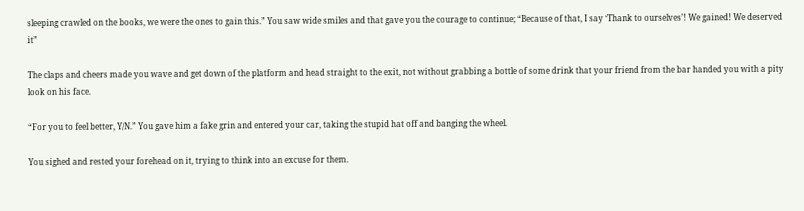sleeping crawled on the books, we were the ones to gain this.” You saw wide smiles and that gave you the courage to continue; “Because of that, I say ‘Thank to ourselves’! We gained! We deserved it”

The claps and cheers made you wave and get down of the platform and head straight to the exit, not without grabbing a bottle of some drink that your friend from the bar handed you with a pity look on his face.

“For you to feel better, Y/N.” You gave him a fake grin and entered your car, taking the stupid hat off and banging the wheel.

You sighed and rested your forehead on it, trying to think into an excuse for them.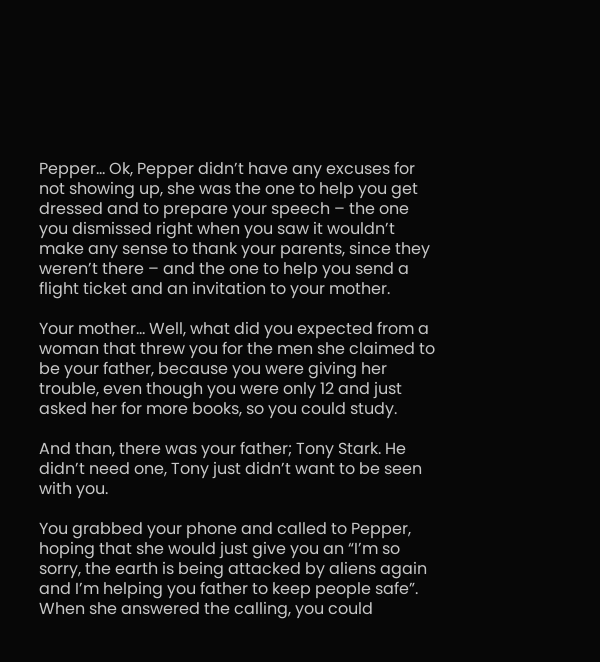Pepper… Ok, Pepper didn’t have any excuses for not showing up, she was the one to help you get dressed and to prepare your speech – the one you dismissed right when you saw it wouldn’t make any sense to thank your parents, since they weren’t there – and the one to help you send a flight ticket and an invitation to your mother.

Your mother… Well, what did you expected from a woman that threw you for the men she claimed to be your father, because you were giving her trouble, even though you were only 12 and just asked her for more books, so you could study.

And than, there was your father; Tony Stark. He didn’t need one, Tony just didn’t want to be seen with you.

You grabbed your phone and called to Pepper, hoping that she would just give you an “I’m so sorry, the earth is being attacked by aliens again and I’m helping you father to keep people safe”. When she answered the calling, you could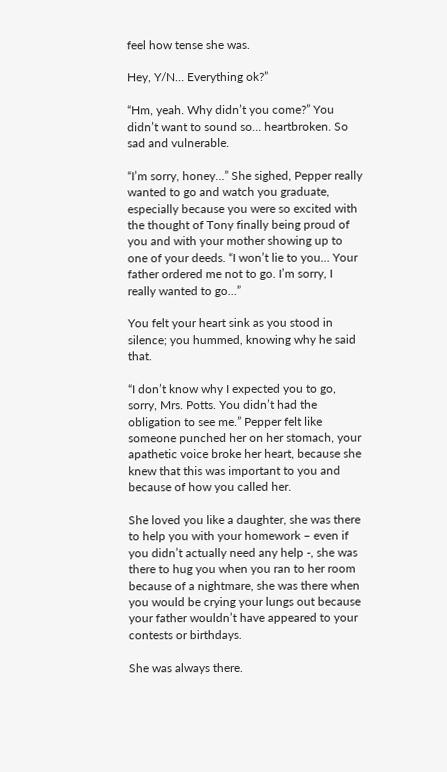feel how tense she was.

Hey, Y/N… Everything ok?”

“Hm, yeah. Why didn’t you come?” You didn’t want to sound so… heartbroken. So sad and vulnerable.

“I’m sorry, honey…” She sighed, Pepper really wanted to go and watch you graduate, especially because you were so excited with the thought of Tony finally being proud of you and with your mother showing up to one of your deeds. “I won’t lie to you… Your father ordered me not to go. I’m sorry, I really wanted to go…”

You felt your heart sink as you stood in silence; you hummed, knowing why he said that.

“I don’t know why I expected you to go, sorry, Mrs. Potts. You didn’t had the obligation to see me.” Pepper felt like someone punched her on her stomach, your apathetic voice broke her heart, because she knew that this was important to you and because of how you called her.

She loved you like a daughter, she was there to help you with your homework – even if you didn’t actually need any help -, she was there to hug you when you ran to her room because of a nightmare, she was there when you would be crying your lungs out because your father wouldn’t have appeared to your contests or birthdays.

She was always there.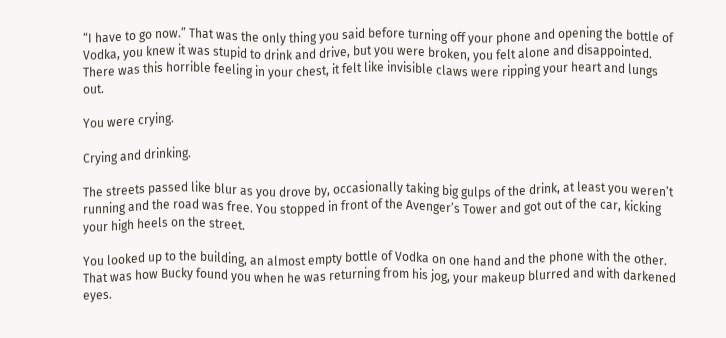“I have to go now.” That was the only thing you said before turning off your phone and opening the bottle of Vodka, you knew it was stupid to drink and drive, but you were broken, you felt alone and disappointed. There was this horrible feeling in your chest, it felt like invisible claws were ripping your heart and lungs out.

You were crying.

Crying and drinking.

The streets passed like blur as you drove by, occasionally taking big gulps of the drink, at least you weren’t running and the road was free. You stopped in front of the Avenger’s Tower and got out of the car, kicking your high heels on the street.

You looked up to the building, an almost empty bottle of Vodka on one hand and the phone with the other. That was how Bucky found you when he was returning from his jog, your makeup blurred and with darkened eyes.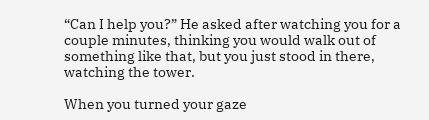“Can I help you?” He asked after watching you for a couple minutes, thinking you would walk out of something like that, but you just stood in there, watching the tower.

When you turned your gaze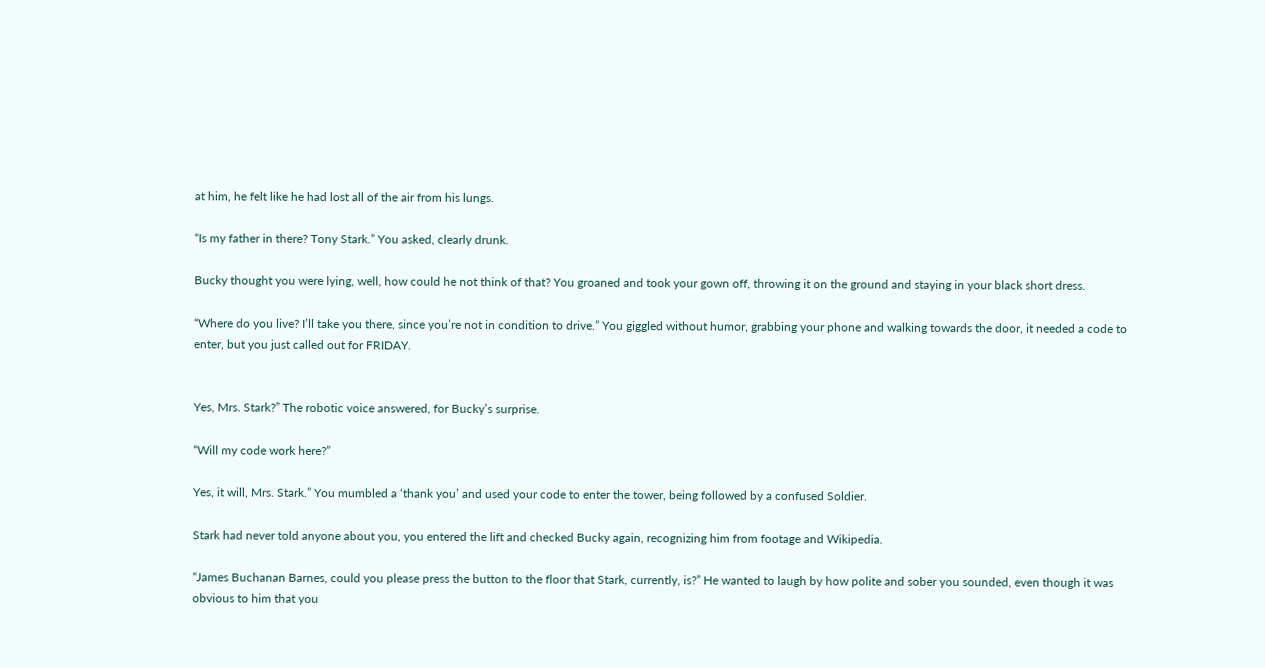at him, he felt like he had lost all of the air from his lungs.

“Is my father in there? Tony Stark.” You asked, clearly drunk.

Bucky thought you were lying, well, how could he not think of that? You groaned and took your gown off, throwing it on the ground and staying in your black short dress.

“Where do you live? I’ll take you there, since you’re not in condition to drive.” You giggled without humor, grabbing your phone and walking towards the door, it needed a code to enter, but you just called out for FRIDAY.


Yes, Mrs. Stark?” The robotic voice answered, for Bucky’s surprise.

“Will my code work here?”

Yes, it will, Mrs. Stark.” You mumbled a ‘thank you’ and used your code to enter the tower, being followed by a confused Soldier.

Stark had never told anyone about you, you entered the lift and checked Bucky again, recognizing him from footage and Wikipedia.

“James Buchanan Barnes, could you please press the button to the floor that Stark, currently, is?” He wanted to laugh by how polite and sober you sounded, even though it was obvious to him that you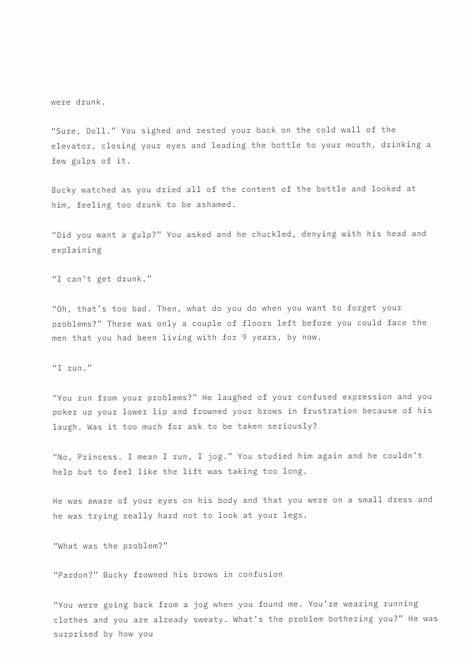were drunk.

“Sure, Doll.” You sighed and rested your back on the cold wall of the elevator, closing your eyes and leading the bottle to your mouth, drinking a few gulps of it.

Bucky watched as you dried all of the content of the bottle and looked at him, feeling too drunk to be ashamed.

“Did you want a gulp?” You asked and he chuckled, denying with his head and explaining

“I can’t get drunk.”

“Oh, that’s too bad. Then, what do you do when you want to forget your problems?” There was only a couple of floors left before you could face the men that you had been living with for 9 years, by now.

“I run.”

“You run from your problems?” He laughed of your confused expression and you poker up your lower lip and frowned your brows in frustration because of his laugh. Was it too much for ask to be taken seriously?

“No, Princess. I mean I run, I jog.” You studied him again and he couldn’t help but to feel like the lift was taking too long.

He was aware of your eyes on his body and that you were on a small dress and he was trying really hard not to look at your legs.

“What was the problem?”

“Pardon?” Bucky frowned his brows in confusion

“You were going back from a jog when you found me. You’re wearing running clothes and you are already sweaty. What’s the problem bothering you?” He was surprised by how you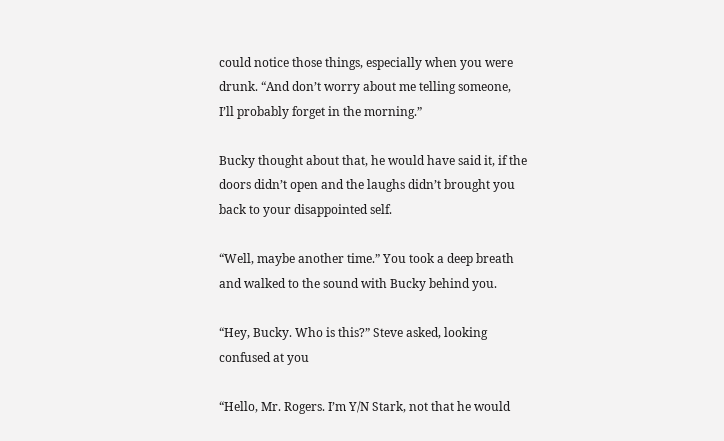could notice those things, especially when you were drunk. “And don’t worry about me telling someone, I’ll probably forget in the morning.”

Bucky thought about that, he would have said it, if the doors didn’t open and the laughs didn’t brought you back to your disappointed self.

“Well, maybe another time.” You took a deep breath and walked to the sound with Bucky behind you.

“Hey, Bucky. Who is this?” Steve asked, looking confused at you

“Hello, Mr. Rogers. I’m Y/N Stark, not that he would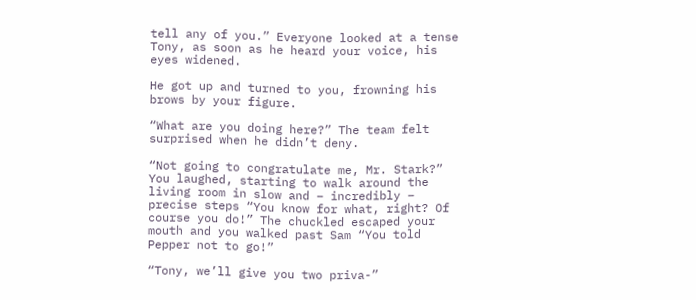tell any of you.” Everyone looked at a tense Tony, as soon as he heard your voice, his eyes widened.

He got up and turned to you, frowning his brows by your figure.

“What are you doing here?” The team felt surprised when he didn’t deny.

“Not going to congratulate me, Mr. Stark?” You laughed, starting to walk around the living room in slow and – incredibly – precise steps “You know for what, right? Of course you do!” The chuckled escaped your mouth and you walked past Sam “You told Pepper not to go!”

“Tony, we’ll give you two priva-”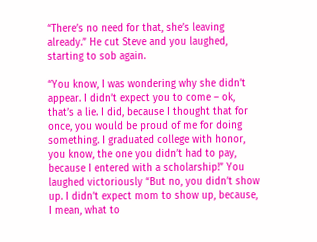“There’s no need for that, she’s leaving already.” He cut Steve and you laughed, starting to sob again.

“You know, I was wondering why she didn’t appear. I didn’t expect you to come – ok, that’s a lie. I did, because I thought that for once, you would be proud of me for doing something. I graduated college with honor, you know, the one you didn’t had to pay, because I entered with a scholarship!” You laughed victoriously “But no, you didn’t show up. I didn’t expect mom to show up, because, I mean, what to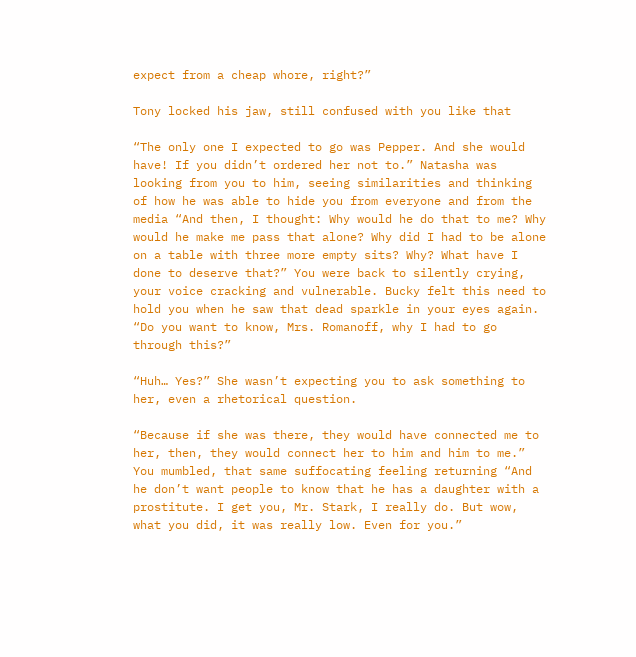expect from a cheap whore, right?”

Tony locked his jaw, still confused with you like that

“The only one I expected to go was Pepper. And she would have! If you didn’t ordered her not to.” Natasha was looking from you to him, seeing similarities and thinking of how he was able to hide you from everyone and from the media “And then, I thought: Why would he do that to me? Why would he make me pass that alone? Why did I had to be alone on a table with three more empty sits? Why? What have I done to deserve that?” You were back to silently crying, your voice cracking and vulnerable. Bucky felt this need to hold you when he saw that dead sparkle in your eyes again. “Do you want to know, Mrs. Romanoff, why I had to go through this?”

“Huh… Yes?” She wasn’t expecting you to ask something to her, even a rhetorical question.

“Because if she was there, they would have connected me to her, then, they would connect her to him and him to me.” You mumbled, that same suffocating feeling returning “And he don’t want people to know that he has a daughter with a prostitute. I get you, Mr. Stark, I really do. But wow, what you did, it was really low. Even for you.”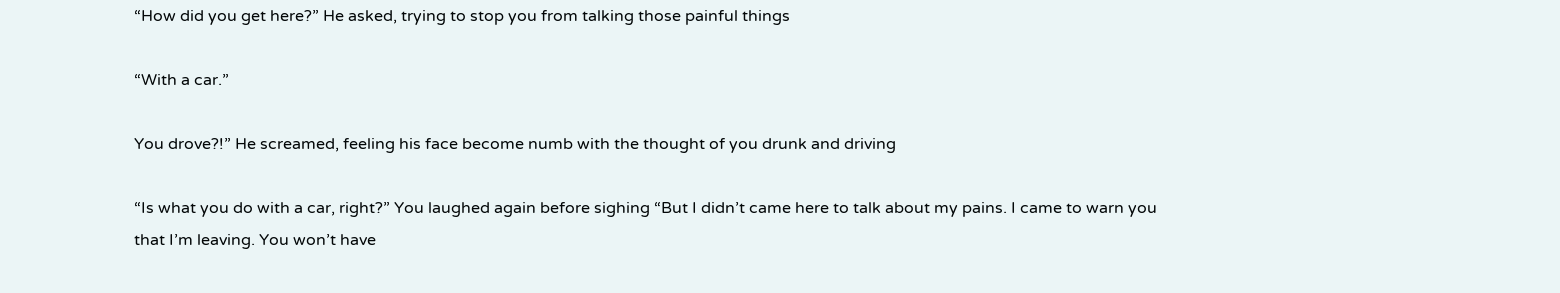“How did you get here?” He asked, trying to stop you from talking those painful things

“With a car.”

You drove?!” He screamed, feeling his face become numb with the thought of you drunk and driving

“Is what you do with a car, right?” You laughed again before sighing “But I didn’t came here to talk about my pains. I came to warn you that I’m leaving. You won’t have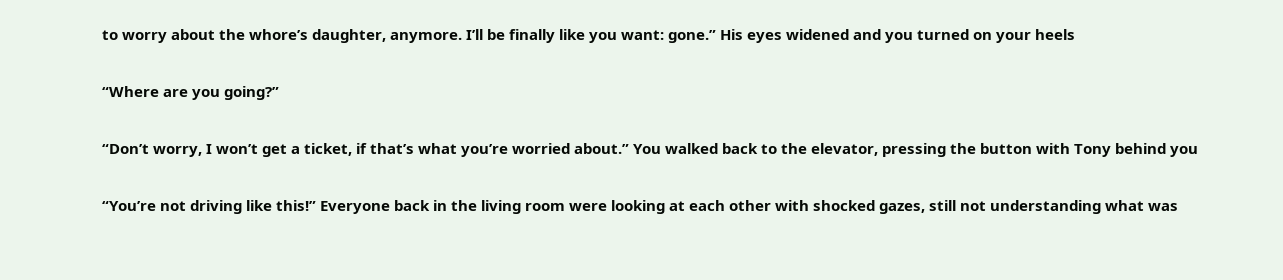to worry about the whore’s daughter, anymore. I’ll be finally like you want: gone.” His eyes widened and you turned on your heels

“Where are you going?”

“Don’t worry, I won’t get a ticket, if that’s what you’re worried about.” You walked back to the elevator, pressing the button with Tony behind you

“You’re not driving like this!” Everyone back in the living room were looking at each other with shocked gazes, still not understanding what was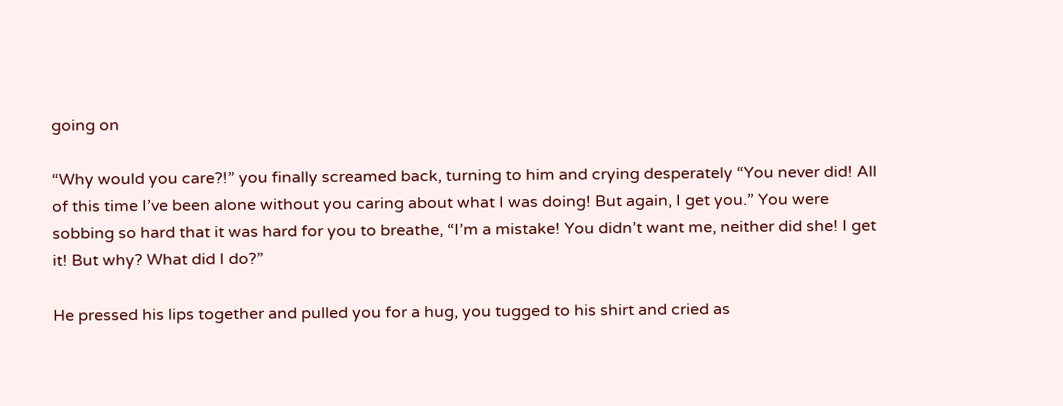going on

“Why would you care?!” you finally screamed back, turning to him and crying desperately “You never did! All of this time I’ve been alone without you caring about what I was doing! But again, I get you.” You were sobbing so hard that it was hard for you to breathe, “I’m a mistake! You didn’t want me, neither did she! I get it! But why? What did I do?”

He pressed his lips together and pulled you for a hug, you tugged to his shirt and cried as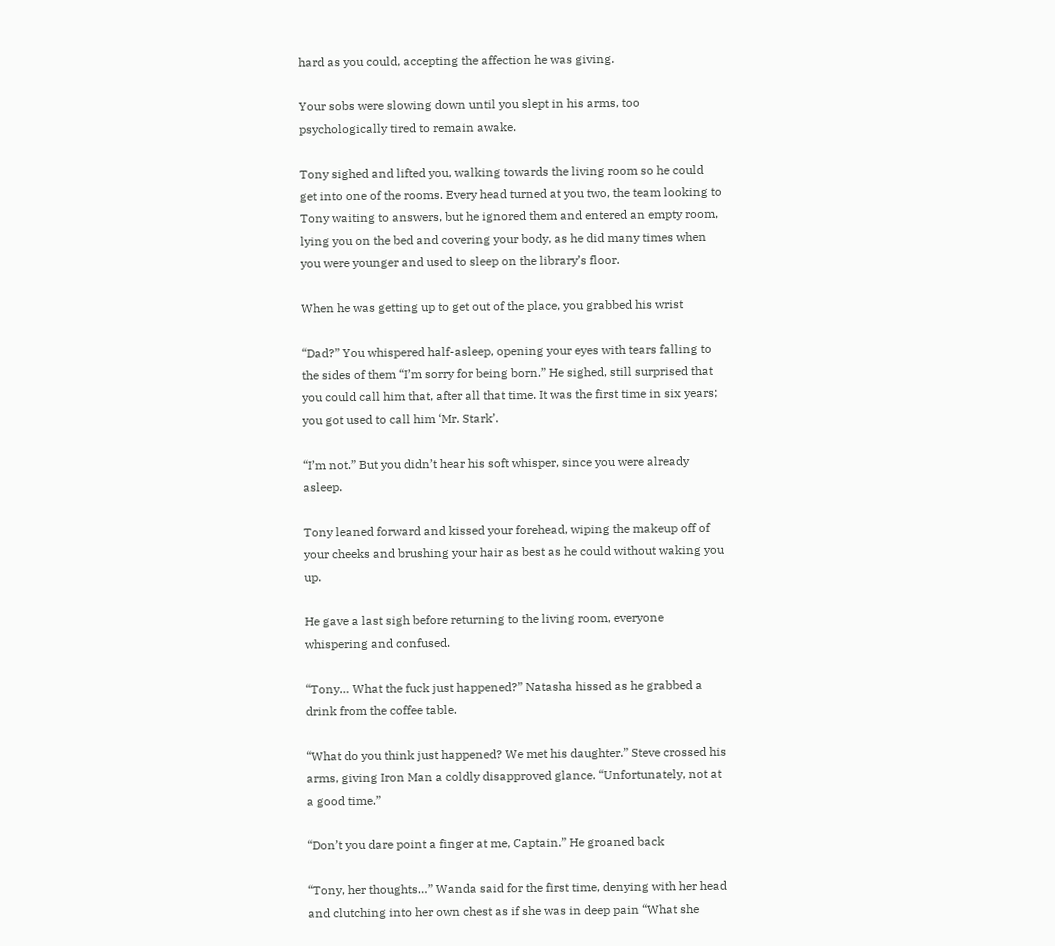hard as you could, accepting the affection he was giving.

Your sobs were slowing down until you slept in his arms, too psychologically tired to remain awake.

Tony sighed and lifted you, walking towards the living room so he could get into one of the rooms. Every head turned at you two, the team looking to Tony waiting to answers, but he ignored them and entered an empty room, lying you on the bed and covering your body, as he did many times when you were younger and used to sleep on the library’s floor.

When he was getting up to get out of the place, you grabbed his wrist

“Dad?” You whispered half-asleep, opening your eyes with tears falling to the sides of them “I’m sorry for being born.” He sighed, still surprised that you could call him that, after all that time. It was the first time in six years; you got used to call him ‘Mr. Stark’.

“I’m not.” But you didn’t hear his soft whisper, since you were already asleep.

Tony leaned forward and kissed your forehead, wiping the makeup off of your cheeks and brushing your hair as best as he could without waking you up.

He gave a last sigh before returning to the living room, everyone whispering and confused.

“Tony… What the fuck just happened?” Natasha hissed as he grabbed a drink from the coffee table.

“What do you think just happened? We met his daughter.” Steve crossed his arms, giving Iron Man a coldly disapproved glance. “Unfortunately, not at a good time.”

“Don’t you dare point a finger at me, Captain.” He groaned back

“Tony, her thoughts…” Wanda said for the first time, denying with her head and clutching into her own chest as if she was in deep pain “What she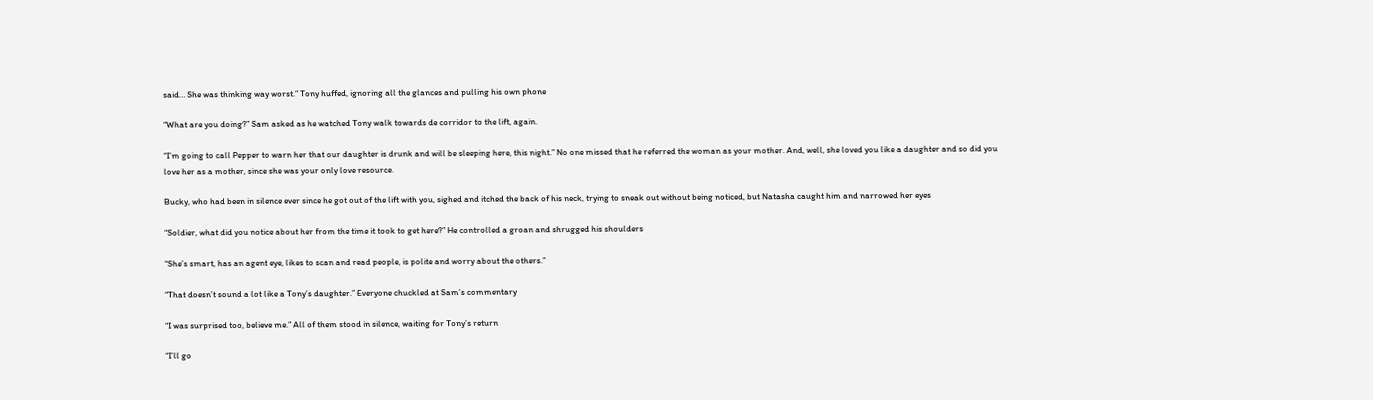said… She was thinking way worst.” Tony huffed, ignoring all the glances and pulling his own phone

“What are you doing?” Sam asked as he watched Tony walk towards de corridor to the lift, again.

“I’m going to call Pepper to warn her that our daughter is drunk and will be sleeping here, this night.” No one missed that he referred the woman as your mother. And, well, she loved you like a daughter and so did you love her as a mother, since she was your only love resource.

Bucky, who had been in silence ever since he got out of the lift with you, sighed and itched the back of his neck, trying to sneak out without being noticed, but Natasha caught him and narrowed her eyes

“Soldier, what did you notice about her from the time it took to get here?” He controlled a groan and shrugged his shoulders

“She’s smart, has an agent eye, likes to scan and read people, is polite and worry about the others.”

“That doesn’t sound a lot like a Tony’s daughter.” Everyone chuckled at Sam’s commentary

“I was surprised too, believe me.” All of them stood in silence, waiting for Tony’s return

“I’ll go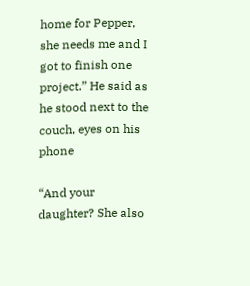home for Pepper, she needs me and I got to finish one project.” He said as he stood next to the couch, eyes on his phone

“And your daughter? She also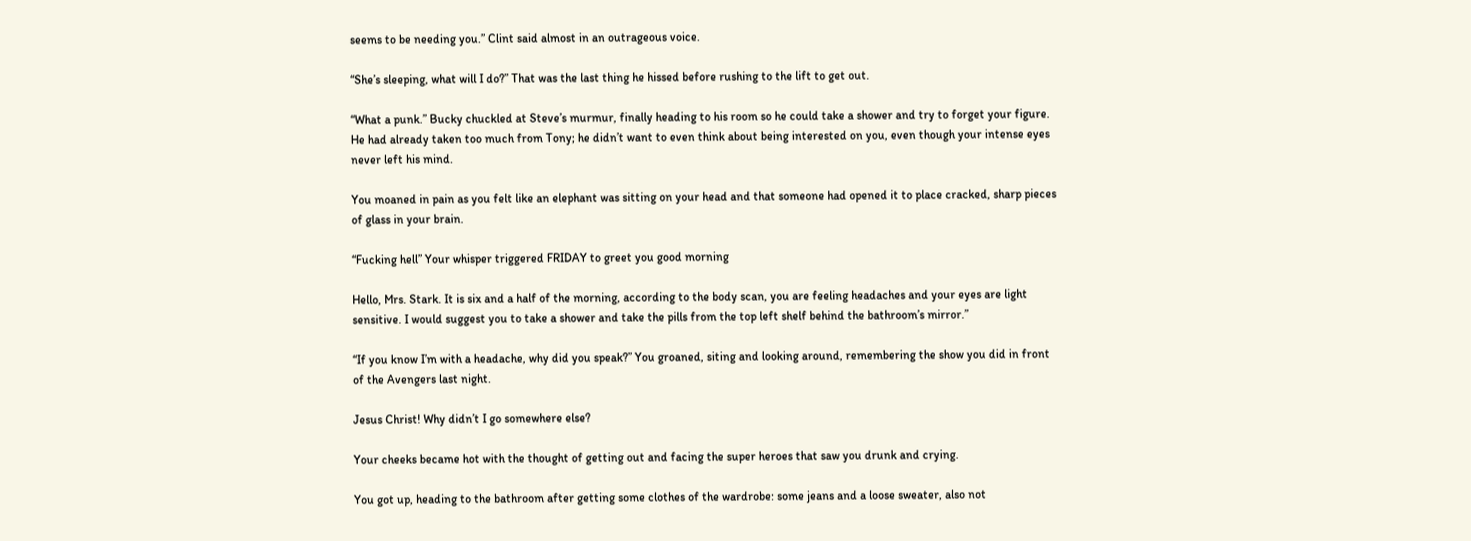seems to be needing you.” Clint said almost in an outrageous voice.

“She’s sleeping, what will I do?” That was the last thing he hissed before rushing to the lift to get out.

“What a punk.” Bucky chuckled at Steve’s murmur, finally heading to his room so he could take a shower and try to forget your figure. He had already taken too much from Tony; he didn’t want to even think about being interested on you, even though your intense eyes never left his mind.

You moaned in pain as you felt like an elephant was sitting on your head and that someone had opened it to place cracked, sharp pieces of glass in your brain.

“Fucking hell” Your whisper triggered FRIDAY to greet you good morning

Hello, Mrs. Stark. It is six and a half of the morning, according to the body scan, you are feeling headaches and your eyes are light sensitive. I would suggest you to take a shower and take the pills from the top left shelf behind the bathroom’s mirror.”

“If you know I’m with a headache, why did you speak?” You groaned, siting and looking around, remembering the show you did in front of the Avengers last night.

Jesus Christ! Why didn’t I go somewhere else?

Your cheeks became hot with the thought of getting out and facing the super heroes that saw you drunk and crying.

You got up, heading to the bathroom after getting some clothes of the wardrobe: some jeans and a loose sweater, also not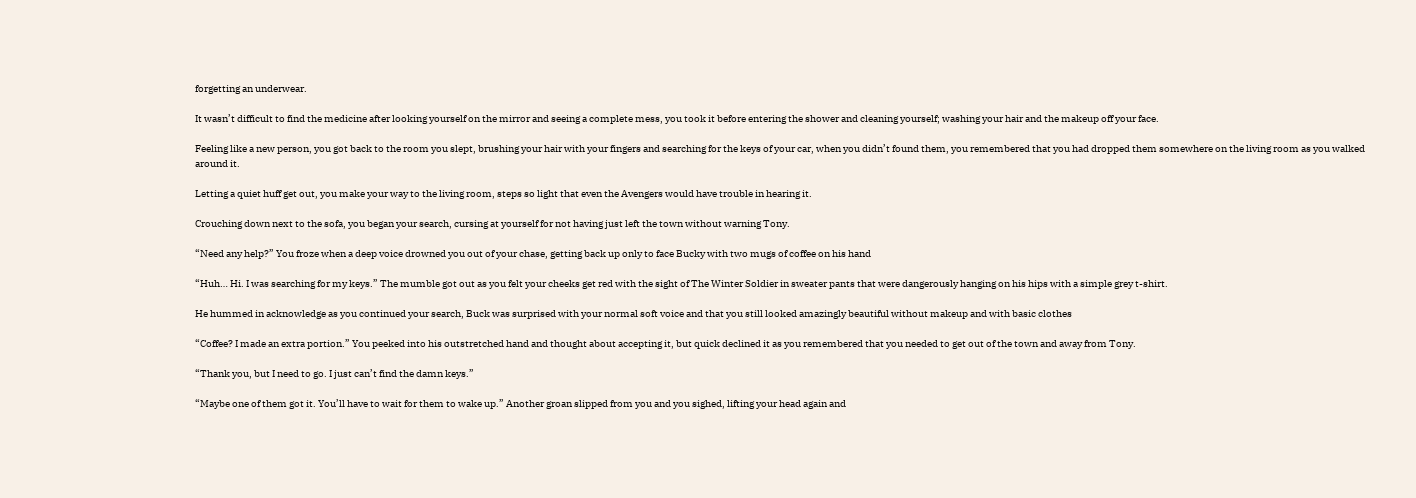forgetting an underwear.

It wasn’t difficult to find the medicine after looking yourself on the mirror and seeing a complete mess, you took it before entering the shower and cleaning yourself; washing your hair and the makeup off your face.

Feeling like a new person, you got back to the room you slept, brushing your hair with your fingers and searching for the keys of your car, when you didn’t found them, you remembered that you had dropped them somewhere on the living room as you walked around it.

Letting a quiet huff get out, you make your way to the living room, steps so light that even the Avengers would have trouble in hearing it.

Crouching down next to the sofa, you began your search, cursing at yourself for not having just left the town without warning Tony.

“Need any help?” You froze when a deep voice drowned you out of your chase, getting back up only to face Bucky with two mugs of coffee on his hand

“Huh… Hi. I was searching for my keys.” The mumble got out as you felt your cheeks get red with the sight of The Winter Soldier in sweater pants that were dangerously hanging on his hips with a simple grey t-shirt.

He hummed in acknowledge as you continued your search, Buck was surprised with your normal soft voice and that you still looked amazingly beautiful without makeup and with basic clothes

“Coffee? I made an extra portion.” You peeked into his outstretched hand and thought about accepting it, but quick declined it as you remembered that you needed to get out of the town and away from Tony.

“Thank you, but I need to go. I just can’t find the damn keys.”

“Maybe one of them got it. You’ll have to wait for them to wake up.” Another groan slipped from you and you sighed, lifting your head again and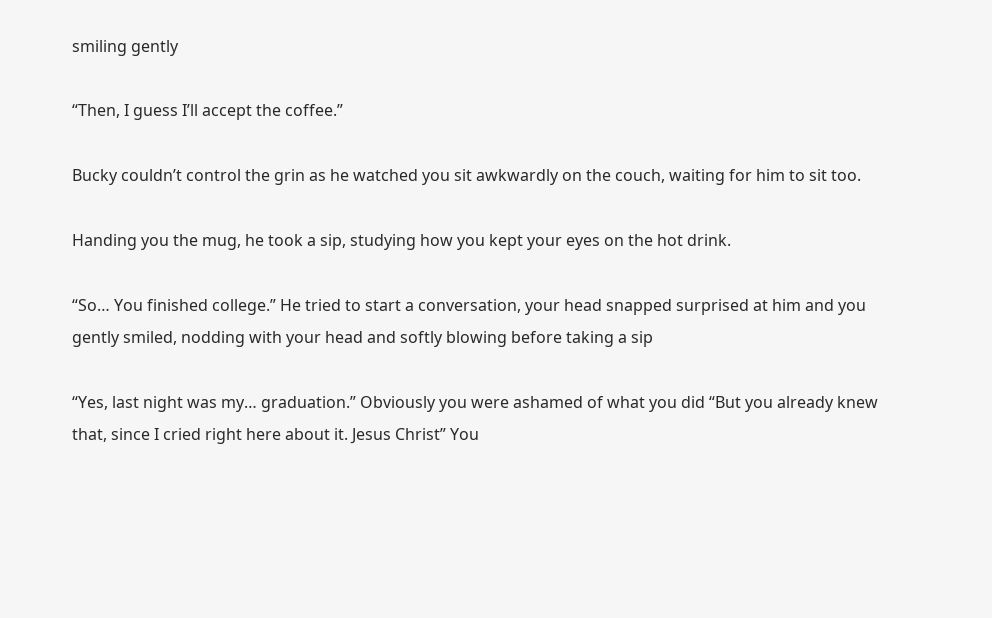smiling gently

“Then, I guess I’ll accept the coffee.”

Bucky couldn’t control the grin as he watched you sit awkwardly on the couch, waiting for him to sit too.

Handing you the mug, he took a sip, studying how you kept your eyes on the hot drink.

“So… You finished college.” He tried to start a conversation, your head snapped surprised at him and you gently smiled, nodding with your head and softly blowing before taking a sip

“Yes, last night was my… graduation.” Obviously you were ashamed of what you did “But you already knew that, since I cried right here about it. Jesus Christ” You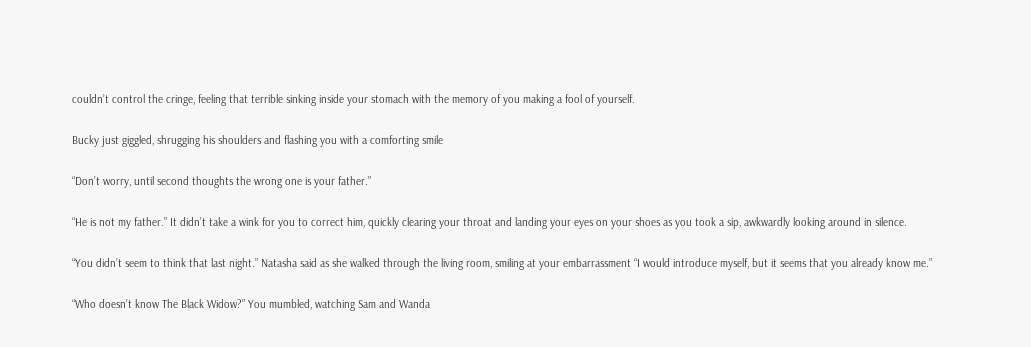couldn’t control the cringe, feeling that terrible sinking inside your stomach with the memory of you making a fool of yourself.

Bucky just giggled, shrugging his shoulders and flashing you with a comforting smile

“Don’t worry, until second thoughts the wrong one is your father.”

“He is not my father.” It didn’t take a wink for you to correct him, quickly clearing your throat and landing your eyes on your shoes as you took a sip, awkwardly looking around in silence.

“You didn’t seem to think that last night.” Natasha said as she walked through the living room, smiling at your embarrassment “I would introduce myself, but it seems that you already know me.”

“Who doesn’t know The Black Widow?” You mumbled, watching Sam and Wanda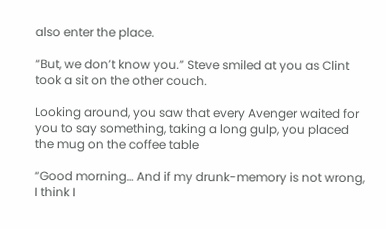also enter the place.

“But, we don’t know you.” Steve smiled at you as Clint took a sit on the other couch.

Looking around, you saw that every Avenger waited for you to say something, taking a long gulp, you placed the mug on the coffee table

“Good morning… And if my drunk-memory is not wrong, I think I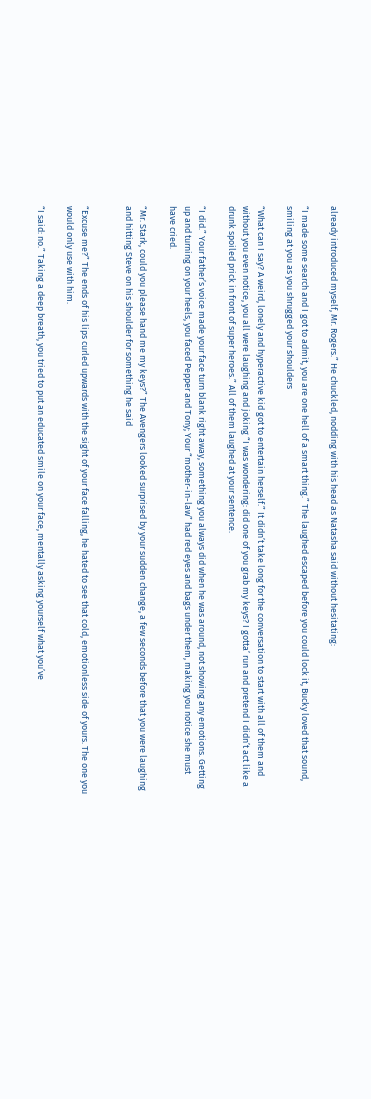already introduced myself, Mr. Rogers.” He chuckled, nodding with his head as Natasha said without hesitating:

“I made some search and I got to admit, you are one hell of a smart thing.” The laughed escaped before you could lock it, Bucky loved that sound, smiling at you as you shrugged your shoulders

“What can I say? A weird, lonely and hyperactive kid got to entertain herself.” It didn’t take long for the conversation to start with all of them and without you even notice, you all were laughing and joking “I was wondering: did one of you grab my keys? I gotta’ run and pretend I didn’t act like a drunk spoiled prick in front of super heroes.” All of them laughed at your sentence.

“I did.” Your father’s voice made your face turn blank right away, something you always did when he was around, not showing any emotions. Getting up and turning on your heels, you faced Pepper and Tony; Your “mother-in-law” had red eyes and bags under them, making you notice she must have cried.

“Mr. Stark, could you please hand me my keys?” The Avengers looked surprised by your sudden change, a few seconds before that you were laughing and hitting Steve on his shoulder for something he said


“Excuse me?” The ends of his lips curled upwards with the sight of your face falling, he hated to see that cold, emotionless side of yours. The one you would only use with him.

“I said: no.” Taking a deep breath, you tried to put an educated smile on your face, mentally asking yourself what you’ve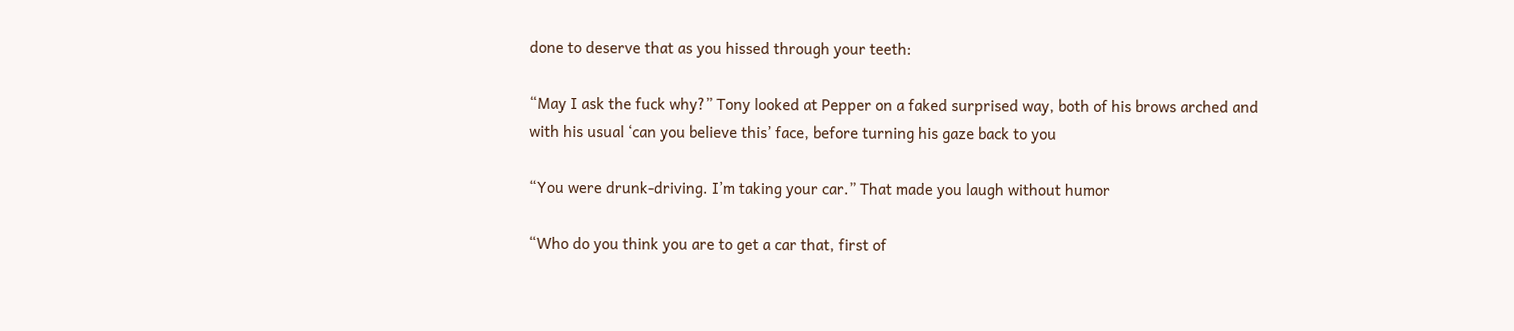done to deserve that as you hissed through your teeth:

“May I ask the fuck why?” Tony looked at Pepper on a faked surprised way, both of his brows arched and with his usual ‘can you believe this’ face, before turning his gaze back to you

“You were drunk-driving. I’m taking your car.” That made you laugh without humor

“Who do you think you are to get a car that, first of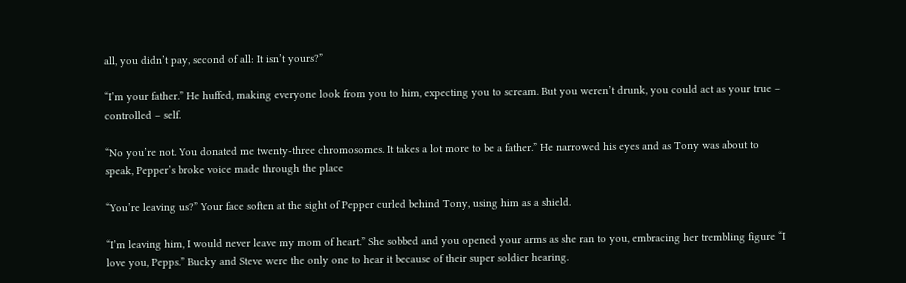all, you didn’t pay, second of all: It isn’t yours?”

“I’m your father.” He huffed, making everyone look from you to him, expecting you to scream. But you weren’t drunk, you could act as your true – controlled – self.

“No you’re not. You donated me twenty-three chromosomes. It takes a lot more to be a father.” He narrowed his eyes and as Tony was about to speak, Pepper’s broke voice made through the place

“You’re leaving us?” Your face soften at the sight of Pepper curled behind Tony, using him as a shield.

“I’m leaving him, I would never leave my mom of heart.” She sobbed and you opened your arms as she ran to you, embracing her trembling figure “I love you, Pepps.” Bucky and Steve were the only one to hear it because of their super soldier hearing.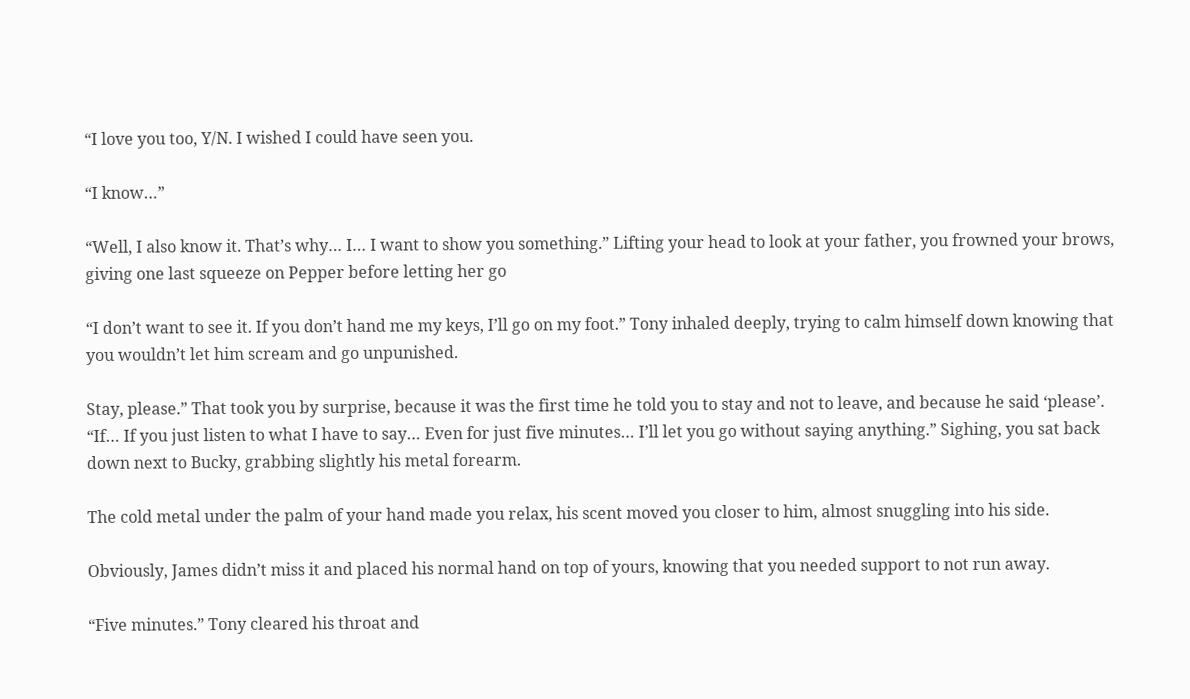“I love you too, Y/N. I wished I could have seen you.

“I know…”

“Well, I also know it. That’s why… I… I want to show you something.” Lifting your head to look at your father, you frowned your brows, giving one last squeeze on Pepper before letting her go

“I don’t want to see it. If you don’t hand me my keys, I’ll go on my foot.” Tony inhaled deeply, trying to calm himself down knowing that you wouldn’t let him scream and go unpunished.

Stay, please.” That took you by surprise, because it was the first time he told you to stay and not to leave, and because he said ‘please’. “If… If you just listen to what I have to say… Even for just five minutes… I’ll let you go without saying anything.” Sighing, you sat back down next to Bucky, grabbing slightly his metal forearm.

The cold metal under the palm of your hand made you relax, his scent moved you closer to him, almost snuggling into his side.

Obviously, James didn’t miss it and placed his normal hand on top of yours, knowing that you needed support to not run away.

“Five minutes.” Tony cleared his throat and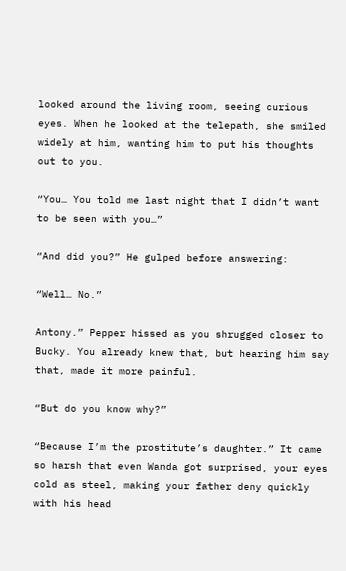looked around the living room, seeing curious eyes. When he looked at the telepath, she smiled widely at him, wanting him to put his thoughts out to you.

“You… You told me last night that I didn’t want to be seen with you…”

“And did you?” He gulped before answering:

“Well… No.”

Antony.” Pepper hissed as you shrugged closer to Bucky. You already knew that, but hearing him say that, made it more painful.

“But do you know why?”

“Because I’m the prostitute’s daughter.” It came so harsh that even Wanda got surprised, your eyes cold as steel, making your father deny quickly with his head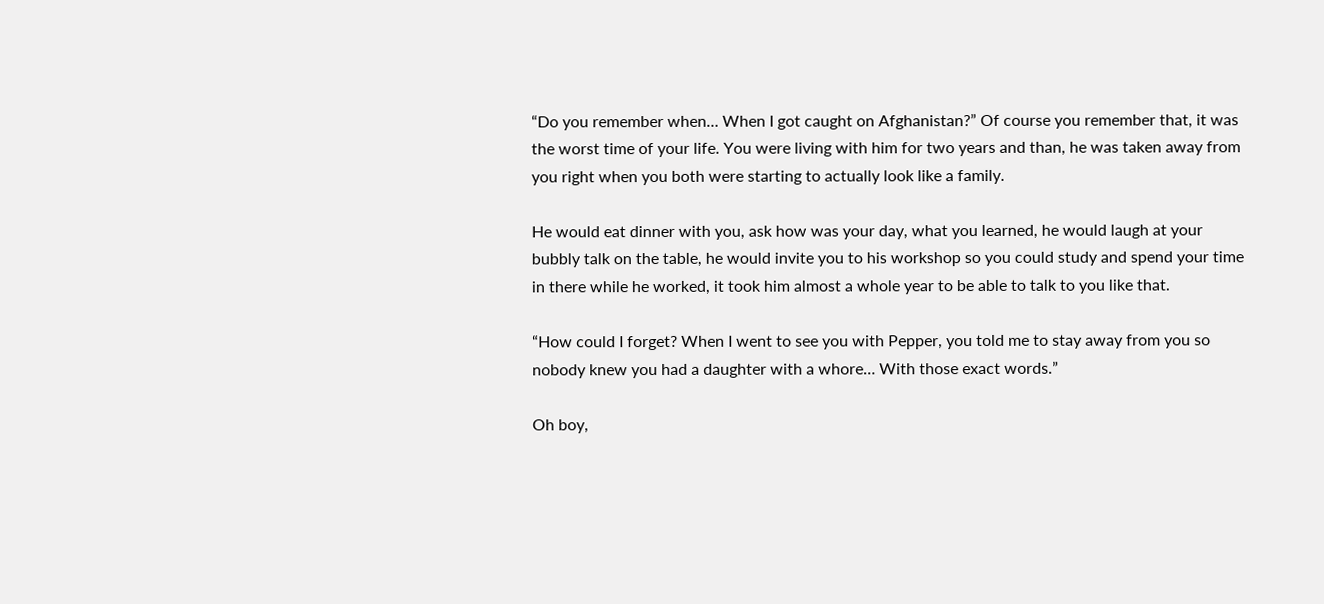“Do you remember when… When I got caught on Afghanistan?” Of course you remember that, it was the worst time of your life. You were living with him for two years and than, he was taken away from you right when you both were starting to actually look like a family.

He would eat dinner with you, ask how was your day, what you learned, he would laugh at your bubbly talk on the table, he would invite you to his workshop so you could study and spend your time in there while he worked, it took him almost a whole year to be able to talk to you like that.

“How could I forget? When I went to see you with Pepper, you told me to stay away from you so nobody knew you had a daughter with a whore… With those exact words.”

Oh boy,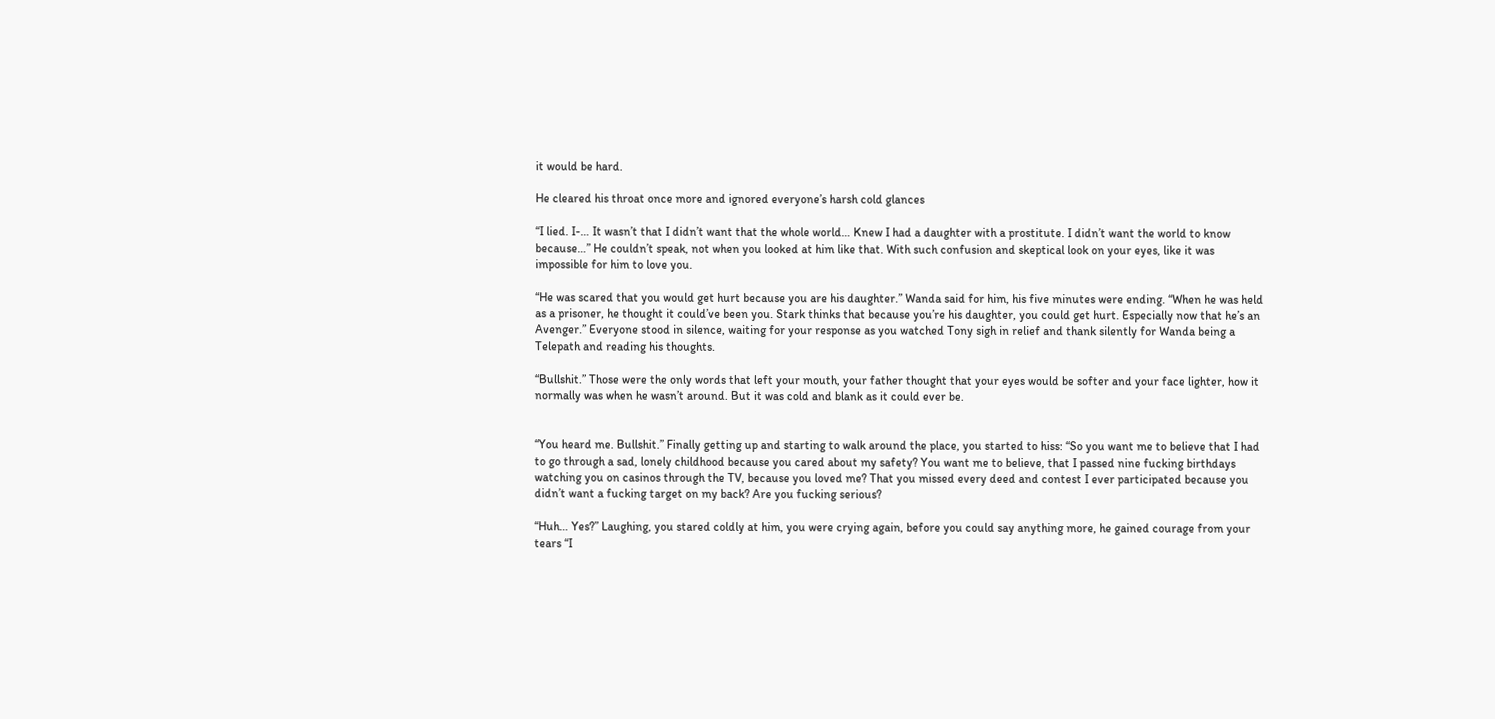it would be hard.

He cleared his throat once more and ignored everyone’s harsh cold glances

“I lied. I-… It wasn’t that I didn’t want that the whole world… Knew I had a daughter with a prostitute. I didn’t want the world to know because…” He couldn’t speak, not when you looked at him like that. With such confusion and skeptical look on your eyes, like it was impossible for him to love you.

“He was scared that you would get hurt because you are his daughter.” Wanda said for him, his five minutes were ending. “When he was held as a prisoner, he thought it could’ve been you. Stark thinks that because you’re his daughter, you could get hurt. Especially now that he’s an Avenger.” Everyone stood in silence, waiting for your response as you watched Tony sigh in relief and thank silently for Wanda being a Telepath and reading his thoughts.

“Bullshit.” Those were the only words that left your mouth, your father thought that your eyes would be softer and your face lighter, how it normally was when he wasn’t around. But it was cold and blank as it could ever be.


“You heard me. Bullshit.” Finally getting up and starting to walk around the place, you started to hiss: “So you want me to believe that I had to go through a sad, lonely childhood because you cared about my safety? You want me to believe, that I passed nine fucking birthdays watching you on casinos through the TV, because you loved me? That you missed every deed and contest I ever participated because you didn’t want a fucking target on my back? Are you fucking serious?

“Huh… Yes?” Laughing, you stared coldly at him, you were crying again, before you could say anything more, he gained courage from your tears “I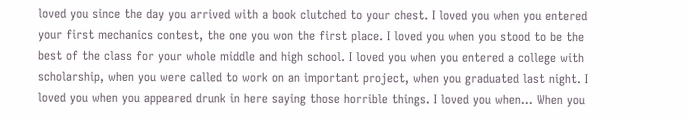loved you since the day you arrived with a book clutched to your chest. I loved you when you entered your first mechanics contest, the one you won the first place. I loved you when you stood to be the best of the class for your whole middle and high school. I loved you when you entered a college with scholarship, when you were called to work on an important project, when you graduated last night. I loved you when you appeared drunk in here saying those horrible things. I loved you when… When you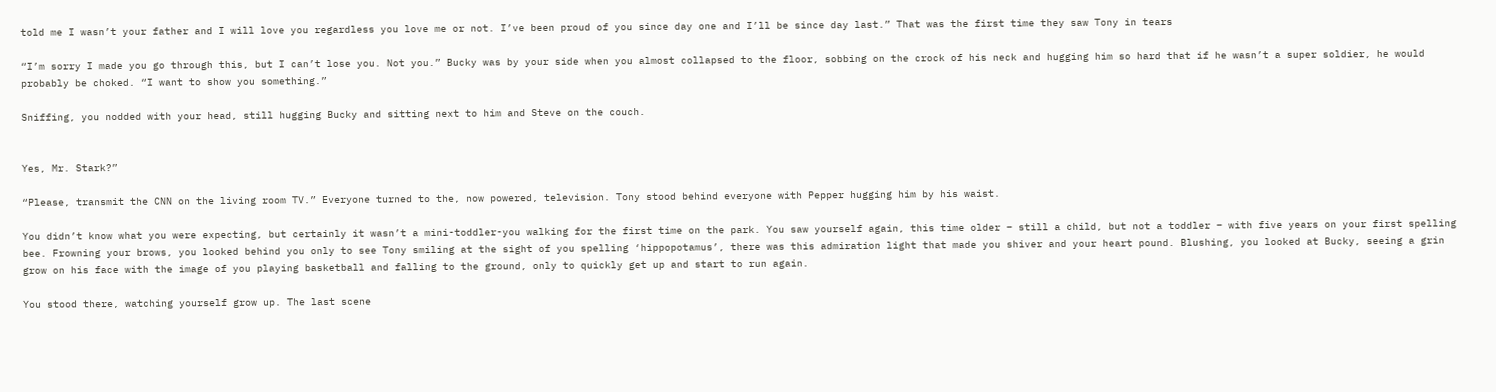told me I wasn’t your father and I will love you regardless you love me or not. I’ve been proud of you since day one and I’ll be since day last.” That was the first time they saw Tony in tears

“I’m sorry I made you go through this, but I can’t lose you. Not you.” Bucky was by your side when you almost collapsed to the floor, sobbing on the crock of his neck and hugging him so hard that if he wasn’t a super soldier, he would probably be choked. “I want to show you something.”

Sniffing, you nodded with your head, still hugging Bucky and sitting next to him and Steve on the couch.


Yes, Mr. Stark?”

“Please, transmit the CNN on the living room TV.” Everyone turned to the, now powered, television. Tony stood behind everyone with Pepper hugging him by his waist.

You didn’t know what you were expecting, but certainly it wasn’t a mini-toddler-you walking for the first time on the park. You saw yourself again, this time older – still a child, but not a toddler – with five years on your first spelling bee. Frowning your brows, you looked behind you only to see Tony smiling at the sight of you spelling ‘hippopotamus’, there was this admiration light that made you shiver and your heart pound. Blushing, you looked at Bucky, seeing a grin grow on his face with the image of you playing basketball and falling to the ground, only to quickly get up and start to run again.

You stood there, watching yourself grow up. The last scene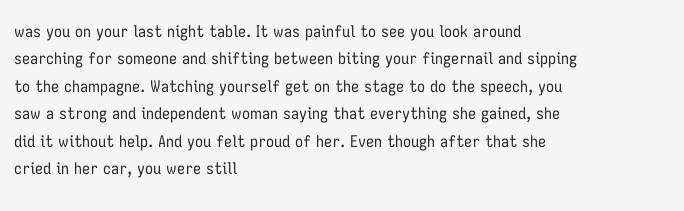was you on your last night table. It was painful to see you look around searching for someone and shifting between biting your fingernail and sipping to the champagne. Watching yourself get on the stage to do the speech, you saw a strong and independent woman saying that everything she gained, she did it without help. And you felt proud of her. Even though after that she cried in her car, you were still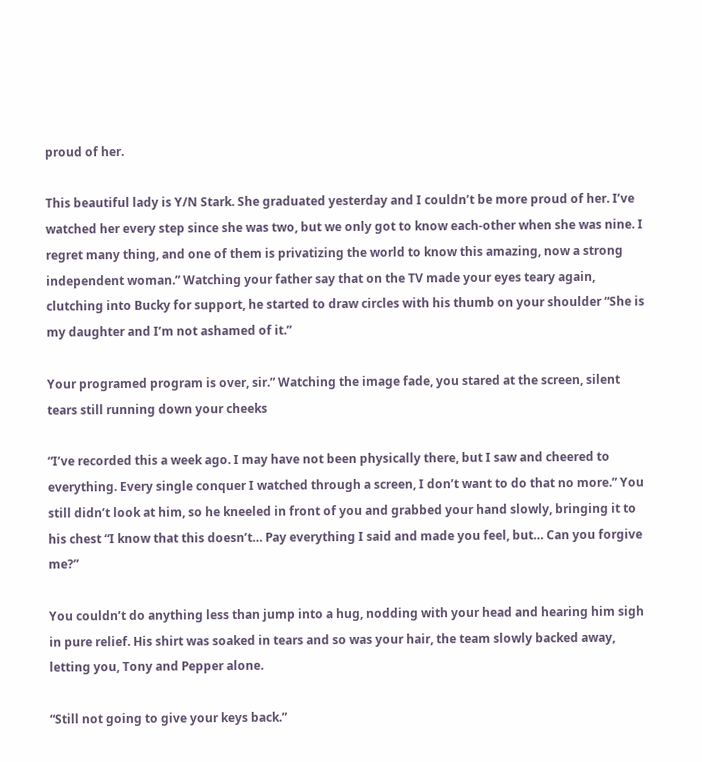proud of her.

This beautiful lady is Y/N Stark. She graduated yesterday and I couldn’t be more proud of her. I’ve watched her every step since she was two, but we only got to know each-other when she was nine. I regret many thing, and one of them is privatizing the world to know this amazing, now a strong independent woman.” Watching your father say that on the TV made your eyes teary again, clutching into Bucky for support, he started to draw circles with his thumb on your shoulder “She is my daughter and I’m not ashamed of it.”

Your programed program is over, sir.” Watching the image fade, you stared at the screen, silent tears still running down your cheeks

“I’ve recorded this a week ago. I may have not been physically there, but I saw and cheered to everything. Every single conquer I watched through a screen, I don’t want to do that no more.” You still didn’t look at him, so he kneeled in front of you and grabbed your hand slowly, bringing it to his chest “I know that this doesn’t… Pay everything I said and made you feel, but… Can you forgive me?”

You couldn’t do anything less than jump into a hug, nodding with your head and hearing him sigh in pure relief. His shirt was soaked in tears and so was your hair, the team slowly backed away, letting you, Tony and Pepper alone.

“Still not going to give your keys back.”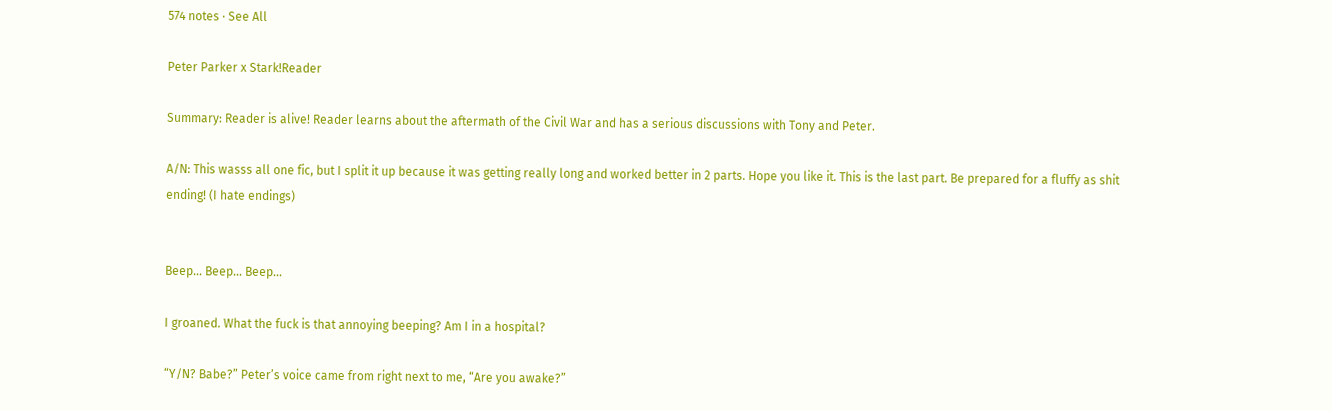574 notes · See All

Peter Parker x Stark!Reader

Summary: Reader is alive! Reader learns about the aftermath of the Civil War and has a serious discussions with Tony and Peter.

A/N: This wasss all one fic, but I split it up because it was getting really long and worked better in 2 parts. Hope you like it. This is the last part. Be prepared for a fluffy as shit ending! (I hate endings)


Beep… Beep… Beep…

I groaned. What the fuck is that annoying beeping? Am I in a hospital?

“Y/N? Babe?” Peter’s voice came from right next to me, “Are you awake?”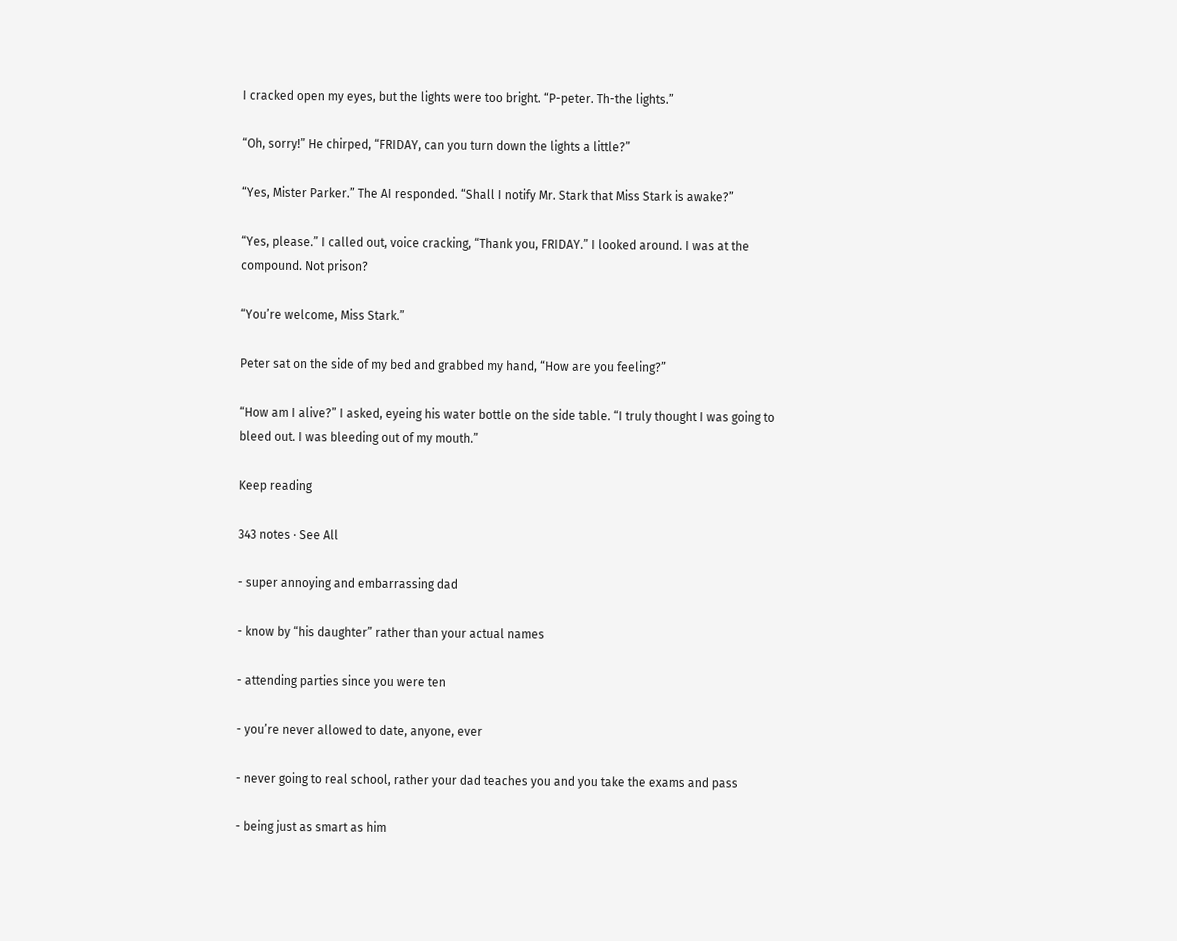I cracked open my eyes, but the lights were too bright. “P-peter. Th-the lights.”

“Oh, sorry!” He chirped, “FRIDAY, can you turn down the lights a little?”

“Yes, Mister Parker.” The AI responded. “Shall I notify Mr. Stark that Miss Stark is awake?”

“Yes, please.” I called out, voice cracking, “Thank you, FRIDAY.” I looked around. I was at the compound. Not prison?

“You’re welcome, Miss Stark.”

Peter sat on the side of my bed and grabbed my hand, “How are you feeling?”

“How am I alive?” I asked, eyeing his water bottle on the side table. “I truly thought I was going to bleed out. I was bleeding out of my mouth.”

Keep reading

343 notes · See All

- super annoying and embarrassing dad

- know by “his daughter” rather than your actual names

- attending parties since you were ten

- you’re never allowed to date, anyone, ever

- never going to real school, rather your dad teaches you and you take the exams and pass

- being just as smart as him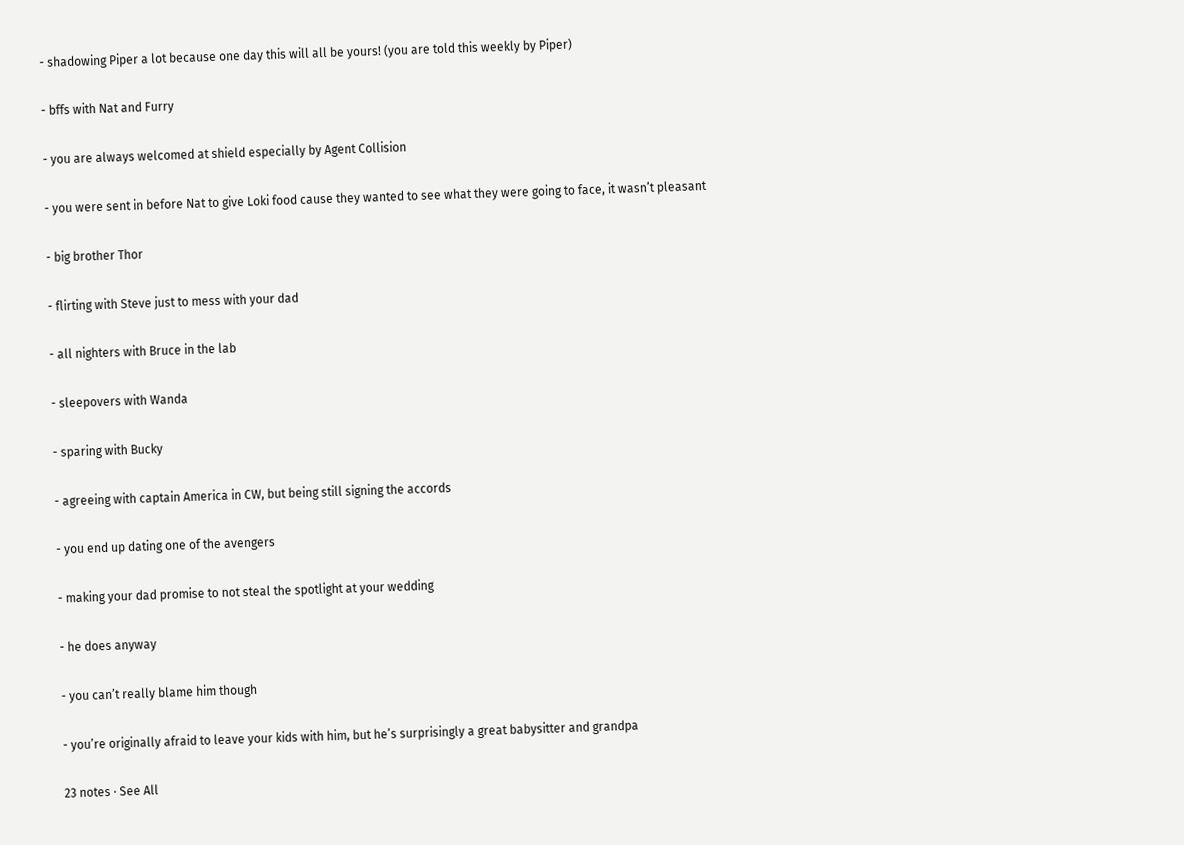- shadowing Piper a lot because one day this will all be yours! (you are told this weekly by Piper)

- bffs with Nat and Furry

- you are always welcomed at shield especially by Agent Collision

- you were sent in before Nat to give Loki food cause they wanted to see what they were going to face, it wasn’t pleasant

- big brother Thor

- flirting with Steve just to mess with your dad

- all nighters with Bruce in the lab

- sleepovers with Wanda

- sparing with Bucky

- agreeing with captain America in CW, but being still signing the accords

- you end up dating one of the avengers

- making your dad promise to not steal the spotlight at your wedding

- he does anyway

- you can’t really blame him though

- you’re originally afraid to leave your kids with him, but he’s surprisingly a great babysitter and grandpa

23 notes · See All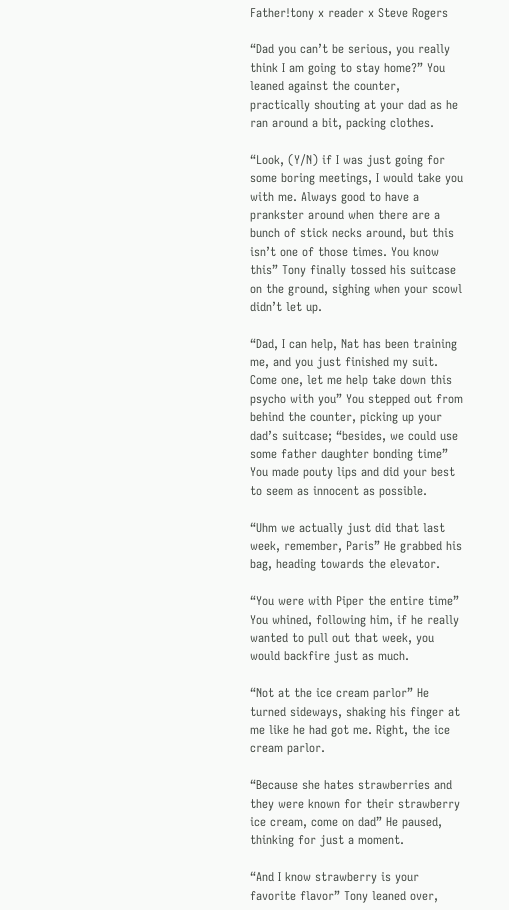Father!tony x reader x Steve Rogers

“Dad you can’t be serious, you really think I am going to stay home?” You leaned against the counter, practically shouting at your dad as he ran around a bit, packing clothes.

“Look, (Y/N) if I was just going for some boring meetings, I would take you with me. Always good to have a prankster around when there are a bunch of stick necks around, but this isn’t one of those times. You know this” Tony finally tossed his suitcase on the ground, sighing when your scowl didn’t let up.

“Dad, I can help, Nat has been training me, and you just finished my suit. Come one, let me help take down this psycho with you” You stepped out from behind the counter, picking up your dad’s suitcase; “besides, we could use some father daughter bonding time” You made pouty lips and did your best to seem as innocent as possible.

“Uhm we actually just did that last week, remember, Paris” He grabbed his bag, heading towards the elevator.

“You were with Piper the entire time” You whined, following him, if he really wanted to pull out that week, you would backfire just as much.

“Not at the ice cream parlor” He turned sideways, shaking his finger at me like he had got me. Right, the ice cream parlor.

“Because she hates strawberries and they were known for their strawberry ice cream, come on dad” He paused, thinking for just a moment.

“And I know strawberry is your favorite flavor” Tony leaned over,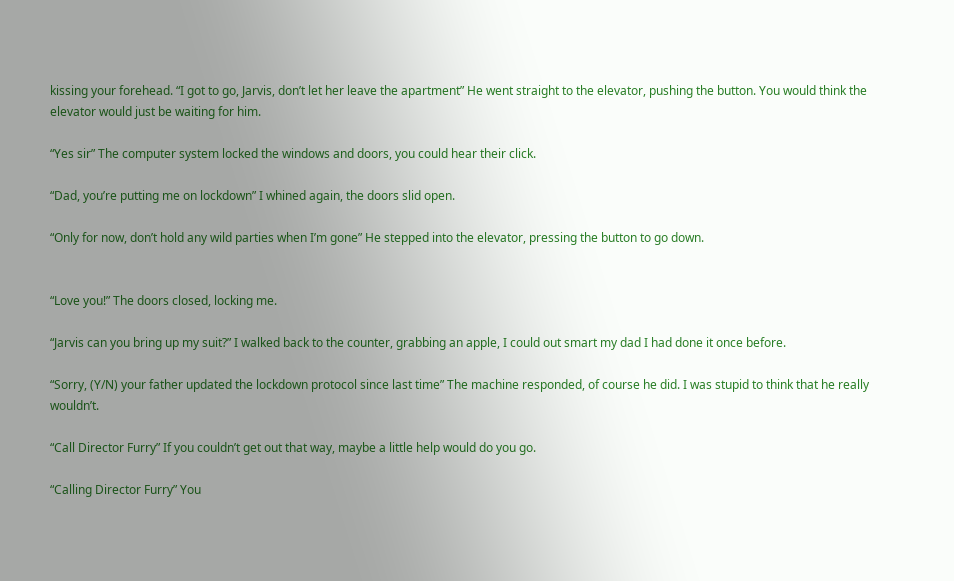kissing your forehead. “I got to go, Jarvis, don’t let her leave the apartment” He went straight to the elevator, pushing the button. You would think the elevator would just be waiting for him.

“Yes sir” The computer system locked the windows and doors, you could hear their click.

“Dad, you’re putting me on lockdown” I whined again, the doors slid open.

“Only for now, don’t hold any wild parties when I’m gone” He stepped into the elevator, pressing the button to go down.


“Love you!” The doors closed, locking me.

“Jarvis can you bring up my suit?” I walked back to the counter, grabbing an apple, I could out smart my dad I had done it once before.

“Sorry, (Y/N) your father updated the lockdown protocol since last time” The machine responded, of course he did. I was stupid to think that he really wouldn’t.

“Call Director Furry” If you couldn’t get out that way, maybe a little help would do you go.

“Calling Director Furry” You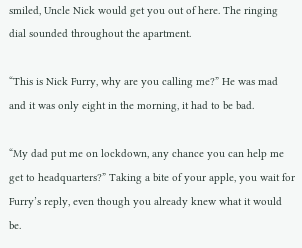smiled, Uncle Nick would get you out of here. The ringing dial sounded throughout the apartment.

“This is Nick Furry, why are you calling me?” He was mad and it was only eight in the morning, it had to be bad.

“My dad put me on lockdown, any chance you can help me get to headquarters?” Taking a bite of your apple, you wait for Furry’s reply, even though you already knew what it would be.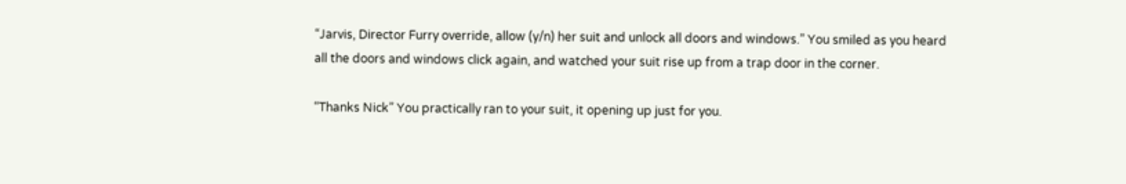“Jarvis, Director Furry override, allow (y/n) her suit and unlock all doors and windows.” You smiled as you heard all the doors and windows click again, and watched your suit rise up from a trap door in the corner.

“Thanks Nick” You practically ran to your suit, it opening up just for you.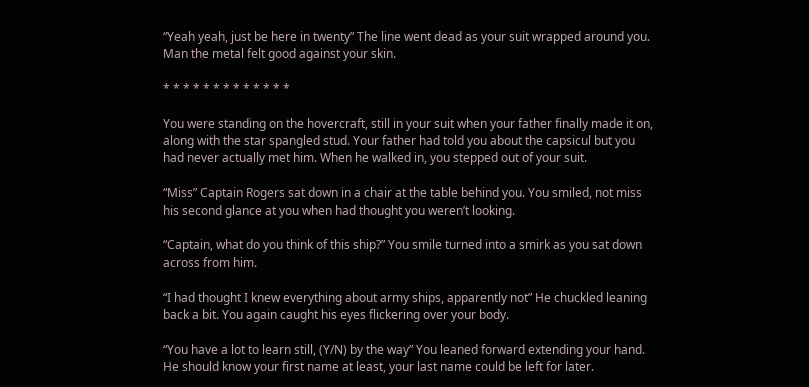“Yeah yeah, just be here in twenty” The line went dead as your suit wrapped around you. Man the metal felt good against your skin.

* * * * * * * * * * * * *

You were standing on the hovercraft, still in your suit when your father finally made it on, along with the star spangled stud. Your father had told you about the capsicul but you had never actually met him. When he walked in, you stepped out of your suit.

“Miss” Captain Rogers sat down in a chair at the table behind you. You smiled, not miss his second glance at you when had thought you weren’t looking.

“Captain, what do you think of this ship?” You smile turned into a smirk as you sat down across from him.

“I had thought I knew everything about army ships, apparently not” He chuckled leaning back a bit. You again caught his eyes flickering over your body.

“You have a lot to learn still, (Y/N) by the way” You leaned forward extending your hand. He should know your first name at least, your last name could be left for later.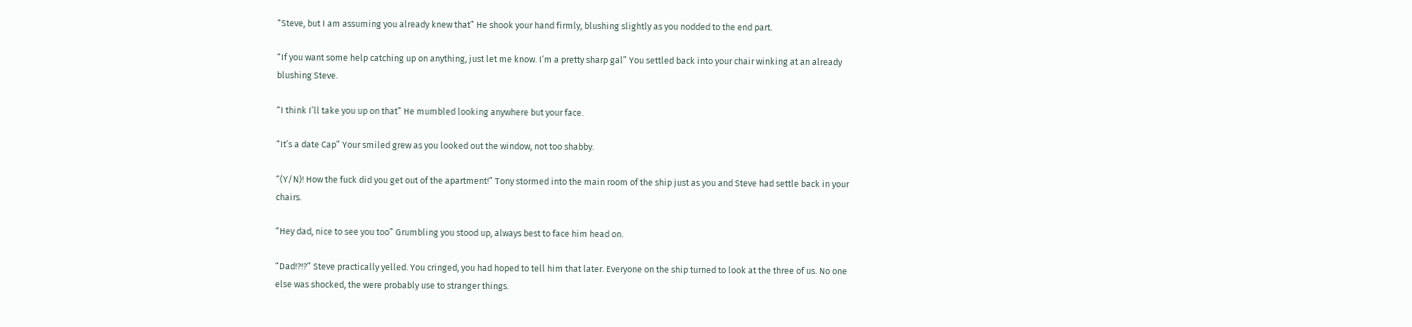“Steve, but I am assuming you already knew that” He shook your hand firmly, blushing slightly as you nodded to the end part.

“If you want some help catching up on anything, just let me know. I’m a pretty sharp gal” You settled back into your chair winking at an already blushing Steve.

“I think I’ll take you up on that” He mumbled looking anywhere but your face.

“It’s a date Cap” Your smiled grew as you looked out the window, not too shabby.

“(Y/N)! How the fuck did you get out of the apartment!” Tony stormed into the main room of the ship just as you and Steve had settle back in your chairs.

“Hey dad, nice to see you too” Grumbling you stood up, always best to face him head on.

“Dad!?!?” Steve practically yelled. You cringed, you had hoped to tell him that later. Everyone on the ship turned to look at the three of us. No one else was shocked, the were probably use to stranger things.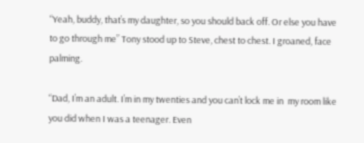“Yeah, buddy, that’s my daughter, so you should back off. Or else you have to go through me” Tony stood up to Steve, chest to chest. I groaned, face palming.

“Dad, I’m an adult. I’m in my twenties and you can’t lock me in  my room like you did when I was a teenager. Even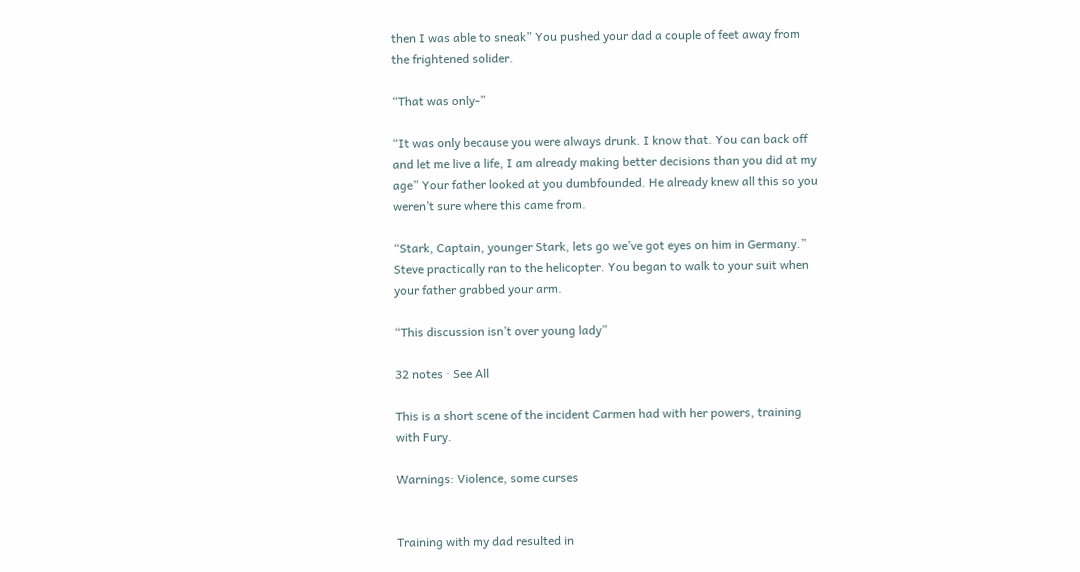then I was able to sneak” You pushed your dad a couple of feet away from the frightened solider.

“That was only-”

“It was only because you were always drunk. I know that. You can back off and let me live a life, I am already making better decisions than you did at my age” Your father looked at you dumbfounded. He already knew all this so you weren’t sure where this came from.

“Stark, Captain, younger Stark, lets go we’ve got eyes on him in Germany.” Steve practically ran to the helicopter. You began to walk to your suit when your father grabbed your arm.

“This discussion isn’t over young lady”

32 notes · See All

This is a short scene of the incident Carmen had with her powers, training with Fury.

Warnings: Violence, some curses


Training with my dad resulted in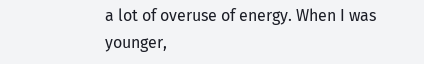a lot of overuse of energy. When I was younger,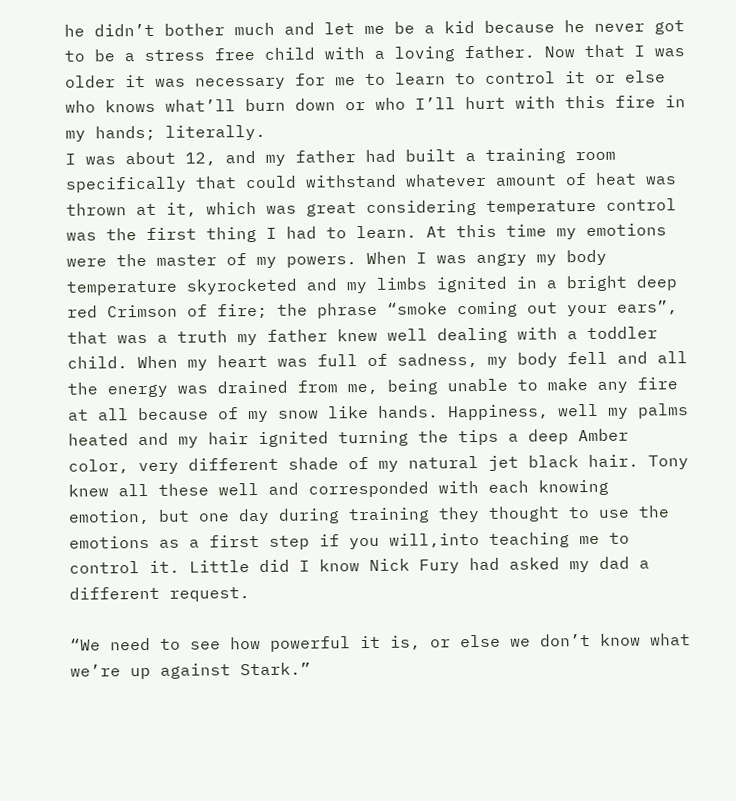he didn’t bother much and let me be a kid because he never got to be a stress free child with a loving father. Now that I was older it was necessary for me to learn to control it or else who knows what’ll burn down or who I’ll hurt with this fire in my hands; literally.
I was about 12, and my father had built a training room specifically that could withstand whatever amount of heat was thrown at it, which was great considering temperature control was the first thing I had to learn. At this time my emotions were the master of my powers. When I was angry my body temperature skyrocketed and my limbs ignited in a bright deep red Crimson of fire; the phrase “smoke coming out your ears”, that was a truth my father knew well dealing with a toddler child. When my heart was full of sadness, my body fell and all the energy was drained from me, being unable to make any fire at all because of my snow like hands. Happiness, well my palms heated and my hair ignited turning the tips a deep Amber color, very different shade of my natural jet black hair. Tony knew all these well and corresponded with each knowing emotion, but one day during training they thought to use the emotions as a first step if you will,into teaching me to control it. Little did I know Nick Fury had asked my dad a different request.

“We need to see how powerful it is, or else we don’t know what we’re up against Stark.”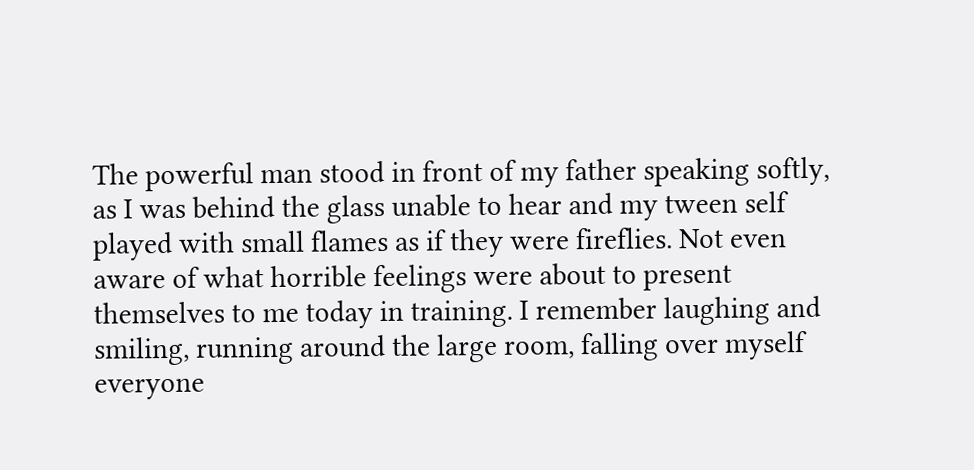The powerful man stood in front of my father speaking softly, as I was behind the glass unable to hear and my tween self played with small flames as if they were fireflies. Not even aware of what horrible feelings were about to present themselves to me today in training. I remember laughing and smiling, running around the large room, falling over myself everyone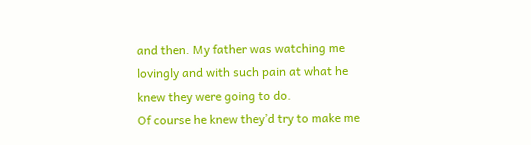and then. My father was watching me lovingly and with such pain at what he knew they were going to do.
Of course he knew they’d try to make me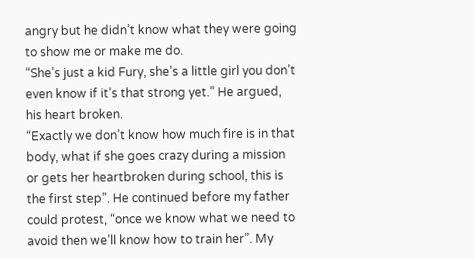angry but he didn’t know what they were going to show me or make me do.
“She’s just a kid Fury, she’s a little girl you don’t even know if it’s that strong yet.” He argued, his heart broken.
“Exactly we don’t know how much fire is in that body, what if she goes crazy during a mission or gets her heartbroken during school, this is the first step”. He continued before my father could protest, “once we know what we need to avoid then we’ll know how to train her”. My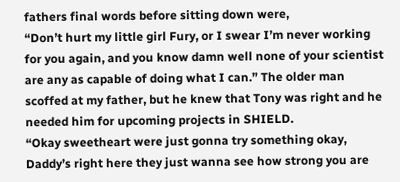fathers final words before sitting down were,
“Don’t hurt my little girl Fury, or I swear I’m never working for you again, and you know damn well none of your scientist are any as capable of doing what I can.” The older man scoffed at my father, but he knew that Tony was right and he needed him for upcoming projects in SHIELD.
“Okay sweetheart were just gonna try something okay, Daddy’s right here they just wanna see how strong you are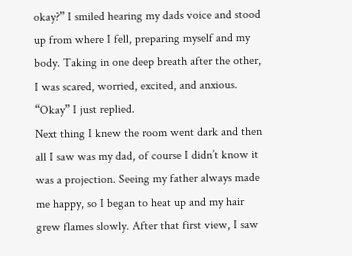okay?” I smiled hearing my dads voice and stood up from where I fell, preparing myself and my body. Taking in one deep breath after the other, I was scared, worried, excited, and anxious. “Okay” I just replied.
Next thing I knew the room went dark and then all I saw was my dad, of course I didn’t know it was a projection. Seeing my father always made me happy, so I began to heat up and my hair grew flames slowly. After that first view, I saw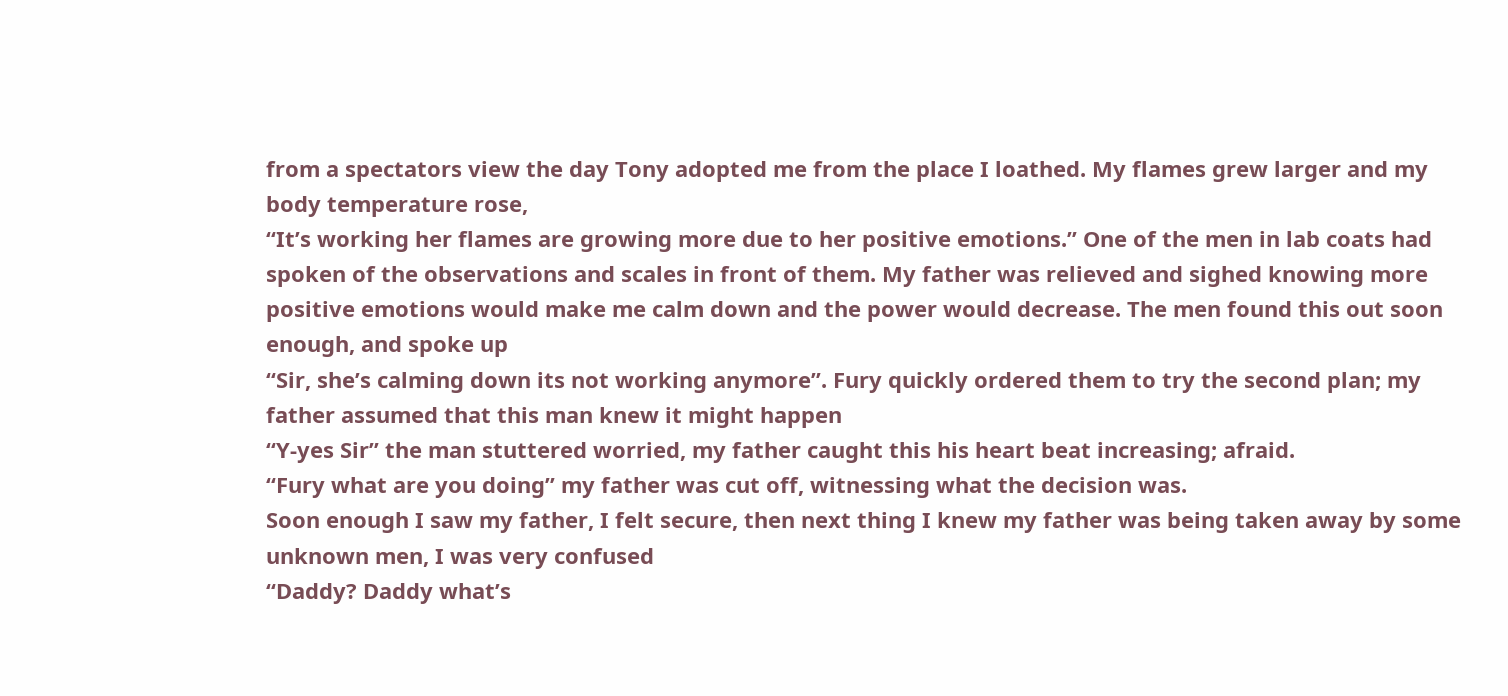from a spectators view the day Tony adopted me from the place I loathed. My flames grew larger and my body temperature rose,
“It’s working her flames are growing more due to her positive emotions.” One of the men in lab coats had spoken of the observations and scales in front of them. My father was relieved and sighed knowing more positive emotions would make me calm down and the power would decrease. The men found this out soon enough, and spoke up
“Sir, she’s calming down its not working anymore”. Fury quickly ordered them to try the second plan; my father assumed that this man knew it might happen
“Y-yes Sir” the man stuttered worried, my father caught this his heart beat increasing; afraid.
“Fury what are you doing” my father was cut off, witnessing what the decision was.
Soon enough I saw my father, I felt secure, then next thing I knew my father was being taken away by some unknown men, I was very confused
“Daddy? Daddy what’s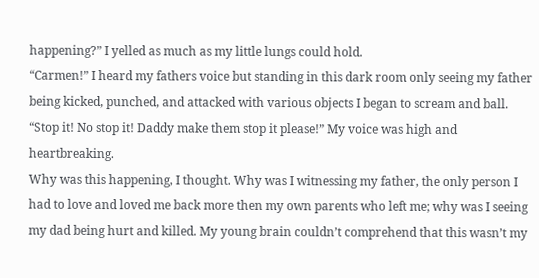happening?” I yelled as much as my little lungs could hold.
“Carmen!” I heard my fathers voice but standing in this dark room only seeing my father being kicked, punched, and attacked with various objects I began to scream and ball.
“Stop it! No stop it! Daddy make them stop it please!” My voice was high and heartbreaking.
Why was this happening, I thought. Why was I witnessing my father, the only person I had to love and loved me back more then my own parents who left me; why was I seeing my dad being hurt and killed. My young brain couldn’t comprehend that this wasn’t my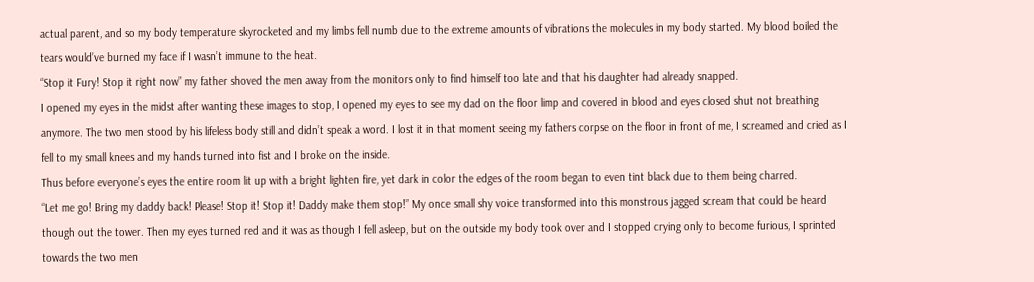actual parent, and so my body temperature skyrocketed and my limbs fell numb due to the extreme amounts of vibrations the molecules in my body started. My blood boiled the tears would’ve burned my face if I wasn’t immune to the heat.
“Stop it Fury! Stop it right now” my father shoved the men away from the monitors only to find himself too late and that his daughter had already snapped.
I opened my eyes in the midst after wanting these images to stop, I opened my eyes to see my dad on the floor limp and covered in blood and eyes closed shut not breathing anymore. The two men stood by his lifeless body still and didn’t speak a word. I lost it in that moment seeing my fathers corpse on the floor in front of me, I screamed and cried as I fell to my small knees and my hands turned into fist and I broke on the inside.
Thus before everyone’s eyes the entire room lit up with a bright lighten fire, yet dark in color the edges of the room began to even tint black due to them being charred.
“Let me go! Bring my daddy back! Please! Stop it! Stop it! Daddy make them stop!” My once small shy voice transformed into this monstrous jagged scream that could be heard though out the tower. Then my eyes turned red and it was as though I fell asleep, but on the outside my body took over and I stopped crying only to become furious, I sprinted towards the two men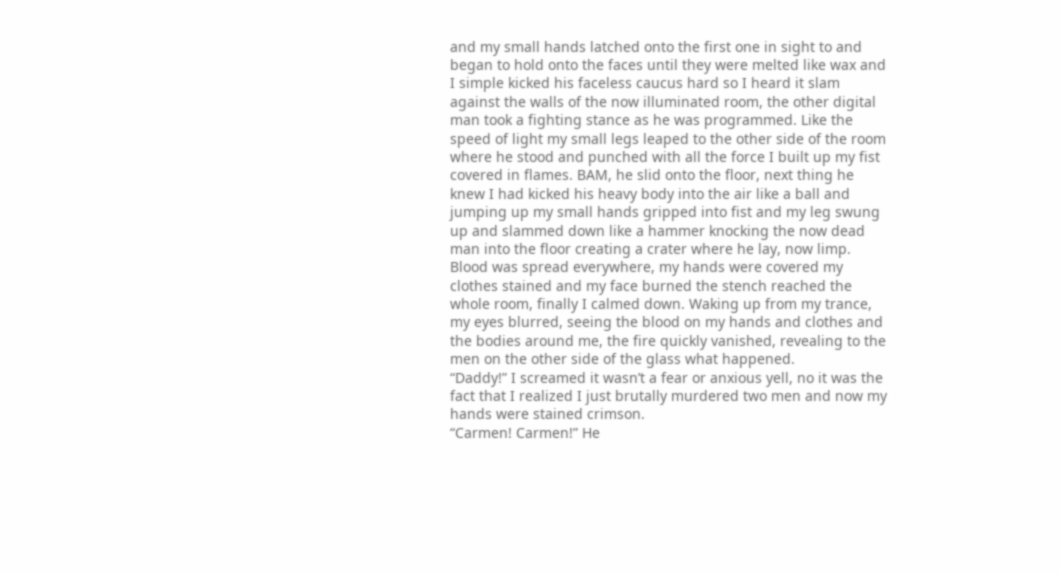and my small hands latched onto the first one in sight to and began to hold onto the faces until they were melted like wax and I simple kicked his faceless caucus hard so I heard it slam against the walls of the now illuminated room, the other digital man took a fighting stance as he was programmed. Like the speed of light my small legs leaped to the other side of the room where he stood and punched with all the force I built up my fist covered in flames. BAM, he slid onto the floor, next thing he knew I had kicked his heavy body into the air like a ball and jumping up my small hands gripped into fist and my leg swung up and slammed down like a hammer knocking the now dead man into the floor creating a crater where he lay, now limp. Blood was spread everywhere, my hands were covered my clothes stained and my face burned the stench reached the whole room, finally I calmed down. Waking up from my trance, my eyes blurred, seeing the blood on my hands and clothes and the bodies around me, the fire quickly vanished, revealing to the men on the other side of the glass what happened.
“Daddy!” I screamed it wasn’t a fear or anxious yell, no it was the fact that I realized I just brutally murdered two men and now my hands were stained crimson.
“Carmen! Carmen!” He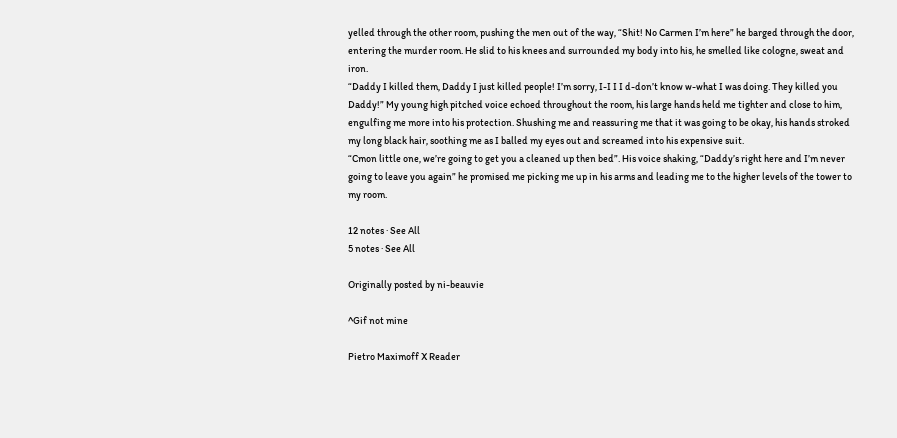yelled through the other room, pushing the men out of the way, “Shit! No Carmen I’m here” he barged through the door, entering the murder room. He slid to his knees and surrounded my body into his, he smelled like cologne, sweat and iron.
“Daddy I killed them, Daddy I just killed people! I’m sorry, I-I I I d-don’t know w-what I was doing. They killed you Daddy!” My young high pitched voice echoed throughout the room, his large hands held me tighter and close to him, engulfing me more into his protection. Shushing me and reassuring me that it was going to be okay, his hands stroked my long black hair, soothing me as I balled my eyes out and screamed into his expensive suit.
“Cmon little one, we’re going to get you a cleaned up then bed”. His voice shaking, “Daddy’s right here and I’m never going to leave you again” he promised me picking me up in his arms and leading me to the higher levels of the tower to my room.

12 notes · See All
5 notes · See All

Originally posted by ni-beauvie

^Gif not mine

Pietro Maximoff X Reader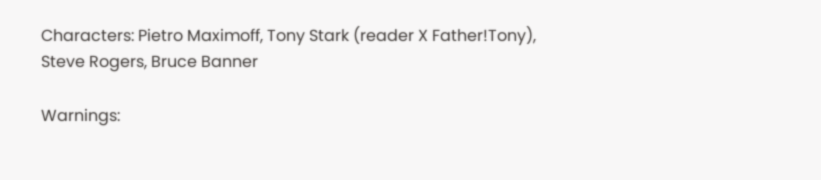Characters: Pietro Maximoff, Tony Stark (reader X Father!Tony), Steve Rogers, Bruce Banner

Warnings: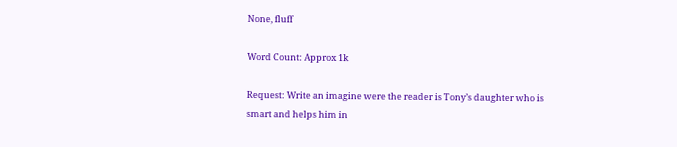None, fluff

Word Count: Approx 1k

Request: Write an imagine were the reader is Tony’s daughter who is smart and helps him in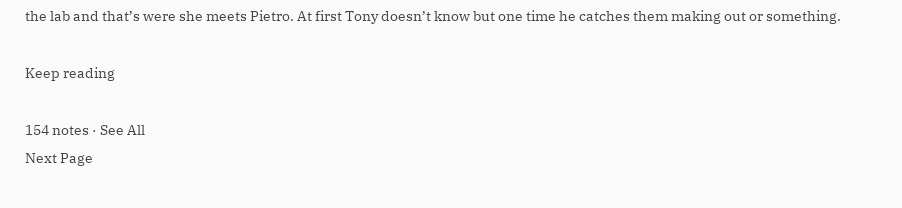the lab and that’s were she meets Pietro. At first Tony doesn’t know but one time he catches them making out or something.

Keep reading

154 notes · See All
Next Page